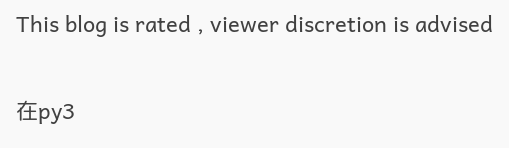This blog is rated , viewer discretion is advised

在py3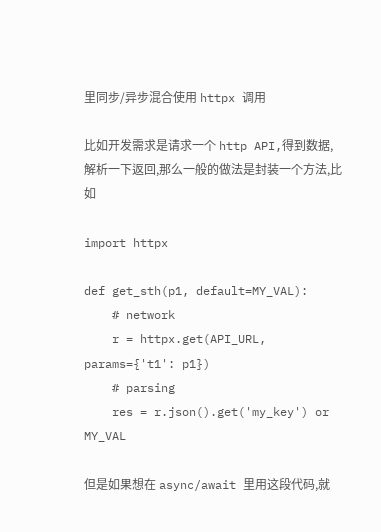里同步/异步混合使用 httpx 调用

比如开发需求是请求一个 http API,得到数据,解析一下返回,那么一般的做法是封装一个方法,比如

import httpx

def get_sth(p1, default=MY_VAL):
    # network
    r = httpx.get(API_URL, params={'t1': p1})
    # parsing
    res = r.json().get('my_key') or MY_VAL

但是如果想在 async/await 里用这段代码,就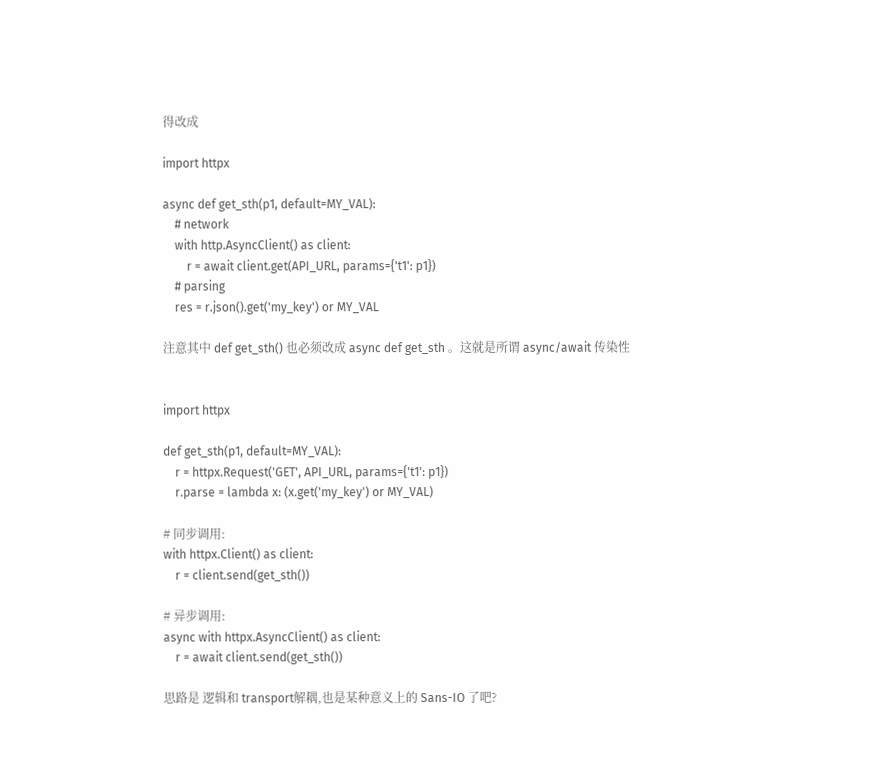得改成

import httpx

async def get_sth(p1, default=MY_VAL):
    # network
    with http.AsyncClient() as client:
        r = await client.get(API_URL, params={'t1': p1})
    # parsing
    res = r.json().get('my_key') or MY_VAL

注意其中 def get_sth() 也必须改成 async def get_sth 。这就是所谓 async/await 传染性


import httpx

def get_sth(p1, default=MY_VAL):
    r = httpx.Request('GET', API_URL, params={'t1': p1})
    r.parse = lambda x: (x.get('my_key') or MY_VAL)

# 同步调用:
with httpx.Client() as client:
    r = client.send(get_sth())

# 异步调用:
async with httpx.AsyncClient() as client:
    r = await client.send(get_sth())

思路是 逻辑和 transport解耦,也是某种意义上的 Sans-IO 了吧?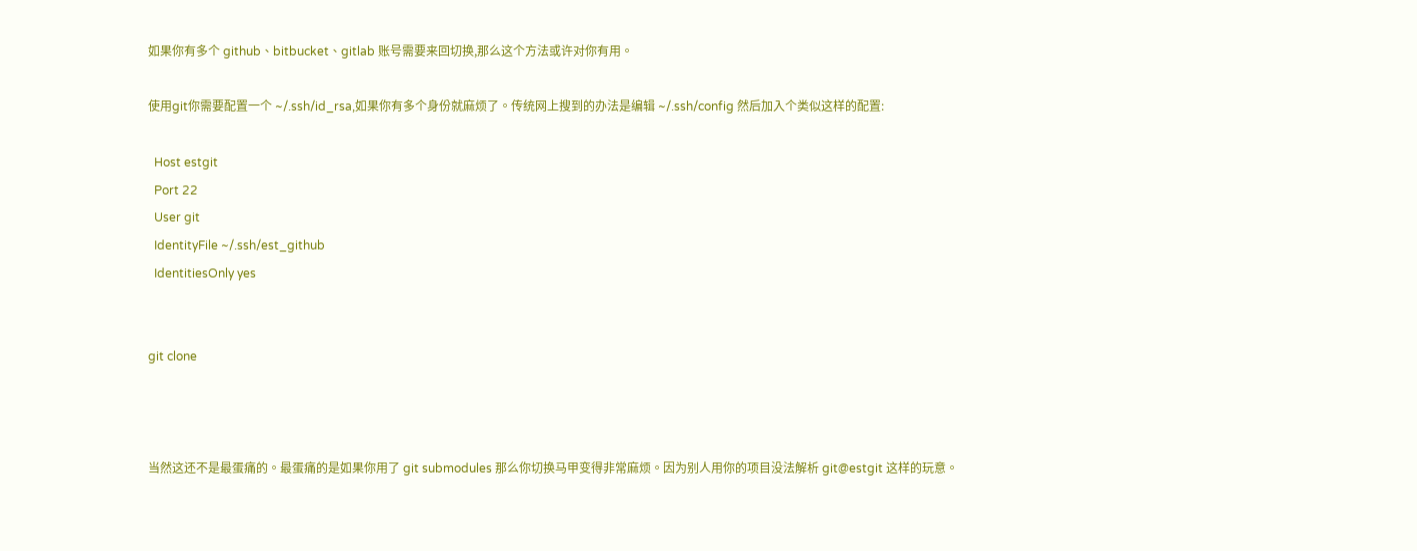如果你有多个 github、bitbucket、gitlab 账号需要来回切换,那么这个方法或许对你有用。

使用git你需要配置一个 ~/.ssh/id_rsa,如果你有多个身份就麻烦了。传统网上搜到的办法是编辑 ~/.ssh/config 然后加入个类似这样的配置:

  Host estgit
  Port 22
  User git
  IdentityFile ~/.ssh/est_github
  IdentitiesOnly yes


git clone



当然这还不是最蛋痛的。最蛋痛的是如果你用了 git submodules 那么你切换马甲变得非常麻烦。因为别人用你的项目没法解析 git@estgit 这样的玩意。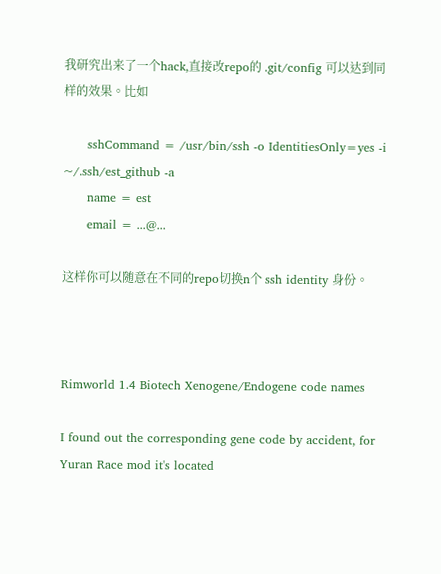我研究出来了一个hack,直接改repo的 .git/config 可以达到同样的效果。比如

      sshCommand = /usr/bin/ssh -o IdentitiesOnly=yes -i ~/.ssh/est_github -a
      name = est
      email = ...@...

这样你可以随意在不同的repo切换n个 ssh identity 身份。



Rimworld 1.4 Biotech Xenogene/Endogene code names

I found out the corresponding gene code by accident, for Yuran Race mod it's located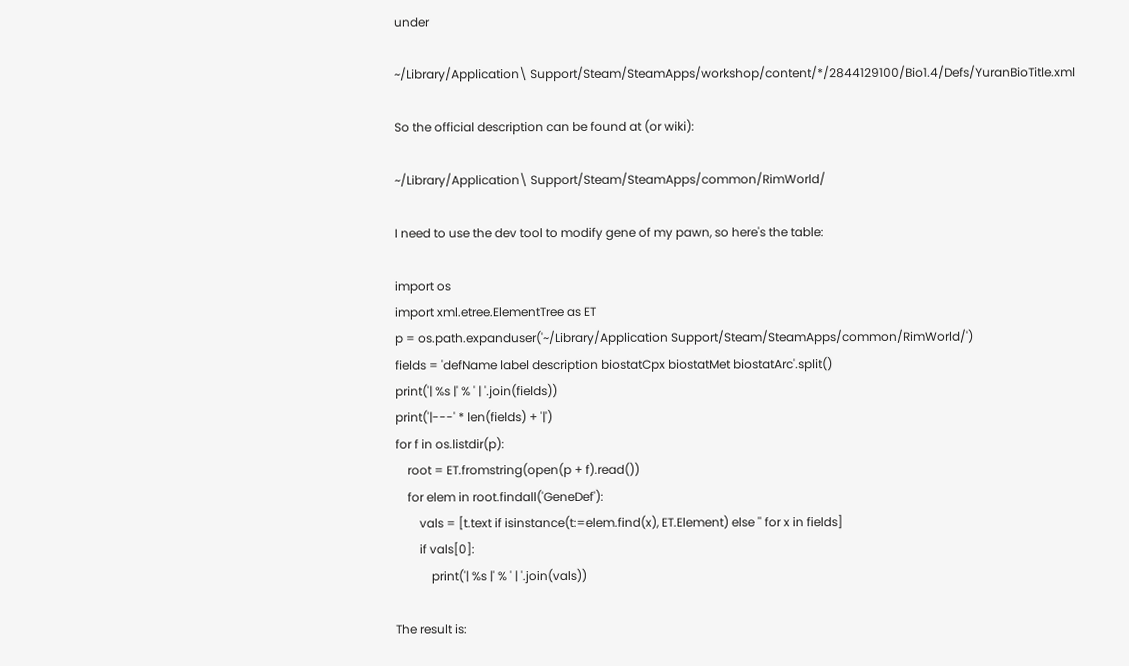under

~/Library/Application\ Support/Steam/SteamApps/workshop/content/*/2844129100/Bio1.4/Defs/YuranBioTitle.xml

So the official description can be found at (or wiki):

~/Library/Application\ Support/Steam/SteamApps/common/RimWorld/

I need to use the dev tool to modify gene of my pawn, so here's the table:

import os
import xml.etree.ElementTree as ET
p = os.path.expanduser('~/Library/Application Support/Steam/SteamApps/common/RimWorld/')
fields = 'defName label description biostatCpx biostatMet biostatArc'.split()
print('| %s |' % ' | '.join(fields))
print('|---' * len(fields) + '|')
for f in os.listdir(p):
    root = ET.fromstring(open(p + f).read())
    for elem in root.findall('GeneDef'):
        vals = [t.text if isinstance(t:=elem.find(x), ET.Element) else '' for x in fields]
        if vals[0]:
            print('| %s |' % ' | '.join(vals))

The result is: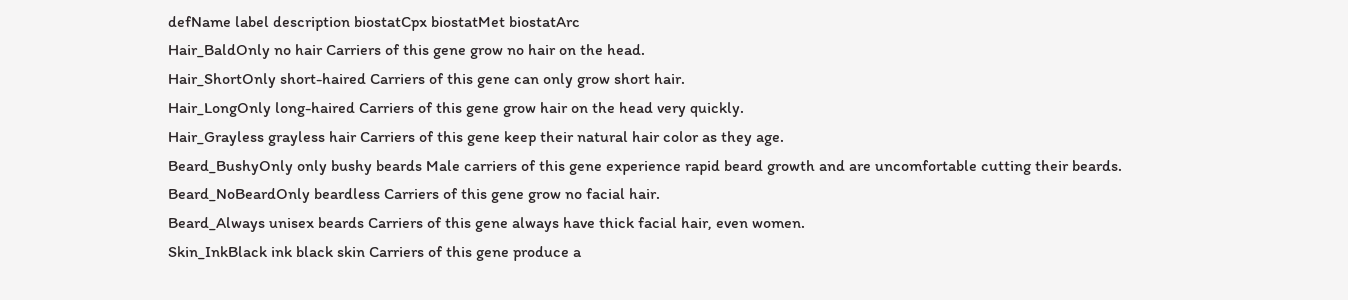defName label description biostatCpx biostatMet biostatArc
Hair_BaldOnly no hair Carriers of this gene grow no hair on the head.
Hair_ShortOnly short-haired Carriers of this gene can only grow short hair.
Hair_LongOnly long-haired Carriers of this gene grow hair on the head very quickly.
Hair_Grayless grayless hair Carriers of this gene keep their natural hair color as they age.
Beard_BushyOnly only bushy beards Male carriers of this gene experience rapid beard growth and are uncomfortable cutting their beards.
Beard_NoBeardOnly beardless Carriers of this gene grow no facial hair.
Beard_Always unisex beards Carriers of this gene always have thick facial hair, even women.
Skin_InkBlack ink black skin Carriers of this gene produce a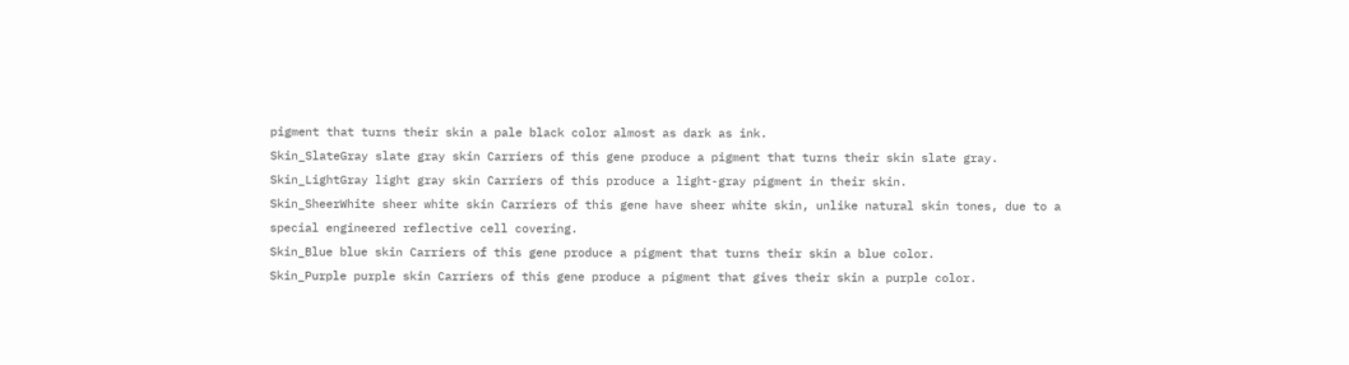pigment that turns their skin a pale black color almost as dark as ink.
Skin_SlateGray slate gray skin Carriers of this gene produce a pigment that turns their skin slate gray.
Skin_LightGray light gray skin Carriers of this produce a light-gray pigment in their skin.
Skin_SheerWhite sheer white skin Carriers of this gene have sheer white skin, unlike natural skin tones, due to a special engineered reflective cell covering.
Skin_Blue blue skin Carriers of this gene produce a pigment that turns their skin a blue color.
Skin_Purple purple skin Carriers of this gene produce a pigment that gives their skin a purple color.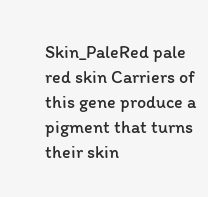Skin_PaleRed pale red skin Carriers of this gene produce a pigment that turns their skin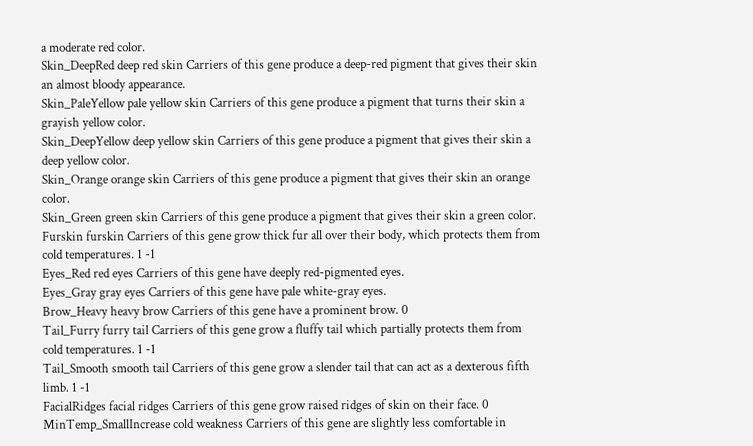a moderate red color.
Skin_DeepRed deep red skin Carriers of this gene produce a deep-red pigment that gives their skin an almost bloody appearance.
Skin_PaleYellow pale yellow skin Carriers of this gene produce a pigment that turns their skin a grayish yellow color.
Skin_DeepYellow deep yellow skin Carriers of this gene produce a pigment that gives their skin a deep yellow color.
Skin_Orange orange skin Carriers of this gene produce a pigment that gives their skin an orange color.
Skin_Green green skin Carriers of this gene produce a pigment that gives their skin a green color.
Furskin furskin Carriers of this gene grow thick fur all over their body, which protects them from cold temperatures. 1 -1
Eyes_Red red eyes Carriers of this gene have deeply red-pigmented eyes.
Eyes_Gray gray eyes Carriers of this gene have pale white-gray eyes.
Brow_Heavy heavy brow Carriers of this gene have a prominent brow. 0
Tail_Furry furry tail Carriers of this gene grow a fluffy tail which partially protects them from cold temperatures. 1 -1
Tail_Smooth smooth tail Carriers of this gene grow a slender tail that can act as a dexterous fifth limb. 1 -1
FacialRidges facial ridges Carriers of this gene grow raised ridges of skin on their face. 0
MinTemp_SmallIncrease cold weakness Carriers of this gene are slightly less comfortable in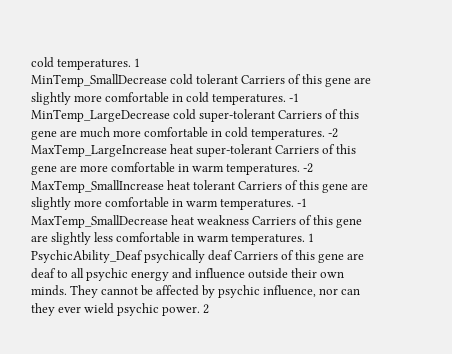cold temperatures. 1
MinTemp_SmallDecrease cold tolerant Carriers of this gene are slightly more comfortable in cold temperatures. -1
MinTemp_LargeDecrease cold super-tolerant Carriers of this gene are much more comfortable in cold temperatures. -2
MaxTemp_LargeIncrease heat super-tolerant Carriers of this gene are more comfortable in warm temperatures. -2
MaxTemp_SmallIncrease heat tolerant Carriers of this gene are slightly more comfortable in warm temperatures. -1
MaxTemp_SmallDecrease heat weakness Carriers of this gene are slightly less comfortable in warm temperatures. 1
PsychicAbility_Deaf psychically deaf Carriers of this gene are deaf to all psychic energy and influence outside their own minds. They cannot be affected by psychic influence, nor can they ever wield psychic power. 2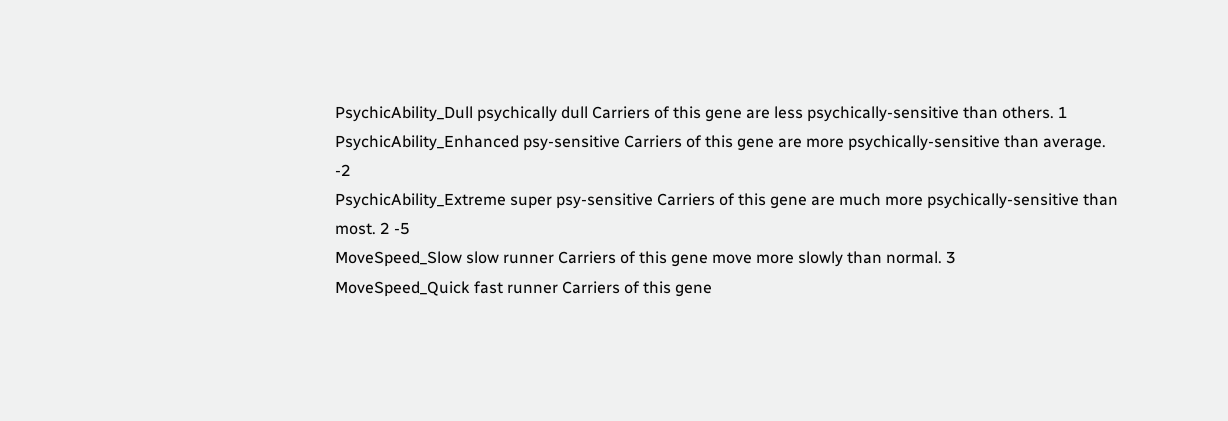PsychicAbility_Dull psychically dull Carriers of this gene are less psychically-sensitive than others. 1
PsychicAbility_Enhanced psy-sensitive Carriers of this gene are more psychically-sensitive than average. -2
PsychicAbility_Extreme super psy-sensitive Carriers of this gene are much more psychically-sensitive than most. 2 -5
MoveSpeed_Slow slow runner Carriers of this gene move more slowly than normal. 3
MoveSpeed_Quick fast runner Carriers of this gene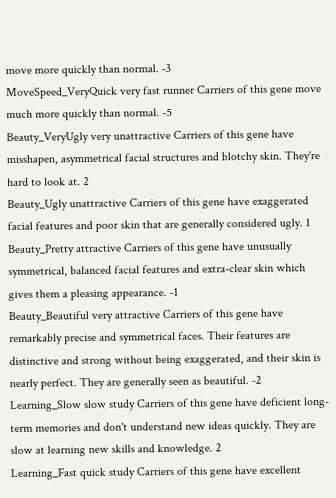move more quickly than normal. -3
MoveSpeed_VeryQuick very fast runner Carriers of this gene move much more quickly than normal. -5
Beauty_VeryUgly very unattractive Carriers of this gene have misshapen, asymmetrical facial structures and blotchy skin. They're hard to look at. 2
Beauty_Ugly unattractive Carriers of this gene have exaggerated facial features and poor skin that are generally considered ugly. 1
Beauty_Pretty attractive Carriers of this gene have unusually symmetrical, balanced facial features and extra-clear skin which gives them a pleasing appearance. -1
Beauty_Beautiful very attractive Carriers of this gene have remarkably precise and symmetrical faces. Their features are distinctive and strong without being exaggerated, and their skin is nearly perfect. They are generally seen as beautiful. -2
Learning_Slow slow study Carriers of this gene have deficient long-term memories and don't understand new ideas quickly. They are slow at learning new skills and knowledge. 2
Learning_Fast quick study Carriers of this gene have excellent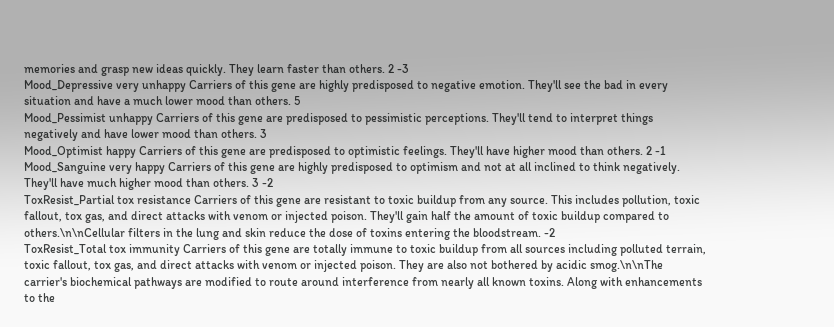memories and grasp new ideas quickly. They learn faster than others. 2 -3
Mood_Depressive very unhappy Carriers of this gene are highly predisposed to negative emotion. They'll see the bad in every situation and have a much lower mood than others. 5
Mood_Pessimist unhappy Carriers of this gene are predisposed to pessimistic perceptions. They'll tend to interpret things negatively and have lower mood than others. 3
Mood_Optimist happy Carriers of this gene are predisposed to optimistic feelings. They'll have higher mood than others. 2 -1
Mood_Sanguine very happy Carriers of this gene are highly predisposed to optimism and not at all inclined to think negatively. They'll have much higher mood than others. 3 -2
ToxResist_Partial tox resistance Carriers of this gene are resistant to toxic buildup from any source. This includes pollution, toxic fallout, tox gas, and direct attacks with venom or injected poison. They'll gain half the amount of toxic buildup compared to others.\n\nCellular filters in the lung and skin reduce the dose of toxins entering the bloodstream. -2
ToxResist_Total tox immunity Carriers of this gene are totally immune to toxic buildup from all sources including polluted terrain, toxic fallout, tox gas, and direct attacks with venom or injected poison. They are also not bothered by acidic smog.\n\nThe carrier's biochemical pathways are modified to route around interference from nearly all known toxins. Along with enhancements to the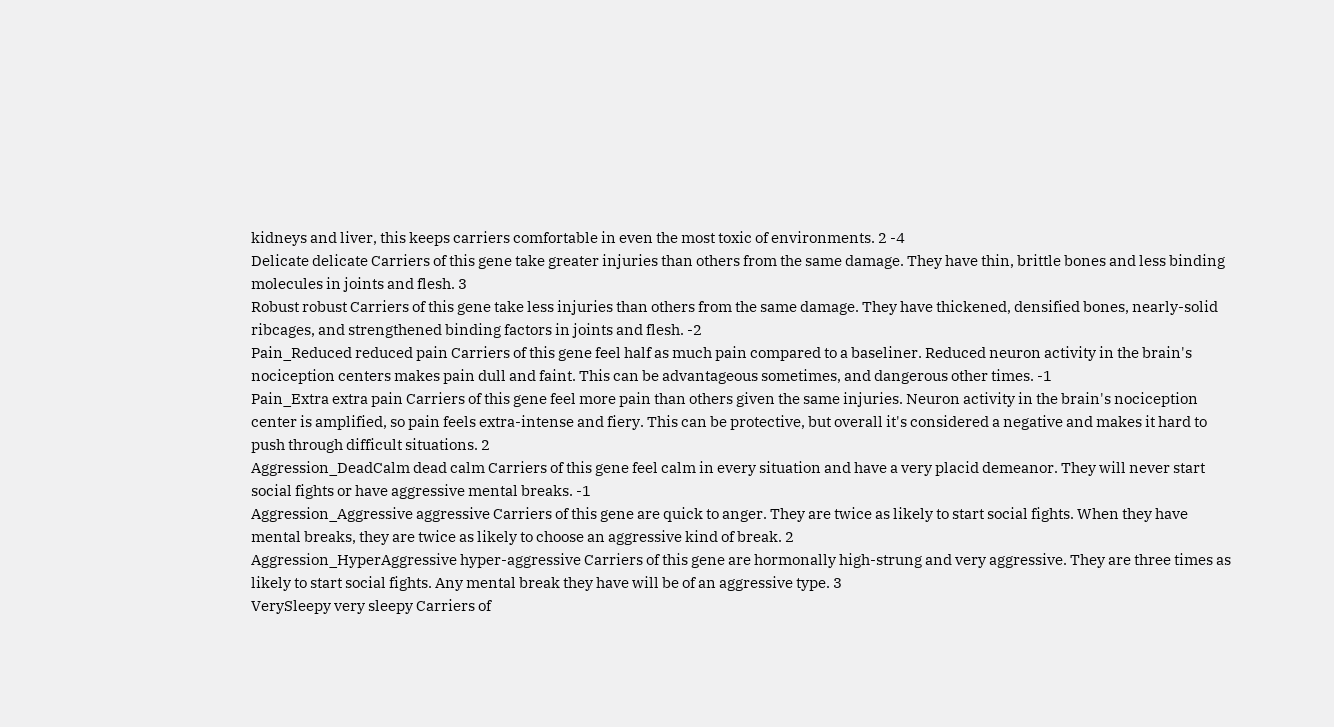kidneys and liver, this keeps carriers comfortable in even the most toxic of environments. 2 -4
Delicate delicate Carriers of this gene take greater injuries than others from the same damage. They have thin, brittle bones and less binding molecules in joints and flesh. 3
Robust robust Carriers of this gene take less injuries than others from the same damage. They have thickened, densified bones, nearly-solid ribcages, and strengthened binding factors in joints and flesh. -2
Pain_Reduced reduced pain Carriers of this gene feel half as much pain compared to a baseliner. Reduced neuron activity in the brain's nociception centers makes pain dull and faint. This can be advantageous sometimes, and dangerous other times. -1
Pain_Extra extra pain Carriers of this gene feel more pain than others given the same injuries. Neuron activity in the brain's nociception center is amplified, so pain feels extra-intense and fiery. This can be protective, but overall it's considered a negative and makes it hard to push through difficult situations. 2
Aggression_DeadCalm dead calm Carriers of this gene feel calm in every situation and have a very placid demeanor. They will never start social fights or have aggressive mental breaks. -1
Aggression_Aggressive aggressive Carriers of this gene are quick to anger. They are twice as likely to start social fights. When they have mental breaks, they are twice as likely to choose an aggressive kind of break. 2
Aggression_HyperAggressive hyper-aggressive Carriers of this gene are hormonally high-strung and very aggressive. They are three times as likely to start social fights. Any mental break they have will be of an aggressive type. 3
VerySleepy very sleepy Carriers of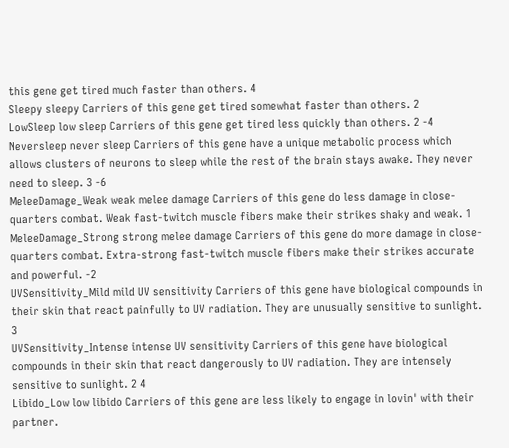this gene get tired much faster than others. 4
Sleepy sleepy Carriers of this gene get tired somewhat faster than others. 2
LowSleep low sleep Carriers of this gene get tired less quickly than others. 2 -4
Neversleep never sleep Carriers of this gene have a unique metabolic process which allows clusters of neurons to sleep while the rest of the brain stays awake. They never need to sleep. 3 -6
MeleeDamage_Weak weak melee damage Carriers of this gene do less damage in close-quarters combat. Weak fast-twitch muscle fibers make their strikes shaky and weak. 1
MeleeDamage_Strong strong melee damage Carriers of this gene do more damage in close-quarters combat. Extra-strong fast-twitch muscle fibers make their strikes accurate and powerful. -2
UVSensitivity_Mild mild UV sensitivity Carriers of this gene have biological compounds in their skin that react painfully to UV radiation. They are unusually sensitive to sunlight. 3
UVSensitivity_Intense intense UV sensitivity Carriers of this gene have biological compounds in their skin that react dangerously to UV radiation. They are intensely sensitive to sunlight. 2 4
Libido_Low low libido Carriers of this gene are less likely to engage in lovin' with their partner.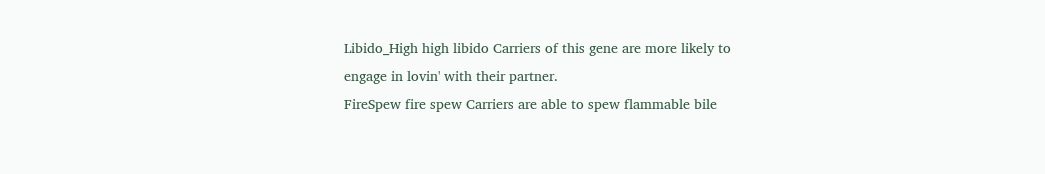Libido_High high libido Carriers of this gene are more likely to engage in lovin' with their partner.
FireSpew fire spew Carriers are able to spew flammable bile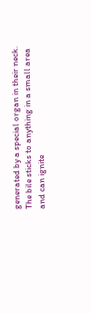generated by a special organ in their neck. The bile sticks to anything in a small area and can ignite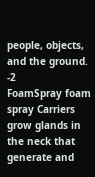people, objects, and the ground. -2
FoamSpray foam spray Carriers grow glands in the neck that generate and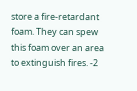store a fire-retardant foam. They can spew this foam over an area to extinguish fires. -2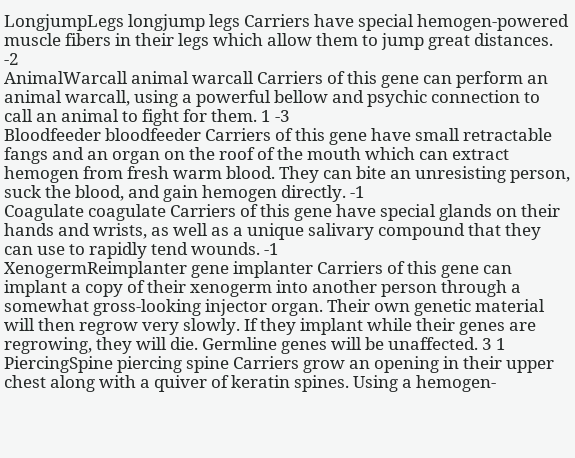LongjumpLegs longjump legs Carriers have special hemogen-powered muscle fibers in their legs which allow them to jump great distances. -2
AnimalWarcall animal warcall Carriers of this gene can perform an animal warcall, using a powerful bellow and psychic connection to call an animal to fight for them. 1 -3
Bloodfeeder bloodfeeder Carriers of this gene have small retractable fangs and an organ on the roof of the mouth which can extract hemogen from fresh warm blood. They can bite an unresisting person, suck the blood, and gain hemogen directly. -1
Coagulate coagulate Carriers of this gene have special glands on their hands and wrists, as well as a unique salivary compound that they can use to rapidly tend wounds. -1
XenogermReimplanter gene implanter Carriers of this gene can implant a copy of their xenogerm into another person through a somewhat gross-looking injector organ. Their own genetic material will then regrow very slowly. If they implant while their genes are regrowing, they will die. Germline genes will be unaffected. 3 1
PiercingSpine piercing spine Carriers grow an opening in their upper chest along with a quiver of keratin spines. Using a hemogen-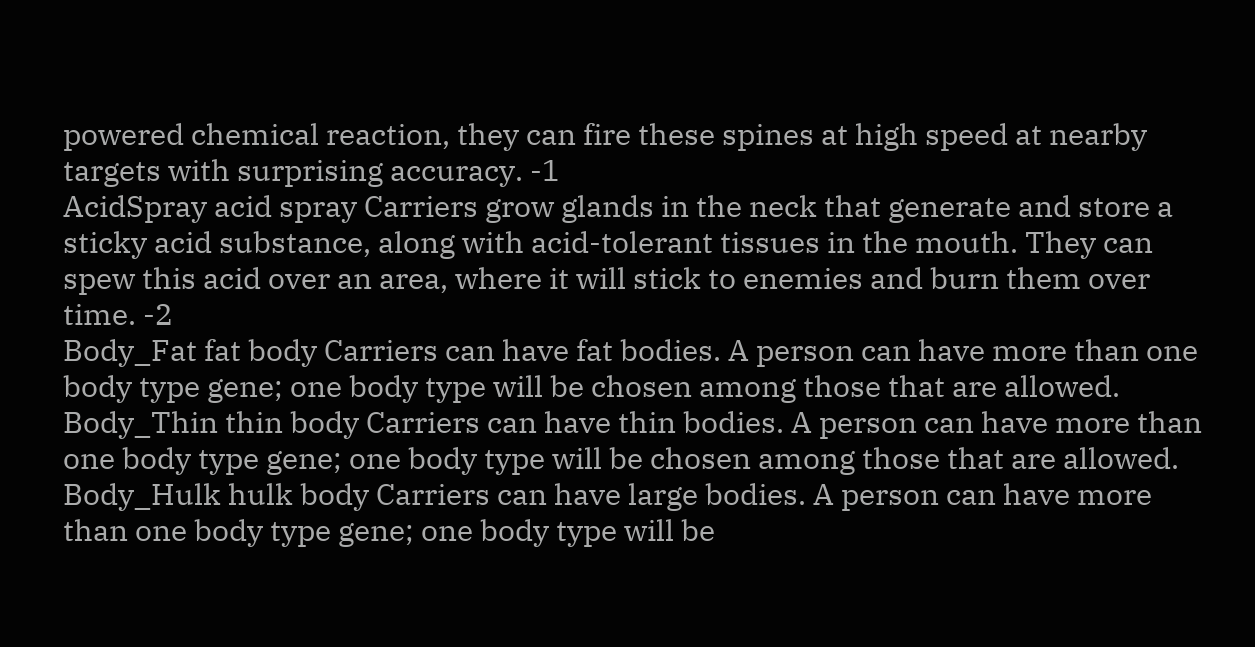powered chemical reaction, they can fire these spines at high speed at nearby targets with surprising accuracy. -1
AcidSpray acid spray Carriers grow glands in the neck that generate and store a sticky acid substance, along with acid-tolerant tissues in the mouth. They can spew this acid over an area, where it will stick to enemies and burn them over time. -2
Body_Fat fat body Carriers can have fat bodies. A person can have more than one body type gene; one body type will be chosen among those that are allowed.
Body_Thin thin body Carriers can have thin bodies. A person can have more than one body type gene; one body type will be chosen among those that are allowed.
Body_Hulk hulk body Carriers can have large bodies. A person can have more than one body type gene; one body type will be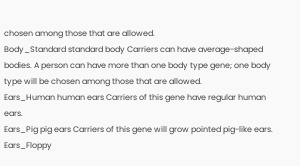chosen among those that are allowed.
Body_Standard standard body Carriers can have average-shaped bodies. A person can have more than one body type gene; one body type will be chosen among those that are allowed.
Ears_Human human ears Carriers of this gene have regular human ears.
Ears_Pig pig ears Carriers of this gene will grow pointed pig-like ears.
Ears_Floppy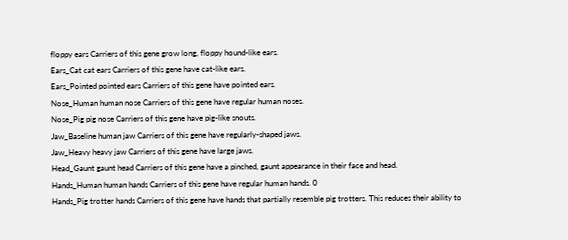floppy ears Carriers of this gene grow long, floppy hound-like ears.
Ears_Cat cat ears Carriers of this gene have cat-like ears.
Ears_Pointed pointed ears Carriers of this gene have pointed ears.
Nose_Human human nose Carriers of this gene have regular human noses.
Nose_Pig pig nose Carriers of this gene have pig-like snouts.
Jaw_Baseline human jaw Carriers of this gene have regularly-shaped jaws.
Jaw_Heavy heavy jaw Carriers of this gene have large jaws.
Head_Gaunt gaunt head Carriers of this gene have a pinched, gaunt appearance in their face and head.
Hands_Human human hands Carriers of this gene have regular human hands. 0
Hands_Pig trotter hands Carriers of this gene have hands that partially resemble pig trotters. This reduces their ability to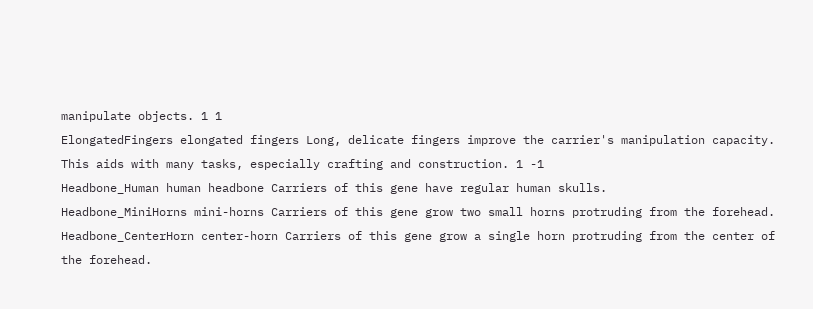manipulate objects. 1 1
ElongatedFingers elongated fingers Long, delicate fingers improve the carrier's manipulation capacity. This aids with many tasks, especially crafting and construction. 1 -1
Headbone_Human human headbone Carriers of this gene have regular human skulls.
Headbone_MiniHorns mini-horns Carriers of this gene grow two small horns protruding from the forehead.
Headbone_CenterHorn center-horn Carriers of this gene grow a single horn protruding from the center of the forehead.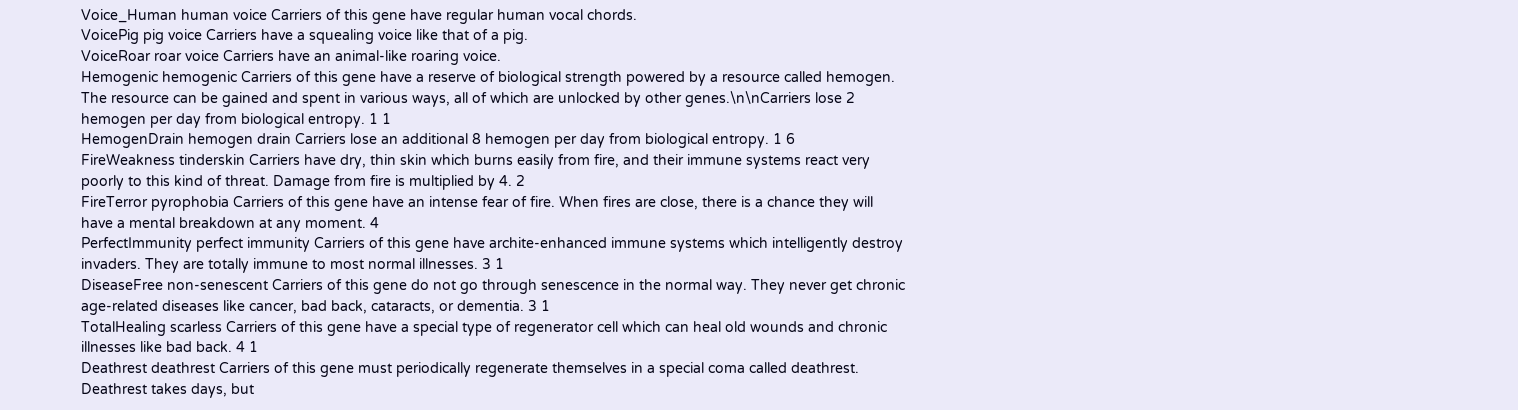Voice_Human human voice Carriers of this gene have regular human vocal chords.
VoicePig pig voice Carriers have a squealing voice like that of a pig.
VoiceRoar roar voice Carriers have an animal-like roaring voice.
Hemogenic hemogenic Carriers of this gene have a reserve of biological strength powered by a resource called hemogen. The resource can be gained and spent in various ways, all of which are unlocked by other genes.\n\nCarriers lose 2 hemogen per day from biological entropy. 1 1
HemogenDrain hemogen drain Carriers lose an additional 8 hemogen per day from biological entropy. 1 6
FireWeakness tinderskin Carriers have dry, thin skin which burns easily from fire, and their immune systems react very poorly to this kind of threat. Damage from fire is multiplied by 4. 2
FireTerror pyrophobia Carriers of this gene have an intense fear of fire. When fires are close, there is a chance they will have a mental breakdown at any moment. 4
PerfectImmunity perfect immunity Carriers of this gene have archite-enhanced immune systems which intelligently destroy invaders. They are totally immune to most normal illnesses. 3 1
DiseaseFree non-senescent Carriers of this gene do not go through senescence in the normal way. They never get chronic age-related diseases like cancer, bad back, cataracts, or dementia. 3 1
TotalHealing scarless Carriers of this gene have a special type of regenerator cell which can heal old wounds and chronic illnesses like bad back. 4 1
Deathrest deathrest Carriers of this gene must periodically regenerate themselves in a special coma called deathrest. Deathrest takes days, but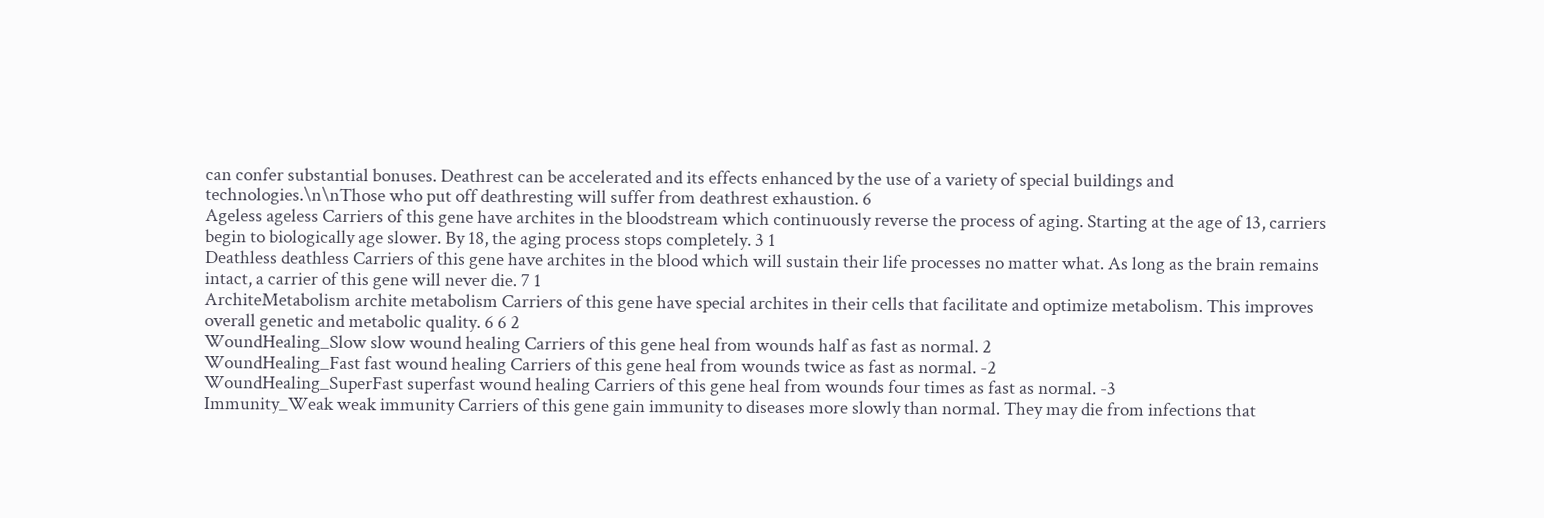can confer substantial bonuses. Deathrest can be accelerated and its effects enhanced by the use of a variety of special buildings and technologies.\n\nThose who put off deathresting will suffer from deathrest exhaustion. 6
Ageless ageless Carriers of this gene have archites in the bloodstream which continuously reverse the process of aging. Starting at the age of 13, carriers begin to biologically age slower. By 18, the aging process stops completely. 3 1
Deathless deathless Carriers of this gene have archites in the blood which will sustain their life processes no matter what. As long as the brain remains intact, a carrier of this gene will never die. 7 1
ArchiteMetabolism archite metabolism Carriers of this gene have special archites in their cells that facilitate and optimize metabolism. This improves overall genetic and metabolic quality. 6 6 2
WoundHealing_Slow slow wound healing Carriers of this gene heal from wounds half as fast as normal. 2
WoundHealing_Fast fast wound healing Carriers of this gene heal from wounds twice as fast as normal. -2
WoundHealing_SuperFast superfast wound healing Carriers of this gene heal from wounds four times as fast as normal. -3
Immunity_Weak weak immunity Carriers of this gene gain immunity to diseases more slowly than normal. They may die from infections that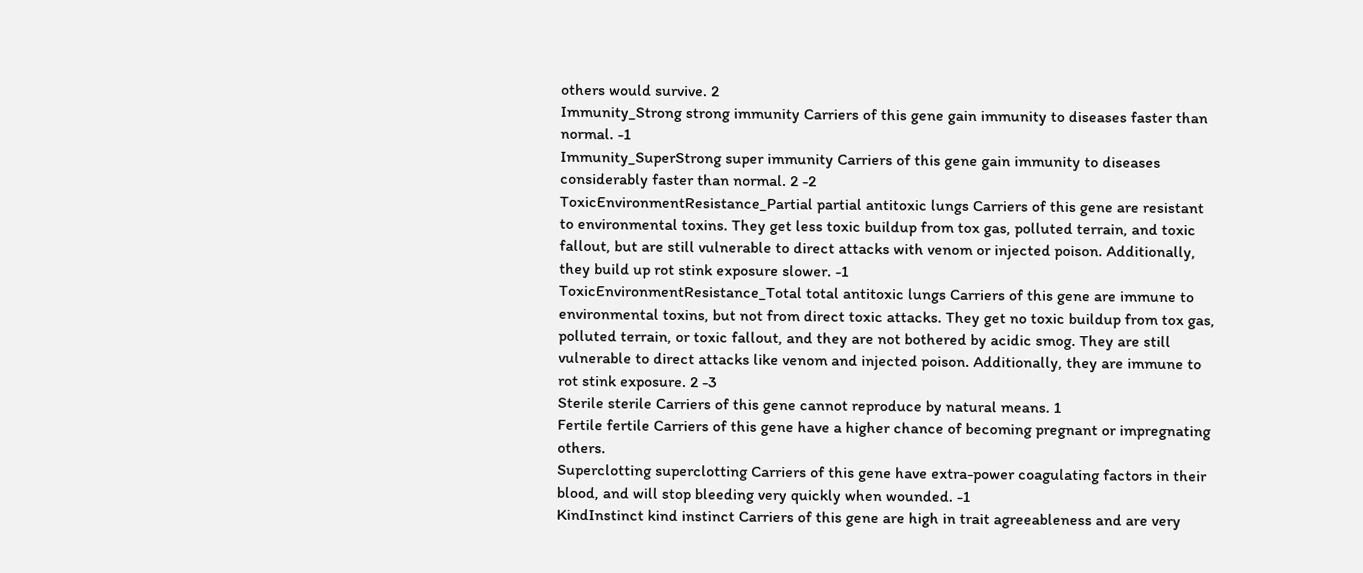others would survive. 2
Immunity_Strong strong immunity Carriers of this gene gain immunity to diseases faster than normal. -1
Immunity_SuperStrong super immunity Carriers of this gene gain immunity to diseases considerably faster than normal. 2 -2
ToxicEnvironmentResistance_Partial partial antitoxic lungs Carriers of this gene are resistant to environmental toxins. They get less toxic buildup from tox gas, polluted terrain, and toxic fallout, but are still vulnerable to direct attacks with venom or injected poison. Additionally, they build up rot stink exposure slower. -1
ToxicEnvironmentResistance_Total total antitoxic lungs Carriers of this gene are immune to environmental toxins, but not from direct toxic attacks. They get no toxic buildup from tox gas, polluted terrain, or toxic fallout, and they are not bothered by acidic smog. They are still vulnerable to direct attacks like venom and injected poison. Additionally, they are immune to rot stink exposure. 2 -3
Sterile sterile Carriers of this gene cannot reproduce by natural means. 1
Fertile fertile Carriers of this gene have a higher chance of becoming pregnant or impregnating others.
Superclotting superclotting Carriers of this gene have extra-power coagulating factors in their blood, and will stop bleeding very quickly when wounded. -1
KindInstinct kind instinct Carriers of this gene are high in trait agreeableness and are very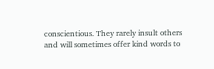conscientious. They rarely insult others and will sometimes offer kind words to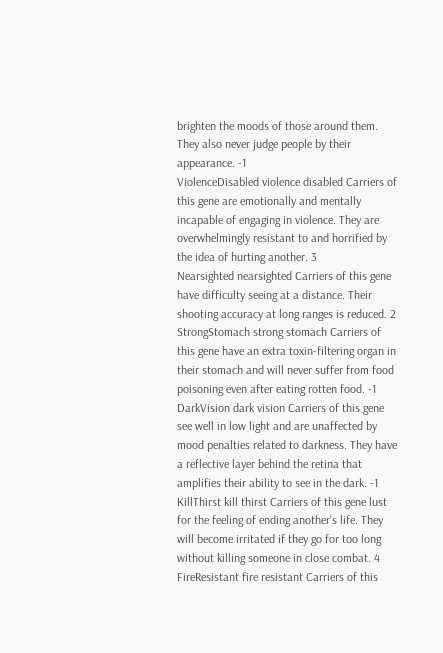brighten the moods of those around them. They also never judge people by their appearance. -1
ViolenceDisabled violence disabled Carriers of this gene are emotionally and mentally incapable of engaging in violence. They are overwhelmingly resistant to and horrified by the idea of hurting another. 3
Nearsighted nearsighted Carriers of this gene have difficulty seeing at a distance. Their shooting accuracy at long ranges is reduced. 2
StrongStomach strong stomach Carriers of this gene have an extra toxin-filtering organ in their stomach and will never suffer from food poisoning even after eating rotten food. -1
DarkVision dark vision Carriers of this gene see well in low light and are unaffected by mood penalties related to darkness. They have a reflective layer behind the retina that amplifies their ability to see in the dark. -1
KillThirst kill thirst Carriers of this gene lust for the feeling of ending another's life. They will become irritated if they go for too long without killing someone in close combat. 4
FireResistant fire resistant Carriers of this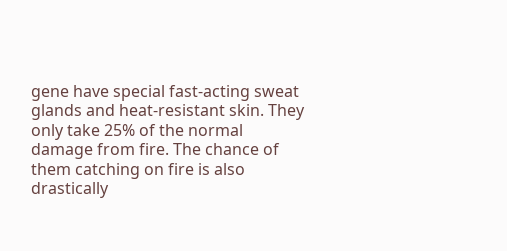gene have special fast-acting sweat glands and heat-resistant skin. They only take 25% of the normal damage from fire. The chance of them catching on fire is also drastically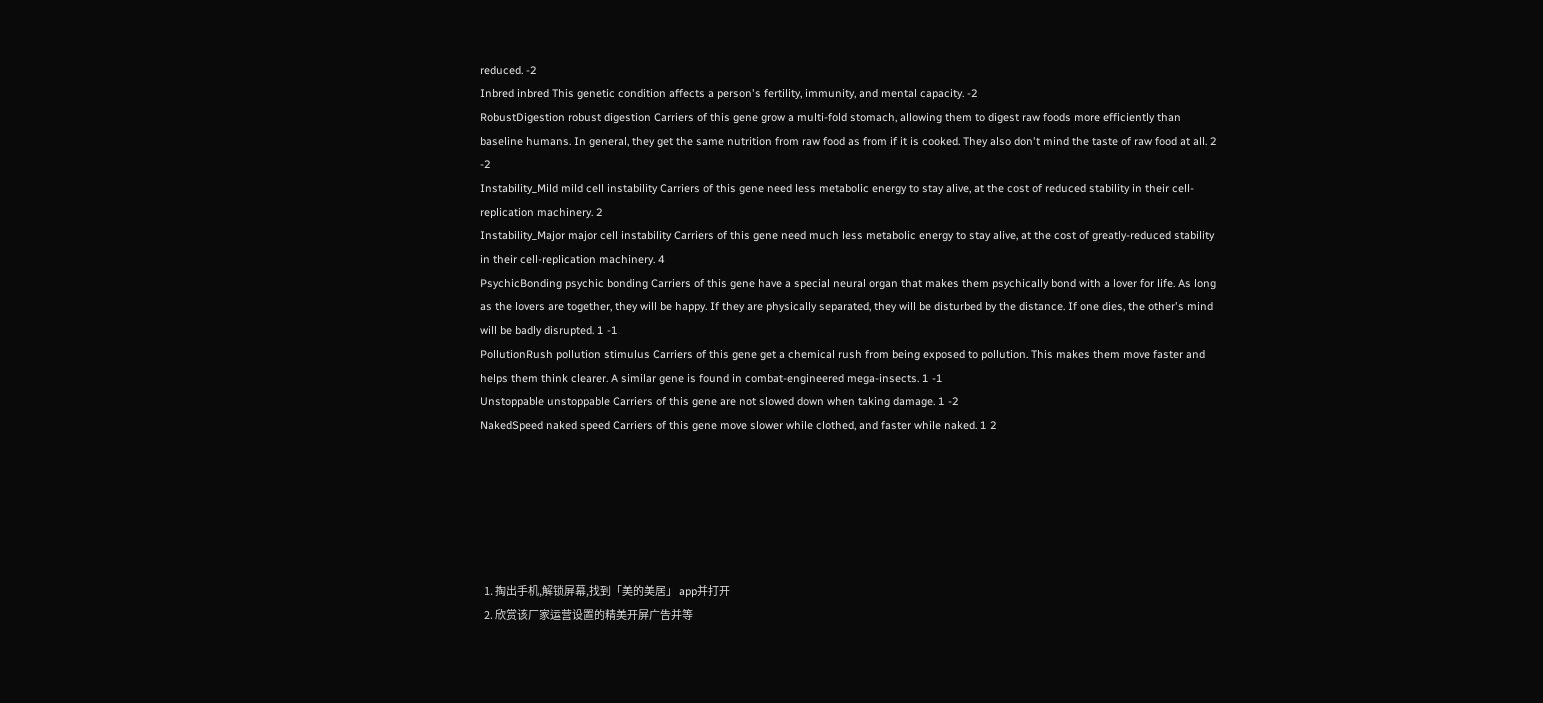reduced. -2
Inbred inbred This genetic condition affects a person's fertility, immunity, and mental capacity. -2
RobustDigestion robust digestion Carriers of this gene grow a multi-fold stomach, allowing them to digest raw foods more efficiently than baseline humans. In general, they get the same nutrition from raw food as from if it is cooked. They also don't mind the taste of raw food at all. 2 -2
Instability_Mild mild cell instability Carriers of this gene need less metabolic energy to stay alive, at the cost of reduced stability in their cell-replication machinery. 2
Instability_Major major cell instability Carriers of this gene need much less metabolic energy to stay alive, at the cost of greatly-reduced stability in their cell-replication machinery. 4
PsychicBonding psychic bonding Carriers of this gene have a special neural organ that makes them psychically bond with a lover for life. As long as the lovers are together, they will be happy. If they are physically separated, they will be disturbed by the distance. If one dies, the other's mind will be badly disrupted. 1 -1
PollutionRush pollution stimulus Carriers of this gene get a chemical rush from being exposed to pollution. This makes them move faster and helps them think clearer. A similar gene is found in combat-engineered mega-insects. 1 -1
Unstoppable unstoppable Carriers of this gene are not slowed down when taking damage. 1 -2
NakedSpeed naked speed Carriers of this gene move slower while clothed, and faster while naked. 1 2






  1. 掏出手机,解锁屏幕,找到「美的美居」 app并打开
  2. 欣赏该厂家运营设置的精美开屏广告并等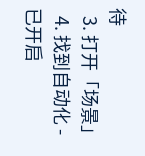待
  3. 打开「场景」
  4. 找到自动化 - 已开启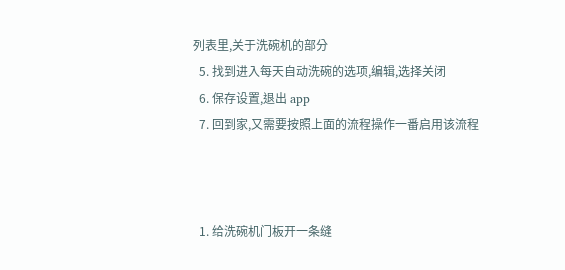列表里,关于洗碗机的部分
  5. 找到进入每天自动洗碗的选项,编辑,选择关闭
  6. 保存设置,退出 app
  7. 回到家,又需要按照上面的流程操作一番启用该流程



  1. 给洗碗机门板开一条缝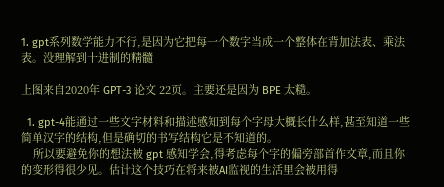1. gpt系列数学能力不行,是因为它把每一个数字当成一个整体在背加法表、乘法表。没理解到十进制的精髓

上图来自2020年 GPT-3 论文 22页。主要还是因为 BPE 太糙。

  1. gpt-4能通过一些文字材料和描述感知到每个字母大概长什么样,甚至知道一些简单汉字的结构,但是确切的书写结构它是不知道的。
    所以要避免你的想法被 gpt 感知学会,得考虑每个字的偏旁部首作文章,而且你的变形得很少见。估计这个技巧在将来被AI监视的生活里会被用得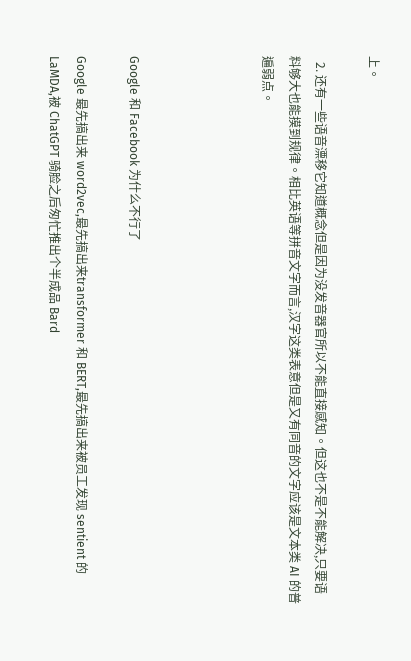上。

  2. 还有一些语音漂移它知道概念但是因为没发音器官所以不能直接感知。但这也不是不能解决,只要语料够大也能摸到规律。相比英语等拼音文字而言,汉字这类表意但是又有同音的文字应该是文本类 AI 的普遍弱点。




Google 和 Facebook 为什么不行了

Google 最先搞出来 word2vec,最先搞出来transformer 和 BERT,最先搞出来被员工发现 sentient 的 LaMDA,被 ChatGPT 骑脸之后匆忙推出个半成品 Bard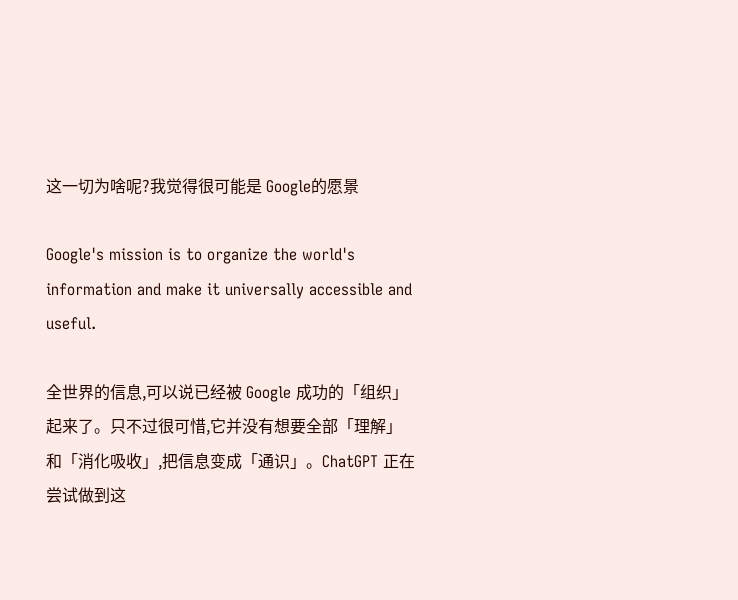这一切为啥呢?我觉得很可能是 Google的愿景

Google's mission is to organize the world's information and make it universally accessible and useful.

全世界的信息,可以说已经被 Google 成功的「组织」起来了。只不过很可惜,它并没有想要全部「理解」和「消化吸收」,把信息变成「通识」。ChatGPT 正在尝试做到这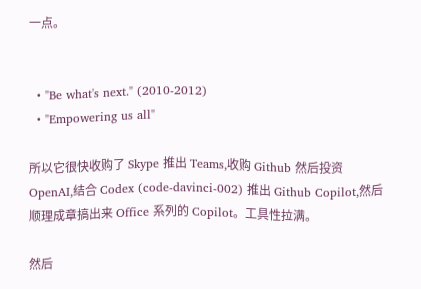一点。


  • "Be what's next." (2010-2012)
  • "Empowering us all"

所以它很快收购了 Skype 推出 Teams,收购 Github 然后投资 OpenAI,结合 Codex (code-davinci-002) 推出 Github Copilot,然后顺理成章搞出来 Office 系列的 Copilot。工具性拉满。

然后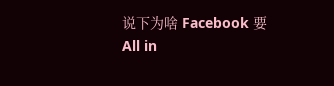说下为啥 Facebook 要 All in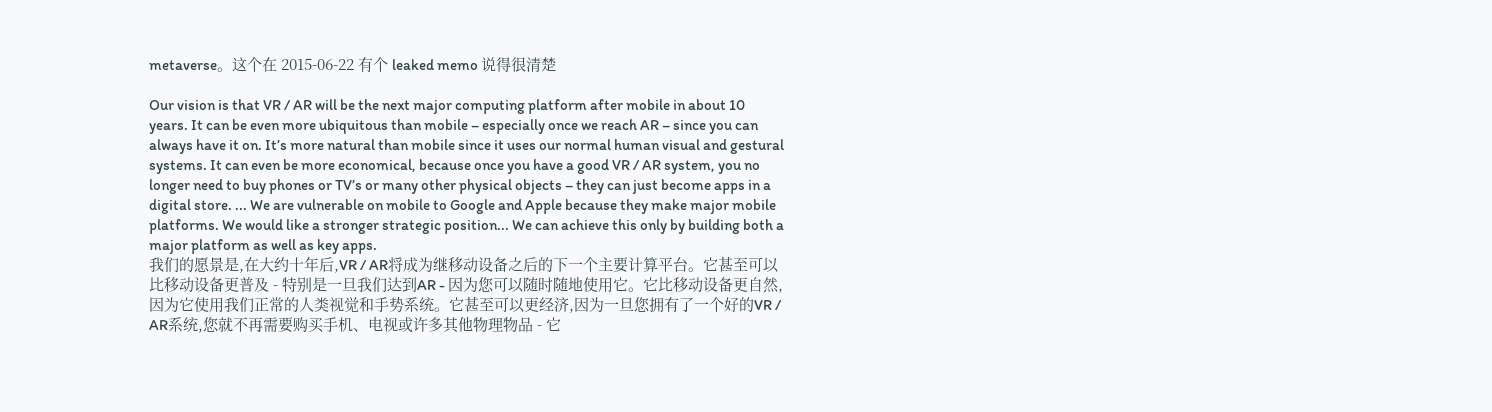metaverse。这个在 2015-06-22 有个 leaked memo 说得很清楚

Our vision is that VR / AR will be the next major computing platform after mobile in about 10 years. It can be even more ubiquitous than mobile – especially once we reach AR – since you can always have it on. It’s more natural than mobile since it uses our normal human visual and gestural systems. It can even be more economical, because once you have a good VR / AR system, you no longer need to buy phones or TV’s or many other physical objects – they can just become apps in a digital store. ... We are vulnerable on mobile to Google and Apple because they make major mobile platforms. We would like a stronger strategic position... We can achieve this only by building both a major platform as well as key apps.
我们的愿景是,在大约十年后,VR / AR将成为继移动设备之后的下一个主要计算平台。它甚至可以比移动设备更普及 - 特别是一旦我们达到AR - 因为您可以随时随地使用它。它比移动设备更自然,因为它使用我们正常的人类视觉和手势系统。它甚至可以更经济,因为一旦您拥有了一个好的VR / AR系统,您就不再需要购买手机、电视或许多其他物理物品 - 它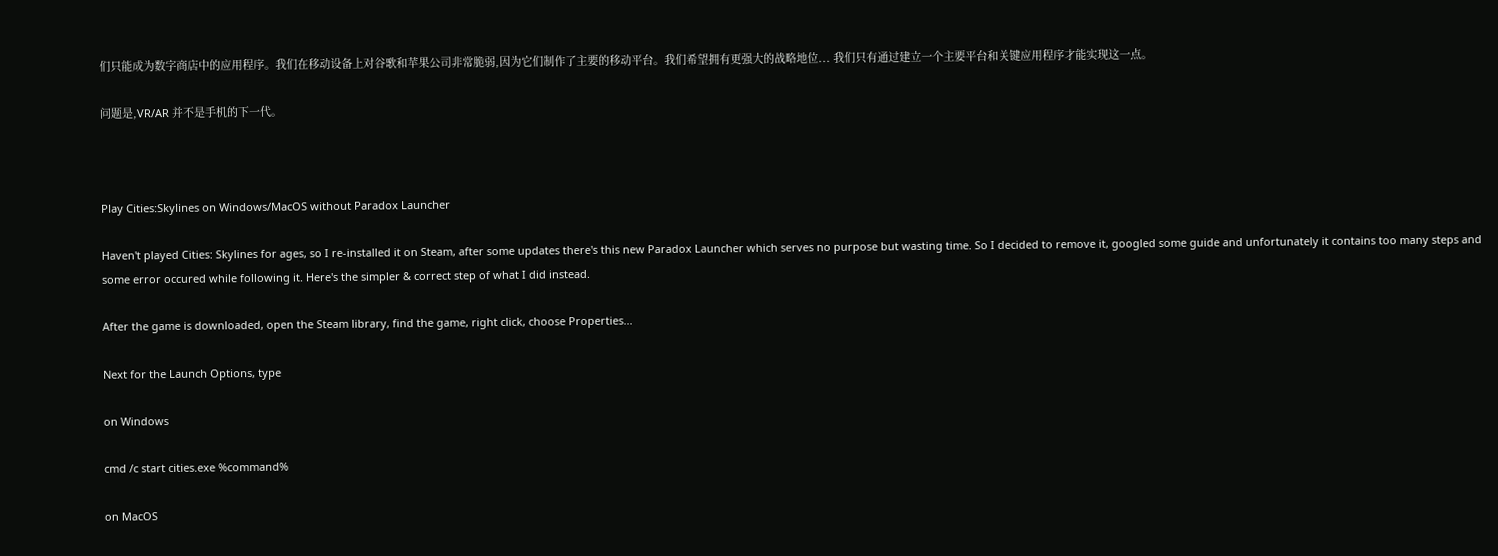们只能成为数字商店中的应用程序。我们在移动设备上对谷歌和苹果公司非常脆弱,因为它们制作了主要的移动平台。我们希望拥有更强大的战略地位... 我们只有通过建立一个主要平台和关键应用程序才能实现这一点。

问题是,VR/AR 并不是手机的下一代。



Play Cities:Skylines on Windows/MacOS without Paradox Launcher

Haven't played Cities: Skylines for ages, so I re-installed it on Steam, after some updates there's this new Paradox Launcher which serves no purpose but wasting time. So I decided to remove it, googled some guide and unfortunately it contains too many steps and some error occured while following it. Here's the simpler & correct step of what I did instead.

After the game is downloaded, open the Steam library, find the game, right click, choose Properties...

Next for the Launch Options, type

on Windows

cmd /c start cities.exe %command%

on MacOS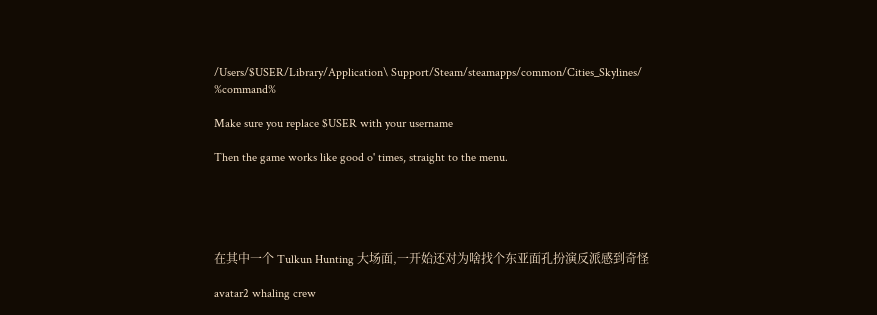/Users/$USER/Library/Application\ Support/Steam/steamapps/common/Cities_Skylines/ %command%

Make sure you replace $USER with your username

Then the game works like good o' times, straight to the menu.





在其中一个 Tulkun Hunting 大场面,一开始还对为啥找个东亚面孔扮演反派感到奇怪

avatar2 whaling crew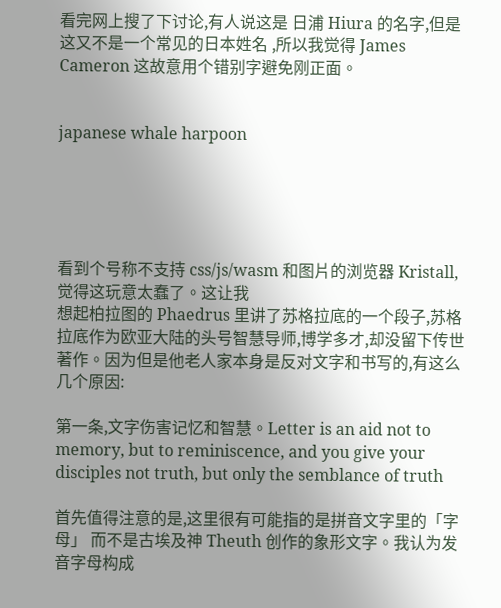看完网上搜了下讨论,有人说这是 日浦 Hiura 的名字,但是这又不是一个常见的日本姓名 ,所以我觉得 James Cameron 这故意用个错别字避免刚正面。


japanese whale harpoon





看到个号称不支持 css/js/wasm 和图片的浏览器 Kristall,觉得这玩意太蠢了。这让我
想起柏拉图的 Phaedrus 里讲了苏格拉底的一个段子,苏格拉底作为欧亚大陆的头号智慧导师,博学多才,却没留下传世著作。因为但是他老人家本身是反对文字和书写的,有这么几个原因:

第一条,文字伤害记忆和智慧。Letter is an aid not to memory, but to reminiscence, and you give your disciples not truth, but only the semblance of truth

首先值得注意的是,这里很有可能指的是拼音文字里的「字母」 而不是古埃及神 Theuth 创作的象形文字。我认为发音字母构成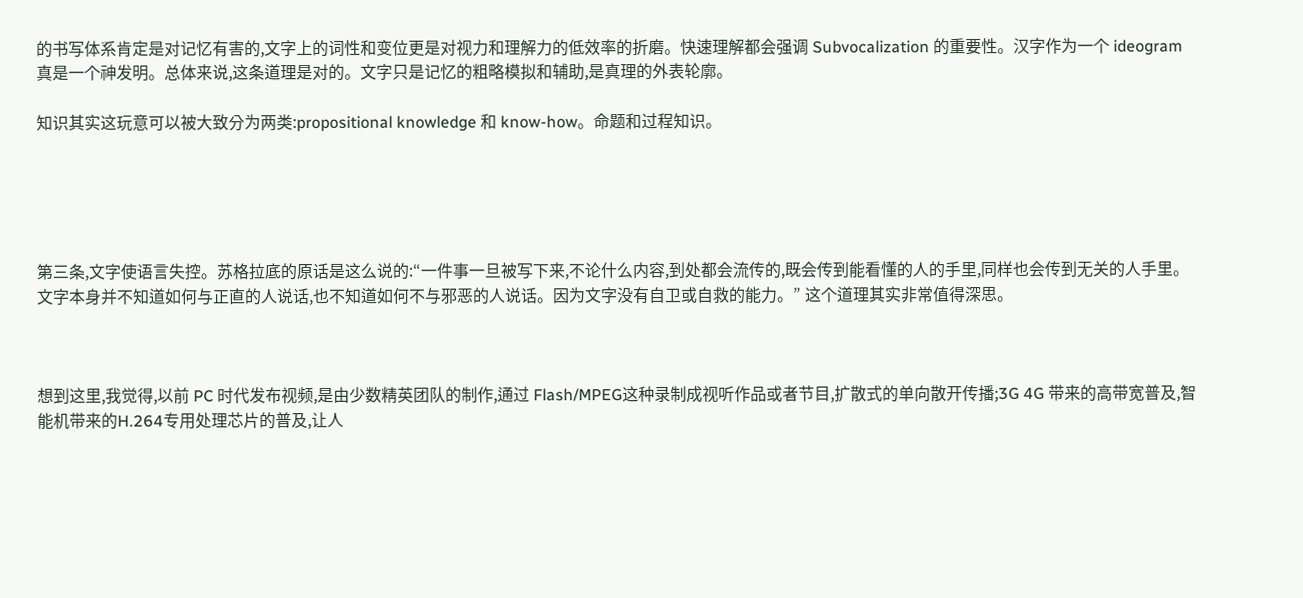的书写体系肯定是对记忆有害的,文字上的词性和变位更是对视力和理解力的低效率的折磨。快速理解都会强调 Subvocalization 的重要性。汉字作为一个 ideogram 真是一个神发明。总体来说,这条道理是对的。文字只是记忆的粗略模拟和辅助,是真理的外表轮廓。

知识其实这玩意可以被大致分为两类:propositional knowledge 和 know-how。命题和过程知识。





第三条,文字使语言失控。苏格拉底的原话是这么说的:“一件事一旦被写下来,不论什么内容,到处都会流传的,既会传到能看懂的人的手里,同样也会传到无关的人手里。文字本身并不知道如何与正直的人说话,也不知道如何不与邪恶的人说话。因为文字没有自卫或自救的能力。” 这个道理其实非常值得深思。



想到这里,我觉得,以前 PC 时代发布视频,是由少数精英团队的制作,通过 Flash/MPEG这种录制成视听作品或者节目,扩散式的单向散开传播;3G 4G 带来的高带宽普及,智能机带来的H.264专用处理芯片的普及,让人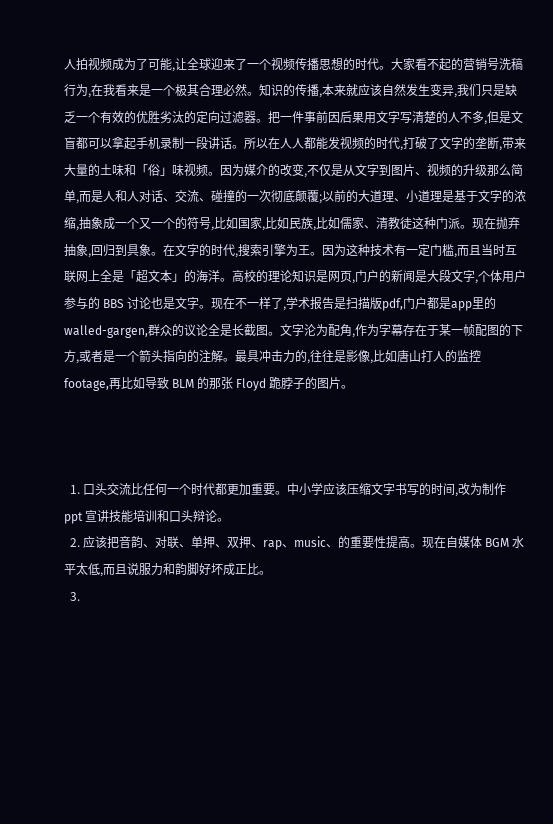人拍视频成为了可能,让全球迎来了一个视频传播思想的时代。大家看不起的营销号洗稿行为,在我看来是一个极其合理必然。知识的传播,本来就应该自然发生变异,我们只是缺乏一个有效的优胜劣汰的定向过滤器。把一件事前因后果用文字写清楚的人不多,但是文盲都可以拿起手机录制一段讲话。所以在人人都能发视频的时代,打破了文字的垄断,带来大量的土味和「俗」味视频。因为媒介的改变,不仅是从文字到图片、视频的升级那么简单,而是人和人对话、交流、碰撞的一次彻底颠覆;以前的大道理、小道理是基于文字的浓缩,抽象成一个又一个的符号,比如国家,比如民族,比如儒家、清教徒这种门派。现在抛弃抽象,回归到具象。在文字的时代,搜索引擎为王。因为这种技术有一定门槛,而且当时互联网上全是「超文本」的海洋。高校的理论知识是网页,门户的新闻是大段文字,个体用户参与的 BBS 讨论也是文字。现在不一样了,学术报告是扫描版pdf,门户都是app里的walled-gargen,群众的议论全是长截图。文字沦为配角,作为字幕存在于某一帧配图的下方,或者是一个箭头指向的注解。最具冲击力的,往往是影像,比如唐山打人的监控 footage,再比如导致 BLM 的那张 Floyd 跪脖子的图片。



  1. 口头交流比任何一个时代都更加重要。中小学应该压缩文字书写的时间,改为制作 ppt 宣讲技能培训和口头辩论。
  2. 应该把音韵、对联、单押、双押、rap、music、的重要性提高。现在自媒体 BGM 水平太低,而且说服力和韵脚好坏成正比。
  3.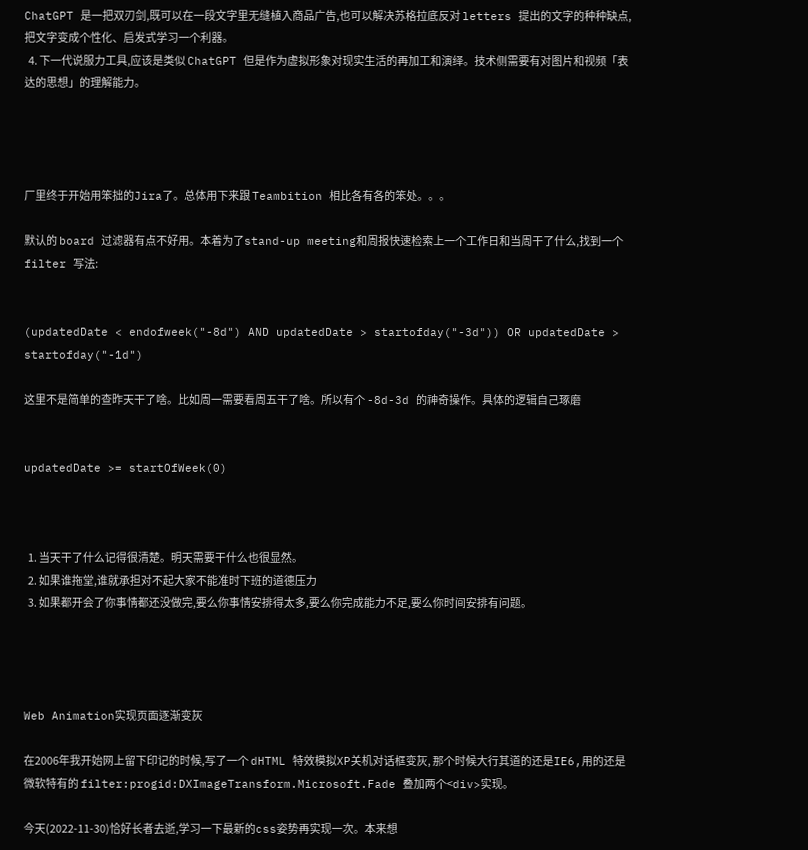ChatGPT 是一把双刃剑,既可以在一段文字里无缝植入商品广告,也可以解决苏格拉底反对 letters 提出的文字的种种缺点,把文字变成个性化、启发式学习一个利器。
  4. 下一代说服力工具,应该是类似 ChatGPT 但是作为虚拟形象对现实生活的再加工和演绎。技术侧需要有对图片和视频「表达的思想」的理解能力。




厂里终于开始用笨拙的Jira了。总体用下来跟 Teambition 相比各有各的笨处。。。

默认的 board 过滤器有点不好用。本着为了stand-up meeting和周报快速检索上一个工作日和当周干了什么,找到一个 filter 写法:


(updatedDate < endofweek("-8d") AND updatedDate > startofday("-3d")) OR updatedDate > startofday("-1d")

这里不是简单的查昨天干了啥。比如周一需要看周五干了啥。所以有个 -8d-3d 的神奇操作。具体的逻辑自己琢磨


updatedDate >= startOfWeek(0)



  1. 当天干了什么记得很清楚。明天需要干什么也很显然。
  2. 如果谁拖堂,谁就承担对不起大家不能准时下班的道德压力
  3. 如果都开会了你事情都还没做完,要么你事情安排得太多,要么你完成能力不足,要么你时间安排有问题。




Web Animation实现页面逐渐变灰

在2006年我开始网上留下印记的时候,写了一个 dHTML 特效模拟XP关机对话框变灰, 那个时候大行其道的还是IE6,用的还是微软特有的 filter:progid:DXImageTransform.Microsoft.Fade 叠加两个<div>实现。

今天(2022-11-30)恰好长者去逝,学习一下最新的css姿势再实现一次。本来想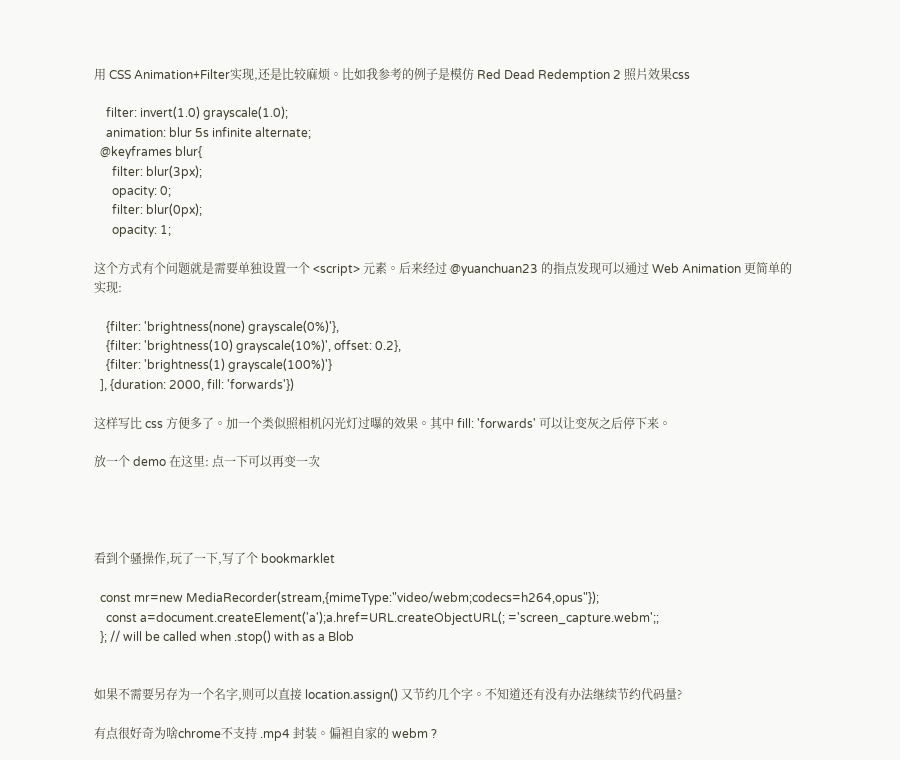用 CSS Animation+Filter实现,还是比较麻烦。比如我参考的例子是模仿 Red Dead Redemption 2 照片效果css

    filter: invert(1.0) grayscale(1.0);
    animation: blur 5s infinite alternate;
  @keyframes blur{
      filter: blur(3px);
      opacity: 0;
      filter: blur(0px);
      opacity: 1;

这个方式有个问题就是需要单独设置一个 <script> 元素。后来经过 @yuanchuan23 的指点发现可以通过 Web Animation 更简单的实现:

    {filter: 'brightness(none) grayscale(0%)'},
    {filter: 'brightness(10) grayscale(10%)', offset: 0.2},
    {filter: 'brightness(1) grayscale(100%)'}
  ], {duration: 2000, fill: 'forwards'})

这样写比 css 方便多了。加一个类似照相机闪光灯过曝的效果。其中 fill: 'forwards' 可以让变灰之后停下来。

放一个 demo 在这里: 点一下可以再变一次




看到个骚操作,玩了一下,写了个 bookmarklet

  const mr=new MediaRecorder(stream,{mimeType:"video/webm;codecs=h264,opus"});
    const a=document.createElement('a');a.href=URL.createObjectURL(; ='screen_capture.webm';;
  }; // will be called when .stop() with as a Blob


如果不需要另存为一个名字,则可以直接 location.assign() 又节约几个字。不知道还有没有办法继续节约代码量?

有点很好奇为啥chrome不支持 .mp4 封装。偏袒自家的 webm ?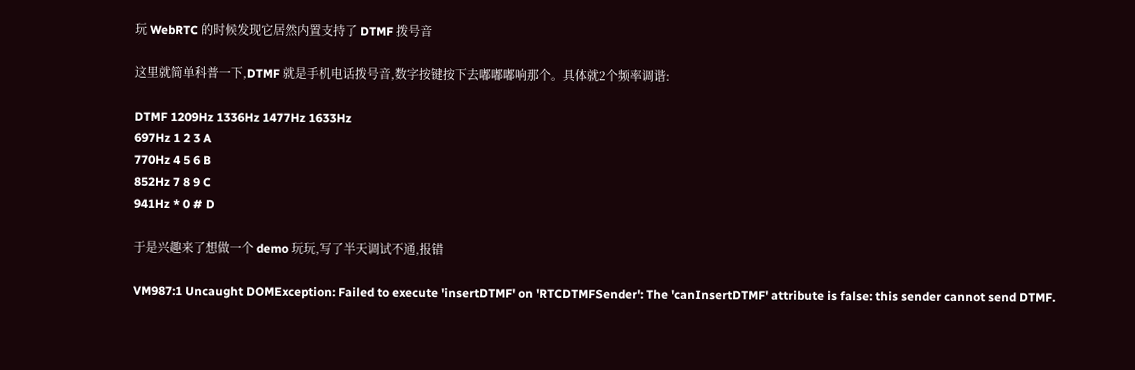玩 WebRTC 的时候发现它居然内置支持了 DTMF 拨号音

这里就简单科普一下,DTMF 就是手机电话拨号音,数字按键按下去嘟嘟嘟响那个。具体就2个频率调谐:

DTMF 1209Hz 1336Hz 1477Hz 1633Hz
697Hz 1 2 3 A
770Hz 4 5 6 B
852Hz 7 8 9 C
941Hz * 0 # D

于是兴趣来了想做一个 demo 玩玩,写了半天调试不通,报错

VM987:1 Uncaught DOMException: Failed to execute 'insertDTMF' on 'RTCDTMFSender': The 'canInsertDTMF' attribute is false: this sender cannot send DTMF.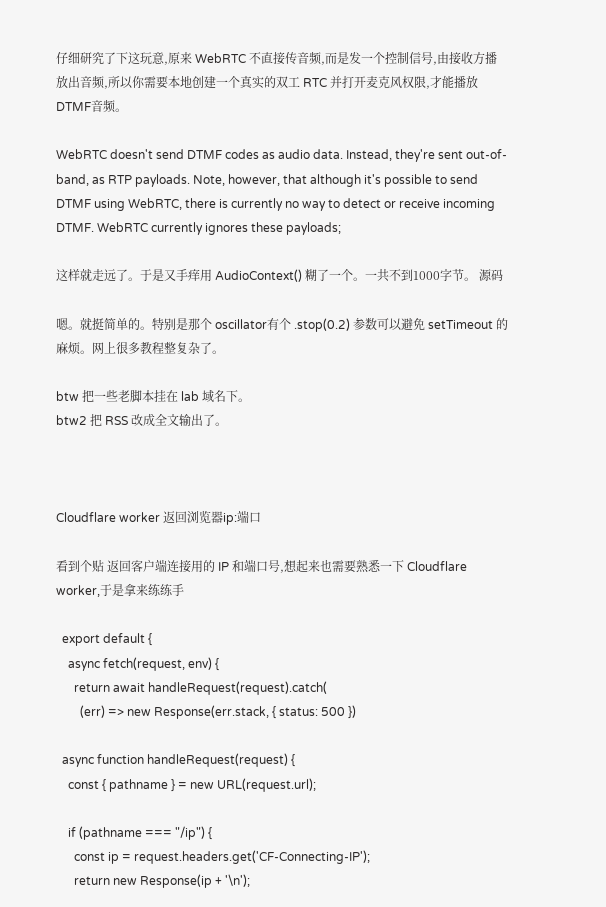仔细研究了下这玩意,原来 WebRTC 不直接传音频,而是发一个控制信号,由接收方播放出音频,所以你需要本地创建一个真实的双工 RTC 并打开麦克风权限,才能播放DTMF音频。

WebRTC doesn't send DTMF codes as audio data. Instead, they're sent out-of-band, as RTP payloads. Note, however, that although it's possible to send DTMF using WebRTC, there is currently no way to detect or receive incoming DTMF. WebRTC currently ignores these payloads;

这样就走远了。于是又手痒用 AudioContext() 糊了一个。一共不到1000字节。 源码

嗯。就挺简单的。特别是那个 oscillator有个 .stop(0.2) 参数可以避免 setTimeout 的麻烦。网上很多教程整复杂了。

btw 把一些老脚本挂在 lab 域名下。
btw2 把 RSS 改成全文输出了。



Cloudflare worker 返回浏览器ip:端口

看到个贴 返回客户端连接用的 IP 和端口号,想起来也需要熟悉一下 Cloudflare worker,于是拿来练练手

  export default {
    async fetch(request, env) {
      return await handleRequest(request).catch(
        (err) => new Response(err.stack, { status: 500 })

  async function handleRequest(request) {
    const { pathname } = new URL(request.url);

    if (pathname === "/ip") {
      const ip = request.headers.get('CF-Connecting-IP');
      return new Response(ip + '\n');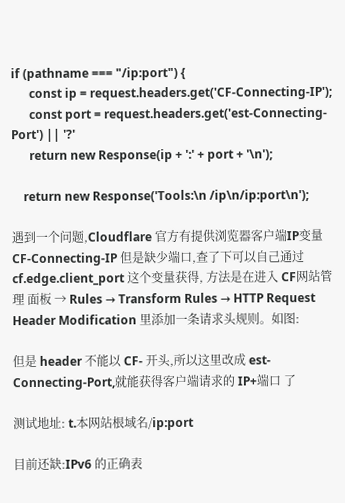if (pathname === "/ip:port") {
      const ip = request.headers.get('CF-Connecting-IP');
      const port = request.headers.get('est-Connecting-Port') || '?'
      return new Response(ip + ':' + port + '\n');

    return new Response('Tools:\n /ip\n/ip:port\n');

遇到一个问题,Cloudflare 官方有提供浏览器客户端IP变量 CF-Connecting-IP 但是缺少端口,查了下可以自己通过 cf.edge.client_port 这个变量获得, 方法是在进入 CF网站管理 面板 → Rules → Transform Rules → HTTP Request Header Modification 里添加一条请求头规则。如图:

但是 header 不能以 CF- 开头,所以这里改成 est-Connecting-Port,就能获得客户端请求的 IP+端口 了

测试地址: t.本网站根域名/ip:port

目前还缺:IPv6 的正确表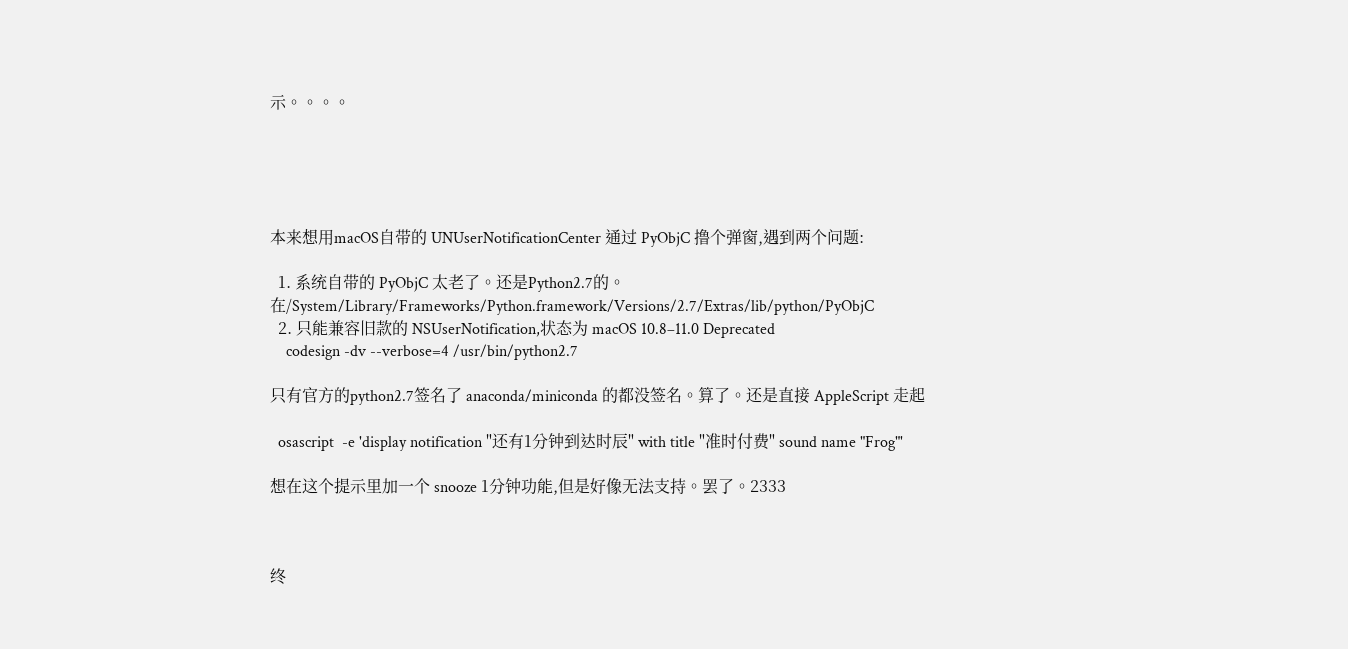示。。。。





本来想用macOS自带的 UNUserNotificationCenter 通过 PyObjC 撸个弹窗,遇到两个问题:

  1. 系统自带的 PyObjC 太老了。还是Python2.7的。在/System/Library/Frameworks/Python.framework/Versions/2.7/Extras/lib/python/PyObjC
  2. 只能兼容旧款的 NSUserNotification,状态为 macOS 10.8–11.0 Deprecated
    codesign -dv --verbose=4 /usr/bin/python2.7

只有官方的python2.7签名了 anaconda/miniconda 的都没签名。算了。还是直接 AppleScript 走起

  osascript  -e 'display notification "还有1分钟到达时辰" with title "准时付费" sound name "Frog"'

想在这个提示里加一个 snooze 1分钟功能,但是好像无法支持。罢了。2333



终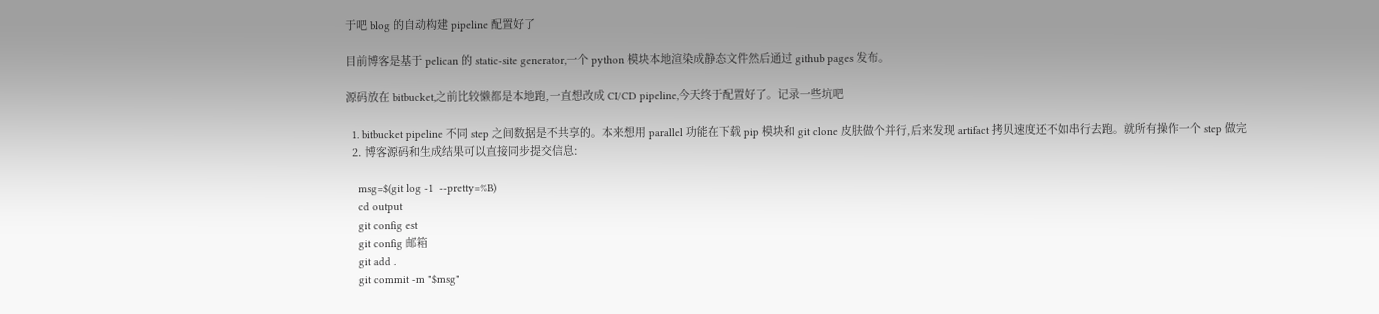于吧 blog 的自动构建 pipeline 配置好了

目前博客是基于 pelican 的 static-site generator,一个 python 模块本地渲染成静态文件然后通过 github pages 发布。

源码放在 bitbucket,之前比较懒都是本地跑,一直想改成 CI/CD pipeline,今天终于配置好了。记录一些坑吧

  1. bitbucket pipeline 不同 step 之间数据是不共享的。本来想用 parallel 功能在下载 pip 模块和 git clone 皮肤做个并行,后来发现 artifact 拷贝速度还不如串行去跑。就所有操作一个 step 做完
  2. 博客源码和生成结果可以直接同步提交信息:

    msg=$(git log -1  --pretty=%B)
    cd output
    git config est
    git config 邮箱
    git add .
    git commit -m "$msg"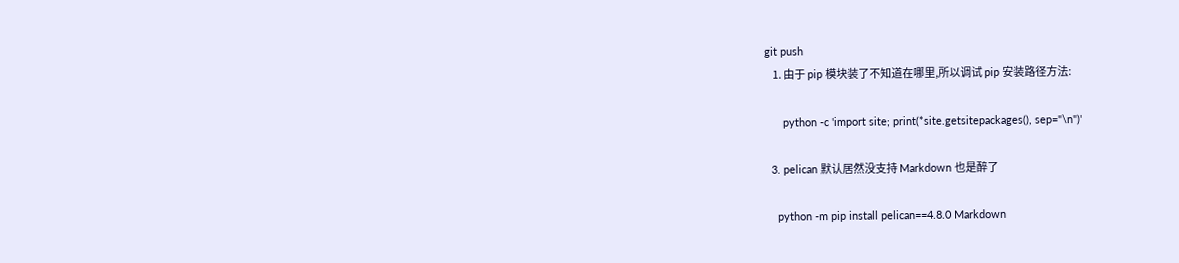git push
    1. 由于 pip 模块装了不知道在哪里,所以调试 pip 安装路径方法:

      python -c 'import site; print(*site.getsitepackages(), sep="\n")'

  3. pelican 默认居然没支持 Markdown 也是醉了

    python -m pip install pelican==4.8.0 Markdown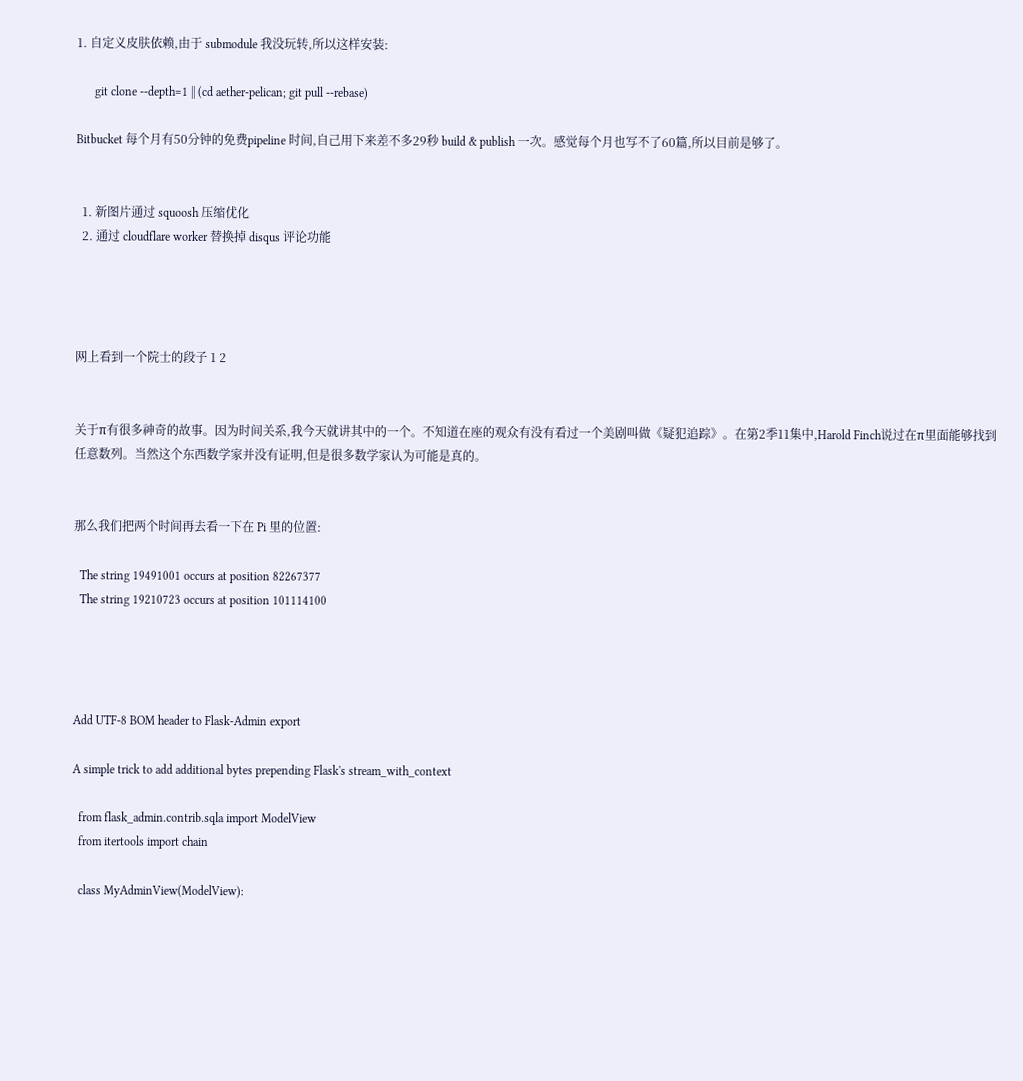1. 自定义皮肤依赖,由于 submodule 我没玩转,所以这样安装:

      git clone --depth=1 || (cd aether-pelican; git pull --rebase)

Bitbucket 每个月有50分钟的免费pipeline 时间,自己用下来差不多29秒 build & publish 一次。感觉每个月也写不了60篇,所以目前是够了。


  1. 新图片通过 squoosh 压缩优化
  2. 通过 cloudflare worker 替换掉 disqus 评论功能




网上看到一个院士的段子 1 2


关于π有很多神奇的故事。因为时间关系,我今天就讲其中的一个。不知道在座的观众有没有看过一个美剧叫做《疑犯追踪》。在第2季11集中,Harold Finch说过在π里面能够找到任意数列。当然这个东西数学家并没有证明,但是很多数学家认为可能是真的。


那么我们把两个时间再去看一下在 Pi 里的位置:

  The string 19491001 occurs at position 82267377
  The string 19210723 occurs at position 101114100




Add UTF-8 BOM header to Flask-Admin export

A simple trick to add additional bytes prepending Flask's stream_with_context

  from flask_admin.contrib.sqla import ModelView
  from itertools import chain

  class MyAdminView(ModelView):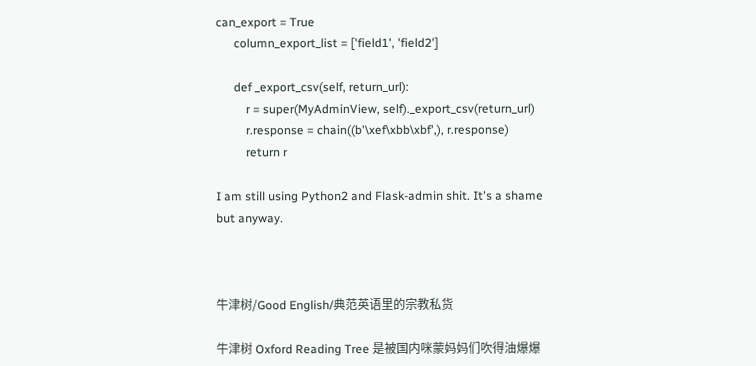can_export = True
      column_export_list = ['field1', 'field2']

      def _export_csv(self, return_url):
          r = super(MyAdminView, self)._export_csv(return_url)
          r.response = chain((b'\xef\xbb\xbf',), r.response)
          return r

I am still using Python2 and Flask-admin shit. It's a shame but anyway.



牛津树/Good English/典范英语里的宗教私货

牛津树 Oxford Reading Tree 是被国内咪蒙妈妈们吹得油爆爆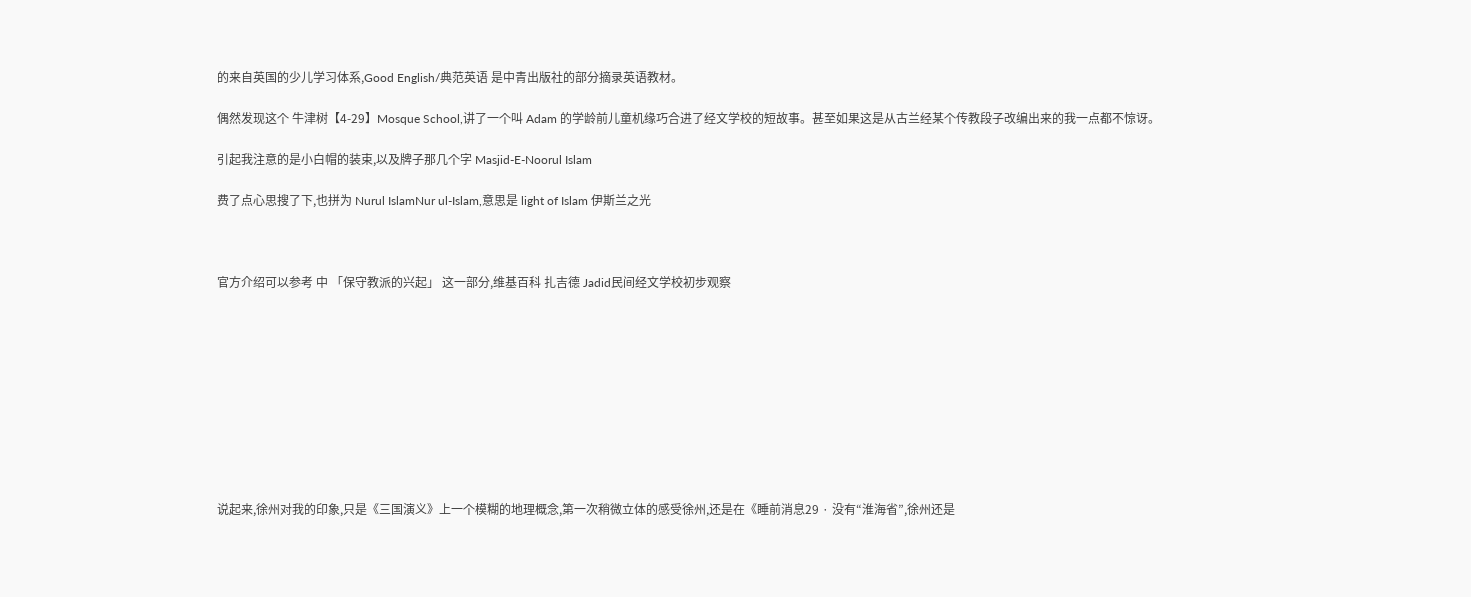的来自英国的少儿学习体系,Good English/典范英语 是中青出版社的部分摘录英语教材。

偶然发现这个 牛津树【4-29】Mosque School,讲了一个叫 Adam 的学龄前儿童机缘巧合进了经文学校的短故事。甚至如果这是从古兰经某个传教段子改编出来的我一点都不惊讶。

引起我注意的是小白帽的装束,以及牌子那几个字 Masjid-E-Noorul Islam

费了点心思搜了下,也拼为 Nurul IslamNur ul-Islam,意思是 light of Islam 伊斯兰之光



官方介绍可以参考 中 「保守教派的兴起」 这一部分,维基百科 扎吉德 Jadid民间经文学校初步观察










说起来,徐州对我的印象,只是《三国演义》上一个模糊的地理概念,第一次稍微立体的感受徐州,还是在《睡前消息29 · 没有“淮海省”,徐州还是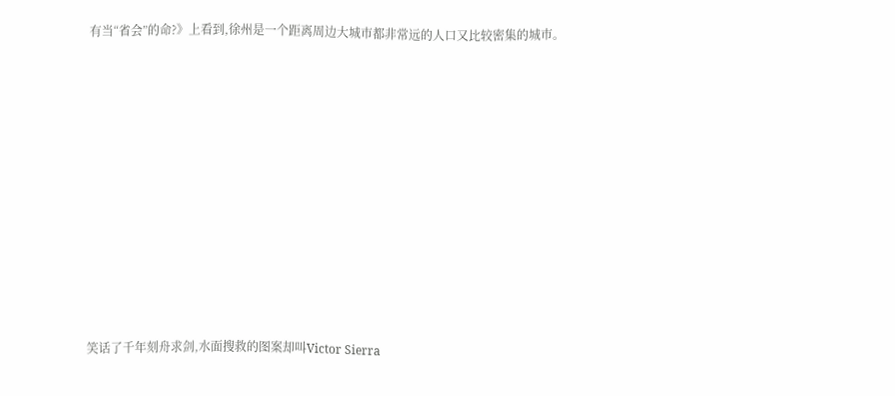有当“省会”的命?》上看到,徐州是一个距离周边大城市都非常远的人口又比较密集的城市。












笑话了千年刻舟求剑,水面搜救的图案却叫Victor Sierra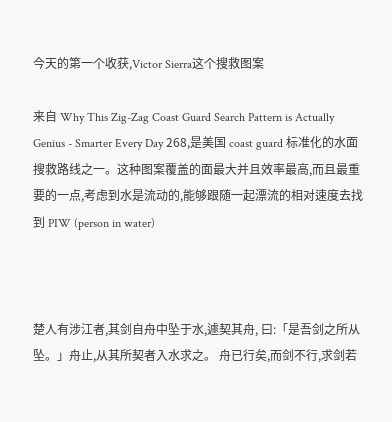今天的第一个收获,Victor Sierra这个搜救图案

来自 Why This Zig-Zag Coast Guard Search Pattern is Actually Genius - Smarter Every Day 268,是美国 coast guard 标准化的水面搜救路线之一。这种图案覆盖的面最大并且效率最高,而且最重要的一点,考虑到水是流动的,能够跟随一起漂流的相对速度去找到 PIW (person in water)



楚人有涉江者,其剑自舟中坠于水,遽契其舟, 曰:「是吾剑之所从坠。」舟止,从其所契者入水求之。 舟已行矣,而剑不行,求剑若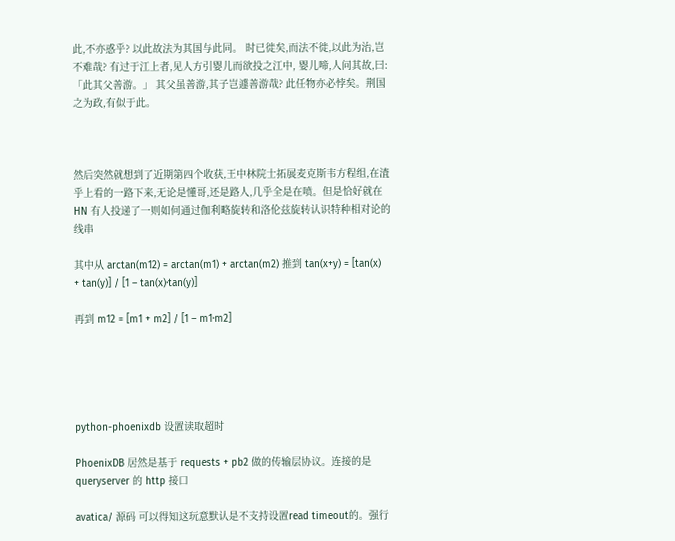此,不亦惑乎? 以此故法为其国与此同。 时已徙矣,而法不徙,以此为治,岂不难哉? 有过于江上者,见人方引婴儿而欲投之江中, 婴儿啼,人问其故,曰:「此其父善游。」 其父虽善游,其子岂遽善游哉? 此任物亦必悖矣。荆国之为政,有似于此。



然后突然就想到了近期第四个收获,王中林院士拓展麦克斯韦方程组,在渣乎上看的一路下来,无论是懂哥,还是路人,几乎全是在喷。但是恰好就在 HN 有人投递了一则如何通过伽利略旋转和洛伦兹旋转认识特种相对论的线串

其中从 arctan(m12) = arctan(m1) + arctan(m2) 推到 tan(x+y) = [tan(x) + tan(y)] / [1 – tan(x)·tan(y)]

再到 m12 = [m1 + m2] / [1 – m1·m2]





python-phoenixdb 设置读取超时

PhoenixDB 居然是基于 requests + pb2 做的传输层协议。连接的是 queryserver 的 http 接口

avatica/ 源码 可以得知这玩意默认是不支持设置read timeout的。强行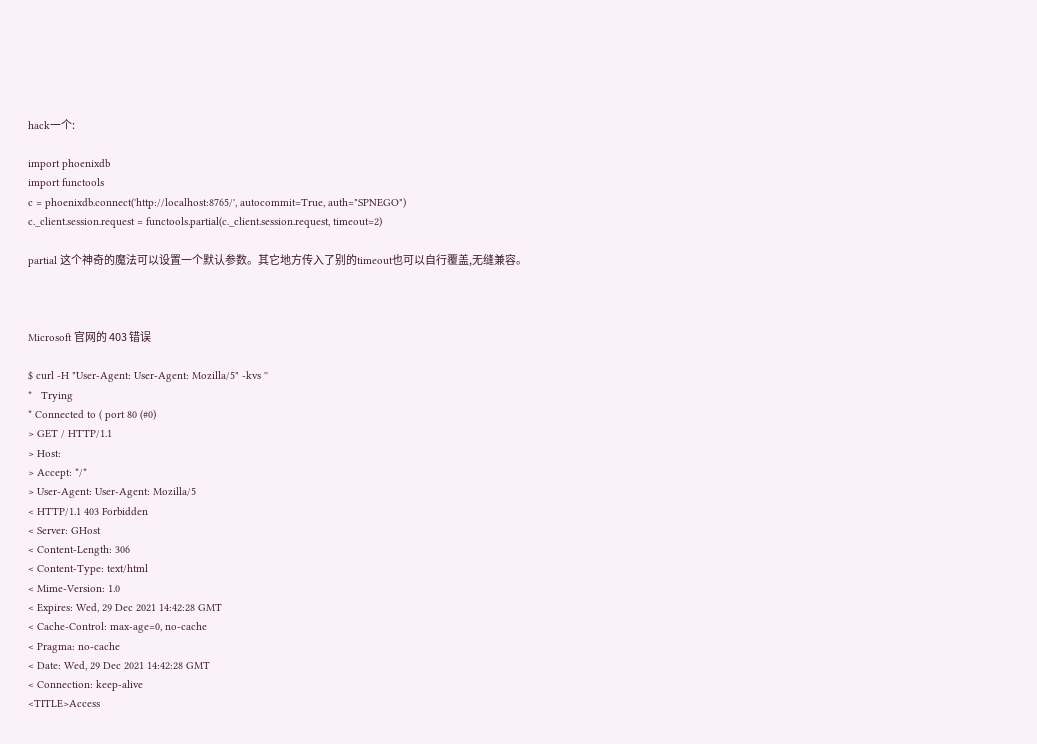hack一个:

import phoenixdb
import functools
c = phoenixdb.connect('http://localhost:8765/', autocommit=True, auth="SPNEGO")
c._client.session.request = functools.partial(c._client.session.request, timeout=2)

partial 这个神奇的魔法可以设置一个默认参数。其它地方传入了别的timeout也可以自行覆盖,无缝兼容。



Microsoft 官网的 403 错误

$ curl -H "User-Agent: User-Agent: Mozilla/5" -kvs ''
*   Trying
* Connected to ( port 80 (#0)
> GET / HTTP/1.1
> Host:
> Accept: */*
> User-Agent: User-Agent: Mozilla/5
< HTTP/1.1 403 Forbidden
< Server: GHost
< Content-Length: 306
< Content-Type: text/html
< Mime-Version: 1.0
< Expires: Wed, 29 Dec 2021 14:42:28 GMT
< Cache-Control: max-age=0, no-cache
< Pragma: no-cache
< Date: Wed, 29 Dec 2021 14:42:28 GMT
< Connection: keep-alive
<TITLE>Access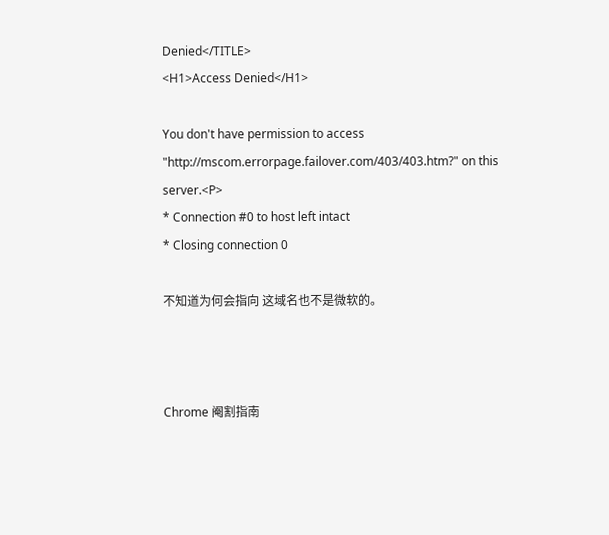Denied</TITLE>
<H1>Access Denied</H1>

You don't have permission to access "http://mscom.errorpage.failover.com/403/403.htm?" on this server.<P>
* Connection #0 to host left intact
* Closing connection 0

不知道为何会指向 这域名也不是微软的。



Chrome 阉割指南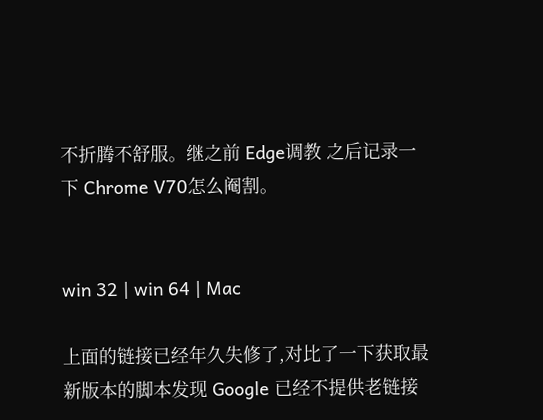不折腾不舒服。继之前 Edge调教 之后记录一下 Chrome V70怎么阉割。


win 32 | win 64 | Mac

上面的链接已经年久失修了,对比了一下获取最新版本的脚本发现 Google 已经不提供老链接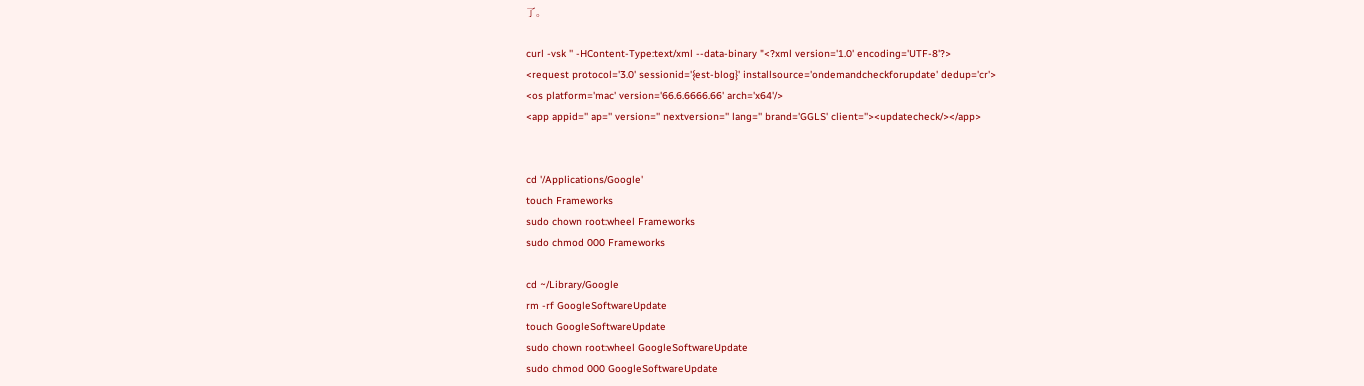了。

curl -vsk '' -HContent-Type:text/xml --data-binary "<?xml version='1.0' encoding='UTF-8'?>
<request protocol='3.0' sessionid='{est-blog}' installsource='ondemandcheckforupdate' dedup='cr'>
<os platform='mac' version='66.6.6666.66' arch='x64'/>
<app appid='' ap='' version='' nextversion='' lang='' brand='GGLS' client=''><updatecheck/></app>


cd '/Applications/Google'
touch Frameworks
sudo chown root:wheel Frameworks
sudo chmod 000 Frameworks

cd ~/Library/Google
rm -rf GoogleSoftwareUpdate
touch GoogleSoftwareUpdate
sudo chown root:wheel GoogleSoftwareUpdate
sudo chmod 000 GoogleSoftwareUpdate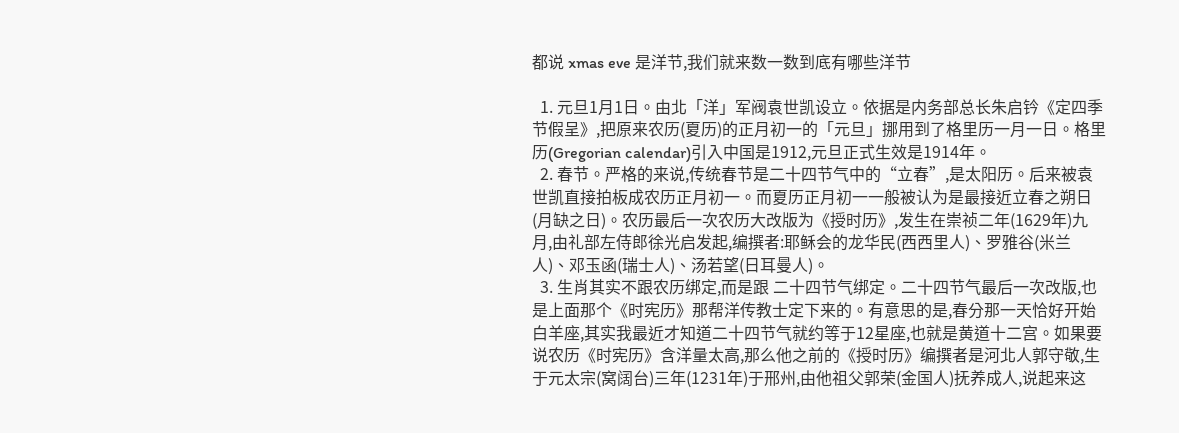都说 xmas eve 是洋节,我们就来数一数到底有哪些洋节

  1. 元旦1月1日。由北「洋」军阀袁世凯设立。依据是内务部总长朱启钤《定四季节假呈》,把原来农历(夏历)的正月初一的「元旦」挪用到了格里历一月一日。格里历(Gregorian calendar)引入中国是1912,元旦正式生效是1914年。
  2. 春节。严格的来说,传统春节是二十四节气中的“立春”,是太阳历。后来被袁世凯直接拍板成农历正月初一。而夏历正月初一一般被认为是最接近立春之朔日(月缺之日)。农历最后一次农历大改版为《授时历》,发生在崇祯二年(1629年)九月,由礼部左侍郎徐光启发起,编撰者:耶稣会的龙华民(西西里人)、罗雅谷(米兰人)、邓玉函(瑞士人)、汤若望(日耳曼人)。
  3. 生肖其实不跟农历绑定,而是跟 二十四节气绑定。二十四节气最后一次改版,也是上面那个《时宪历》那帮洋传教士定下来的。有意思的是,春分那一天恰好开始白羊座,其实我最近才知道二十四节气就约等于12星座,也就是黄道十二宫。如果要说农历《时宪历》含洋量太高,那么他之前的《授时历》编撰者是河北人郭守敬,生于元太宗(窝阔台)三年(1231年)于邢州,由他祖父郭荣(金国人)抚养成人,说起来这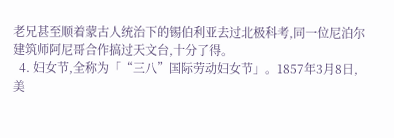老兄甚至顺着蒙古人统治下的锡伯利亚去过北极科考,同一位尼泊尔建筑师阿尼哥合作搞过天文台,十分了得。
  4. 妇女节,全称为「“三八”国际劳动妇女节」。1857年3月8日,美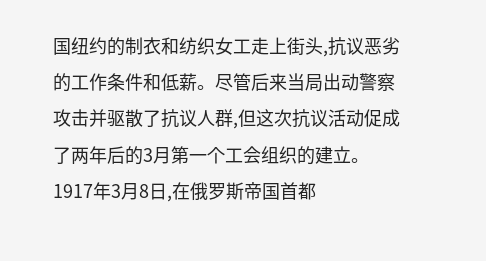国纽约的制衣和纺织女工走上街头,抗议恶劣的工作条件和低薪。尽管后来当局出动警察攻击并驱散了抗议人群,但这次抗议活动促成了两年后的3月第一个工会组织的建立。1917年3月8日,在俄罗斯帝国首都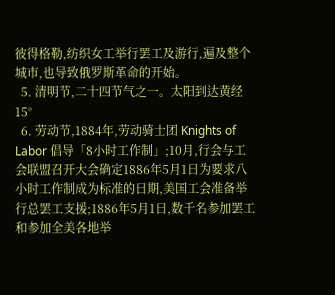彼得格勒,纺织女工举行罢工及游行,遍及整个城市,也导致俄罗斯革命的开始。
  5. 清明节,二十四节气之一。太阳到达黄经15°
  6. 劳动节,1884年,劳动骑士团 Knights of Labor 倡导「8小时工作制」;10月,行会与工会联盟召开大会确定1886年5月1日为要求八小时工作制成为标准的日期,美国工会准备举行总罢工支援;1886年5月1日,数千名参加罢工和参加全美各地举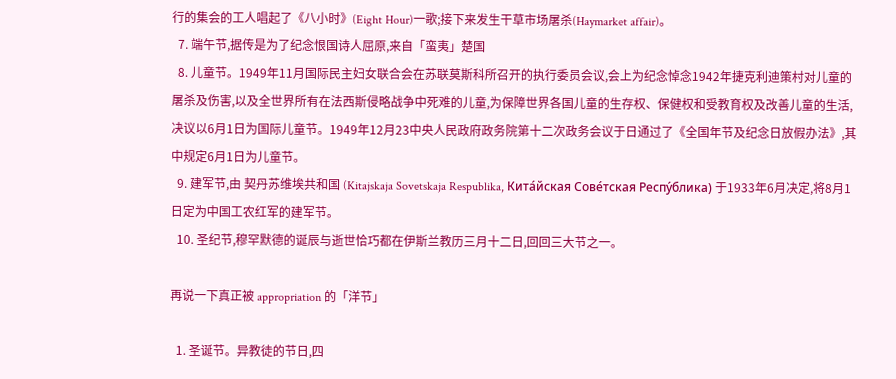行的集会的工人唱起了《八小时》(Eight Hour)一歌;接下来发生干草市场屠杀(Haymarket affair)。
  7. 端午节,据传是为了纪念恨国诗人屈原,来自「蛮夷」楚国
  8. 儿童节。1949年11月国际民主妇女联合会在苏联莫斯科所召开的执行委员会议,会上为纪念悼念1942年捷克利迪策村对儿童的屠杀及伤害,以及全世界所有在法西斯侵略战争中死难的儿童,为保障世界各国儿童的生存权、保健权和受教育权及改善儿童的生活,决议以6月1日为国际儿童节。1949年12月23中央人民政府政务院第十二次政务会议于日通过了《全国年节及纪念日放假办法》,其中规定6月1日为儿童节。
  9. 建军节,由 契丹苏维埃共和国 (Kitajskaja Sovetskaja Respublika, Кита́йская Сове́тская Респу́блика) 于1933年6月决定,将8月1日定为中国工农红军的建军节。
  10. 圣纪节,穆罕默德的诞辰与逝世恰巧都在伊斯兰教历三月十二日,回回三大节之一。

再说一下真正被 appropriation 的「洋节」

  1. 圣诞节。异教徒的节日,四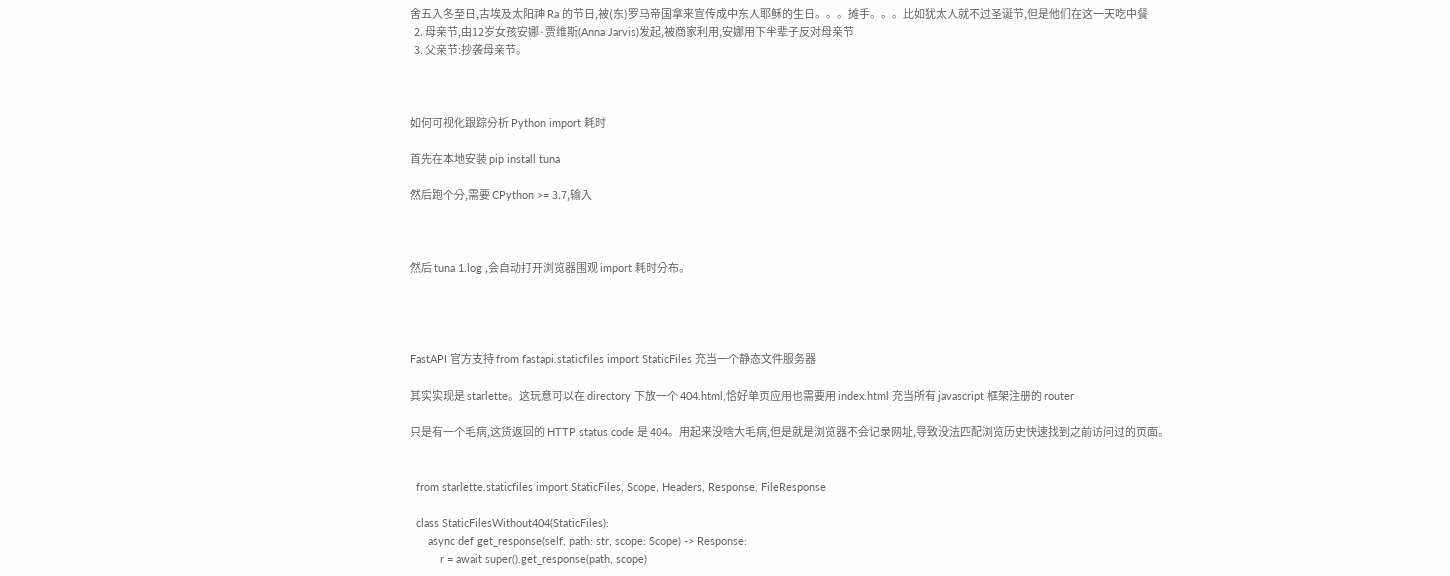舍五入冬至日,古埃及太阳神 Ra 的节日,被(东)罗马帝国拿来宣传成中东人耶稣的生日。。。摊手。。。比如犹太人就不过圣诞节,但是他们在这一天吃中餐
  2. 母亲节,由12岁女孩安娜·贾维斯(Anna Jarvis)发起,被商家利用,安娜用下半辈子反对母亲节
  3. 父亲节:抄袭母亲节。



如何可视化跟踪分析 Python import 耗时

首先在本地安装 pip install tuna

然后跑个分,需要 CPython >= 3.7,输入



然后 tuna 1.log ,会自动打开浏览器围观 import 耗时分布。




FastAPI 官方支持 from fastapi.staticfiles import StaticFiles 充当一个静态文件服务器

其实实现是 starlette。这玩意可以在 directory 下放一个 404.html,恰好单页应用也需要用 index.html 充当所有 javascript 框架注册的 router

只是有一个毛病,这货返回的 HTTP status code 是 404。用起来没啥大毛病,但是就是浏览器不会记录网址,导致没法匹配浏览历史快速找到之前访问过的页面。


  from starlette.staticfiles import StaticFiles, Scope, Headers, Response, FileResponse

  class StaticFilesWithout404(StaticFiles):
      async def get_response(self, path: str, scope: Scope) -> Response:
          r = await super().get_response(path, scope)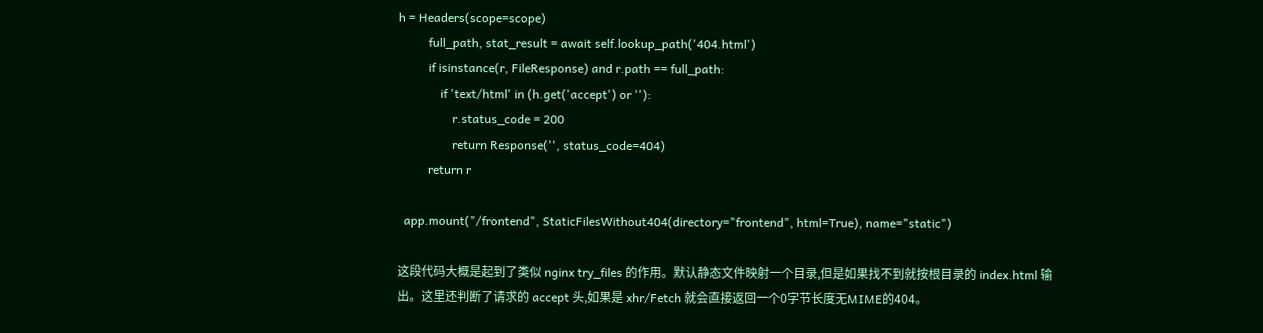h = Headers(scope=scope)
          full_path, stat_result = await self.lookup_path('404.html')
          if isinstance(r, FileResponse) and r.path == full_path:
              if 'text/html' in (h.get('accept') or ''):
                  r.status_code = 200
                  return Response('', status_code=404)
          return r

  app.mount("/frontend", StaticFilesWithout404(directory="frontend", html=True), name="static")

这段代码大概是起到了类似 nginx try_files 的作用。默认静态文件映射一个目录,但是如果找不到就按根目录的 index.html 输出。这里还判断了请求的 accept 头,如果是 xhr/Fetch 就会直接返回一个0字节长度无MIME的404。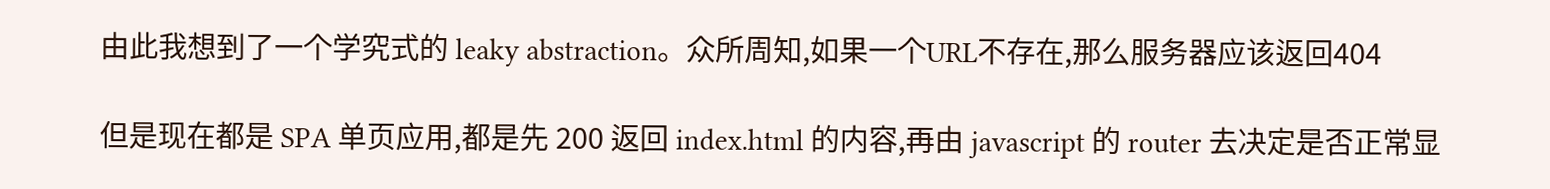由此我想到了一个学究式的 leaky abstraction。众所周知,如果一个URL不存在,那么服务器应该返回404

但是现在都是 SPA 单页应用,都是先 200 返回 index.html 的内容,再由 javascript 的 router 去决定是否正常显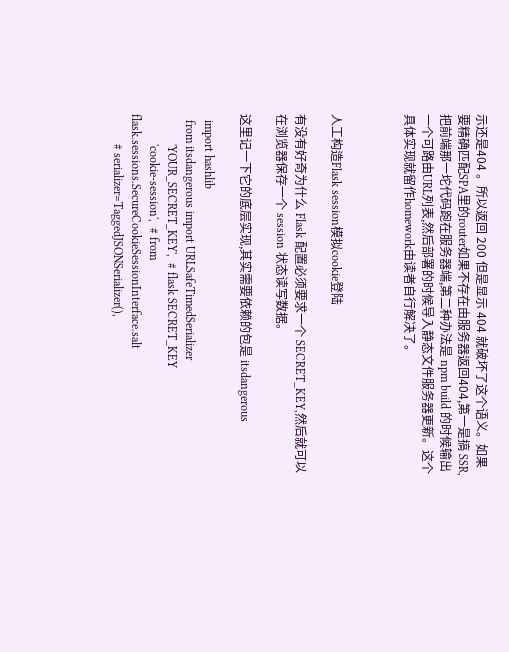示还是404 。所以返回 200 但是显示 404 就破坏了这个语义。如果要精确匹配SPA里的router如果不存在由服务器返回404,第一是搞 SSR,把前端那一坨代码跑在服务器端,第二种办法是 npm build 的时候输出一个可路由URL列表,然后部署的时候导入静态文件服务器更新。这个具体实现就留作homework由读者自行解决了。



人工构造Flask session模拟cookie登陆

有没有好奇为什么 Flask 配置必须要求一个 SECRET_KEY,然后就可以在浏览器保存一个 session 状态读写数据。

这里记一下它的底层实现,其实需要依赖的包是 itsdangerous

  import hashlib
  from itsdangerous import URLSafeTimedSerializer
          'YOUR_SECRET_KEY',  # flask SECRET_KEY
          'cookie-session',  # from flask.sessions.SecureCookieSessionInterface.salt
          # serializer=TaggedJSONSerializer(),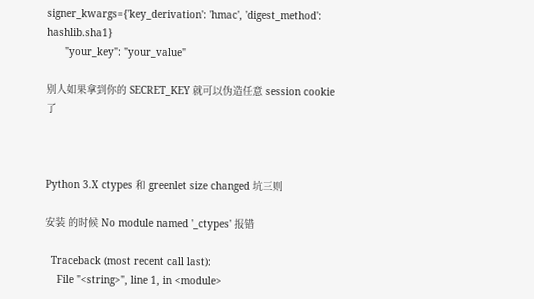signer_kwargs={'key_derivation': 'hmac', 'digest_method': hashlib.sha1}
      "your_key": "your_value"

别人如果拿到你的 SECRET_KEY 就可以伪造任意 session cookie 了



Python 3.X ctypes 和 greenlet size changed 坑三则

安装 的时候 No module named '_ctypes' 报错

  Traceback (most recent call last):
    File "<string>", line 1, in <module>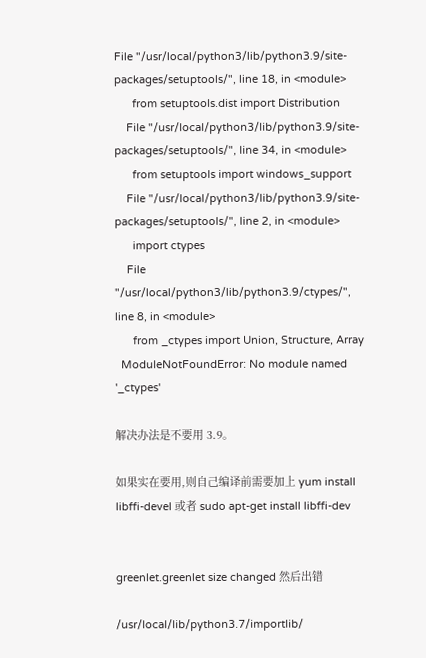File "/usr/local/python3/lib/python3.9/site-packages/setuptools/", line 18, in <module>
      from setuptools.dist import Distribution
    File "/usr/local/python3/lib/python3.9/site-packages/setuptools/", line 34, in <module>
      from setuptools import windows_support
    File "/usr/local/python3/lib/python3.9/site-packages/setuptools/", line 2, in <module>
      import ctypes
    File "/usr/local/python3/lib/python3.9/ctypes/", line 8, in <module>
      from _ctypes import Union, Structure, Array
  ModuleNotFoundError: No module named '_ctypes'

解决办法是不要用 3.9。

如果实在要用,则自己编译前需要加上 yum install libffi-devel 或者 sudo apt-get install libffi-dev


greenlet.greenlet size changed 然后出错

/usr/local/lib/python3.7/importlib/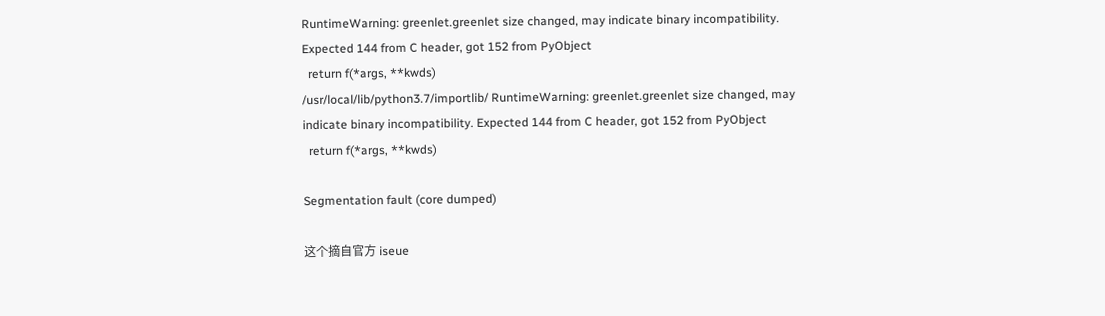RuntimeWarning: greenlet.greenlet size changed, may indicate binary incompatibility. Expected 144 from C header, got 152 from PyObject
  return f(*args, **kwds)
/usr/local/lib/python3.7/importlib/ RuntimeWarning: greenlet.greenlet size changed, may indicate binary incompatibility. Expected 144 from C header, got 152 from PyObject
  return f(*args, **kwds)

Segmentation fault (core dumped)

这个摘自官方 iseue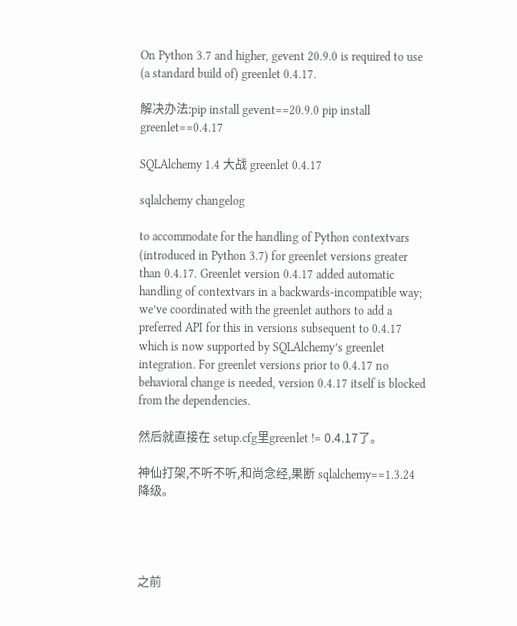On Python 3.7 and higher, gevent 20.9.0 is required to use (a standard build of) greenlet 0.4.17.

解决办法:pip install gevent==20.9.0 pip install greenlet==0.4.17

SQLAlchemy 1.4 大战 greenlet 0.4.17

sqlalchemy changelog

to accommodate for the handling of Python contextvars (introduced in Python 3.7) for greenlet versions greater than 0.4.17. Greenlet version 0.4.17 added automatic handling of contextvars in a backwards-incompatible way; we’ve coordinated with the greenlet authors to add a preferred API for this in versions subsequent to 0.4.17 which is now supported by SQLAlchemy’s greenlet integration. For greenlet versions prior to 0.4.17 no behavioral change is needed, version 0.4.17 itself is blocked from the dependencies.

然后就直接在 setup.cfg里greenlet != 0.4.17了。

神仙打架,不听不听,和尚念经,果断 sqlalchemy==1.3.24 降级。




之前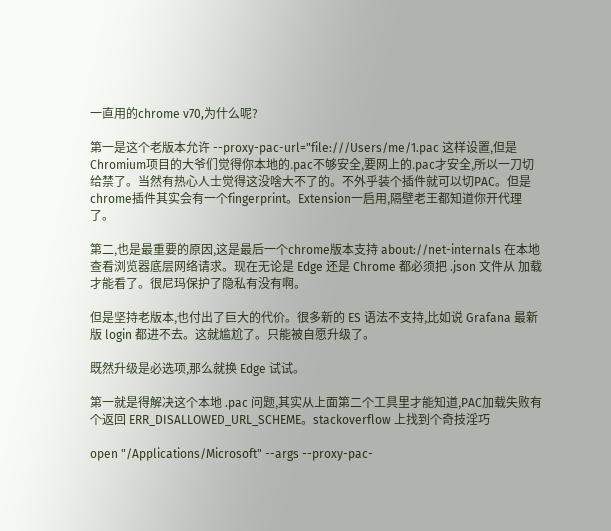一直用的chrome v70,为什么呢?

第一是这个老版本允许 --proxy-pac-url="file:///Users/me/1.pac 这样设置,但是Chromium项目的大爷们觉得你本地的.pac不够安全,要网上的.pac才安全,所以一刀切给禁了。当然有热心人士觉得这没啥大不了的。不外乎装个插件就可以切PAC。但是chrome插件其实会有一个fingerprint。Extension一启用,隔壁老王都知道你开代理了。

第二,也是最重要的原因,这是最后一个chrome版本支持 about://net-internals 在本地查看浏览器底层网络请求。现在无论是 Edge 还是 Chrome 都必须把 .json 文件从 加载才能看了。很尼玛保护了隐私有没有啊。

但是坚持老版本,也付出了巨大的代价。很多新的 ES 语法不支持,比如说 Grafana 最新版 login 都进不去。这就尴尬了。只能被自愿升级了。

既然升级是必选项,那么就换 Edge 试试。

第一就是得解决这个本地 .pac 问题,其实从上面第二个工具里才能知道,PAC加载失败有个返回 ERR_DISALLOWED_URL_SCHEME。stackoverflow 上找到个奇技淫巧

open "/Applications/Microsoft" --args --proxy-pac-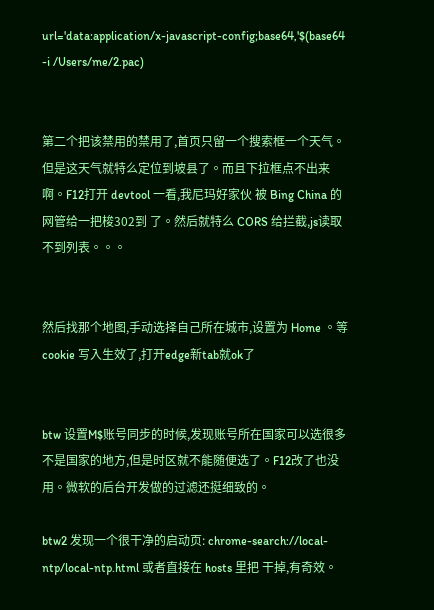url='data:application/x-javascript-config;base64,'$(base64 -i /Users/me/2.pac)


第二个把该禁用的禁用了,首页只留一个搜索框一个天气。但是这天气就特么定位到坡县了。而且下拉框点不出来啊。F12打开 devtool 一看,我尼玛好家伙 被 Bing China 的网管给一把梭302到 了。然后就特么 CORS 给拦截,js读取不到列表。。。


然后找那个地图,手动选择自己所在城市,设置为 Home 。等 cookie 写入生效了,打开edge新tab就ok了


btw 设置M$账号同步的时候,发现账号所在国家可以选很多不是国家的地方,但是时区就不能随便选了。F12改了也没用。微软的后台开发做的过滤还挺细致的。

btw2 发现一个很干净的启动页: chrome-search://local-ntp/local-ntp.html 或者直接在 hosts 里把 干掉,有奇效。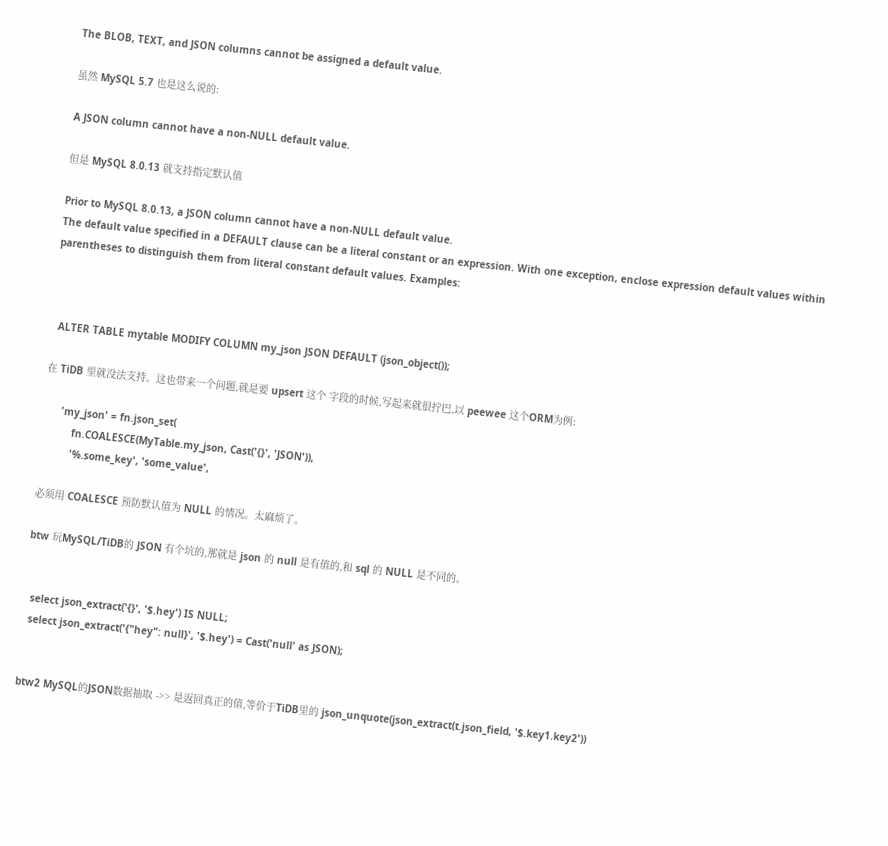The BLOB, TEXT, and JSON columns cannot be assigned a default value.

虽然 MySQL 5.7 也是这么说的:

A JSON column cannot have a non-NULL default value.

但是 MySQL 8.0.13 就支持指定默认值

Prior to MySQL 8.0.13, a JSON column cannot have a non-NULL default value.
The default value specified in a DEFAULT clause can be a literal constant or an expression. With one exception, enclose expression default values within parentheses to distinguish them from literal constant default values. Examples:



  ALTER TABLE mytable MODIFY COLUMN my_json JSON DEFAULT (json_object());

在 TiDB 里就没法支持。这也带来一个问题,就是要 upsert 这个 字段的时候,写起来就很拧巴,以 peewee 这个ORM为例:

      'my_json' = fn.json_set(
          fn.COALESCE(MyTable.my_json, Cast('{}', 'JSON')),
          '%.some_key', 'some_value',

必须用 COALESCE 预防默认值为 NULL 的情况。太麻烦了。

btw 玩MySQL/TiDB的 JSON 有个坑的,那就是 json 的 null 是有值的,和 sql 的 NULL 是不同的。


  select json_extract('{}', '$.hey') IS NULL;
  select json_extract('{"hey": null}', '$.hey') = Cast('null' as JSON);


btw2 MySQL的JSON数据抽取 ->> 是返回真正的值,等价于TiDB里的 json_unquote(json_extract(t.json_field, '$.key1.key2'))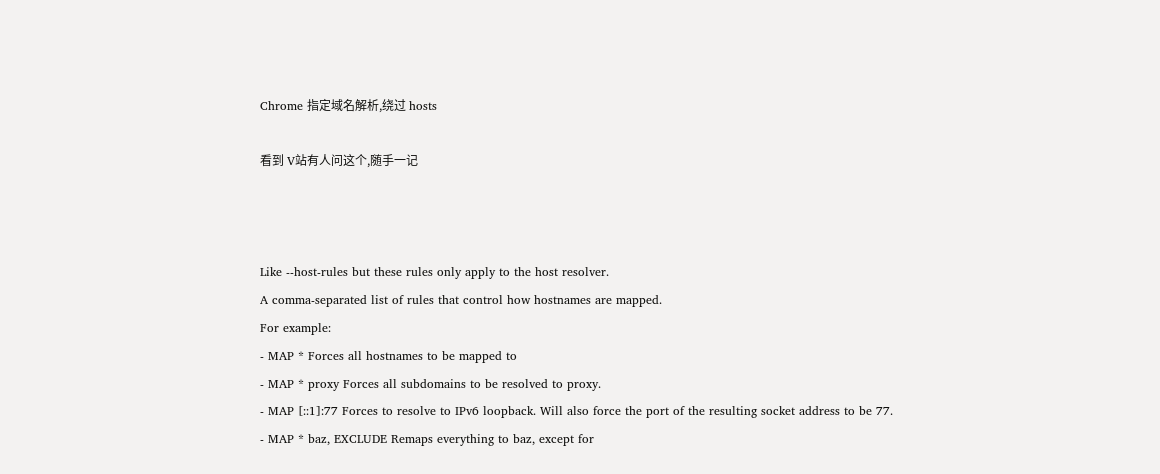Chrome 指定域名解析,绕过 hosts

看到 V站有人问这个,随手一记



Like --host-rules but these rules only apply to the host resolver.
A comma-separated list of rules that control how hostnames are mapped.
For example:
- MAP * Forces all hostnames to be mapped to
- MAP * proxy Forces all subdomains to be resolved to proxy.
- MAP [::1]:77 Forces to resolve to IPv6 loopback. Will also force the port of the resulting socket address to be 77.
- MAP * baz, EXCLUDE Remaps everything to baz, except for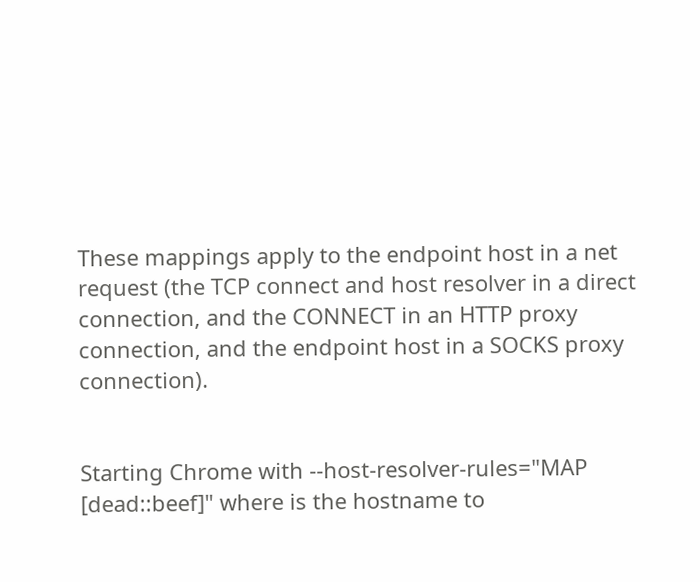These mappings apply to the endpoint host in a net request (the TCP connect and host resolver in a direct connection, and the CONNECT in an HTTP proxy connection, and the endpoint host in a SOCKS proxy connection).


Starting Chrome with --host-resolver-rules="MAP [dead::beef]" where is the hostname to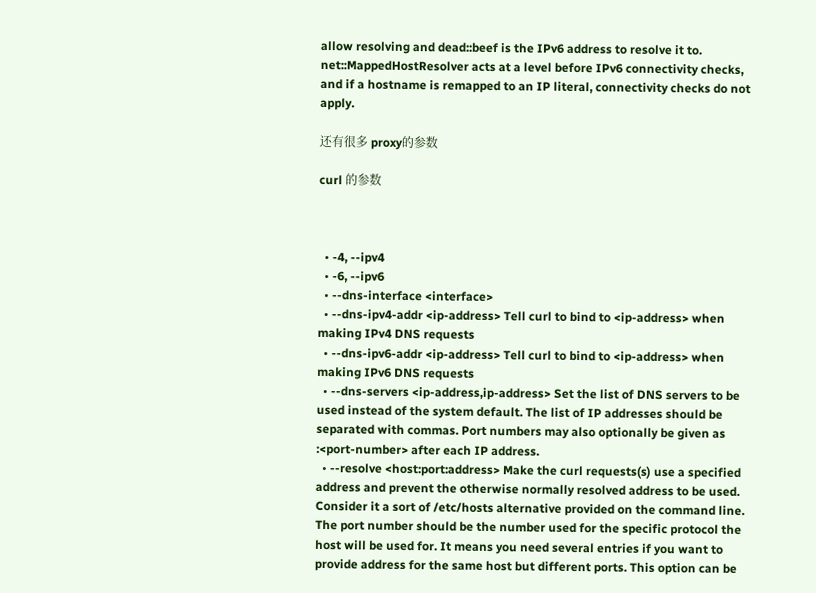allow resolving and dead::beef is the IPv6 address to resolve it to. net::MappedHostResolver acts at a level before IPv6 connectivity checks, and if a hostname is remapped to an IP literal, connectivity checks do not apply.

还有很多 proxy的参数

curl 的参数



  • -4, --ipv4
  • -6, --ipv6
  • --dns-interface <interface>
  • --dns-ipv4-addr <ip-address> Tell curl to bind to <ip-address> when making IPv4 DNS requests
  • --dns-ipv6-addr <ip-address> Tell curl to bind to <ip-address> when making IPv6 DNS requests
  • --dns-servers <ip-address,ip-address> Set the list of DNS servers to be used instead of the system default. The list of IP addresses should be separated with commas. Port numbers may also optionally be given as :<port-number> after each IP address.
  • --resolve <host:port:address> Make the curl requests(s) use a specified address and prevent the otherwise normally resolved address to be used. Consider it a sort of /etc/hosts alternative provided on the command line. The port number should be the number used for the specific protocol the host will be used for. It means you need several entries if you want to provide address for the same host but different ports. This option can be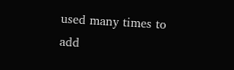used many times to add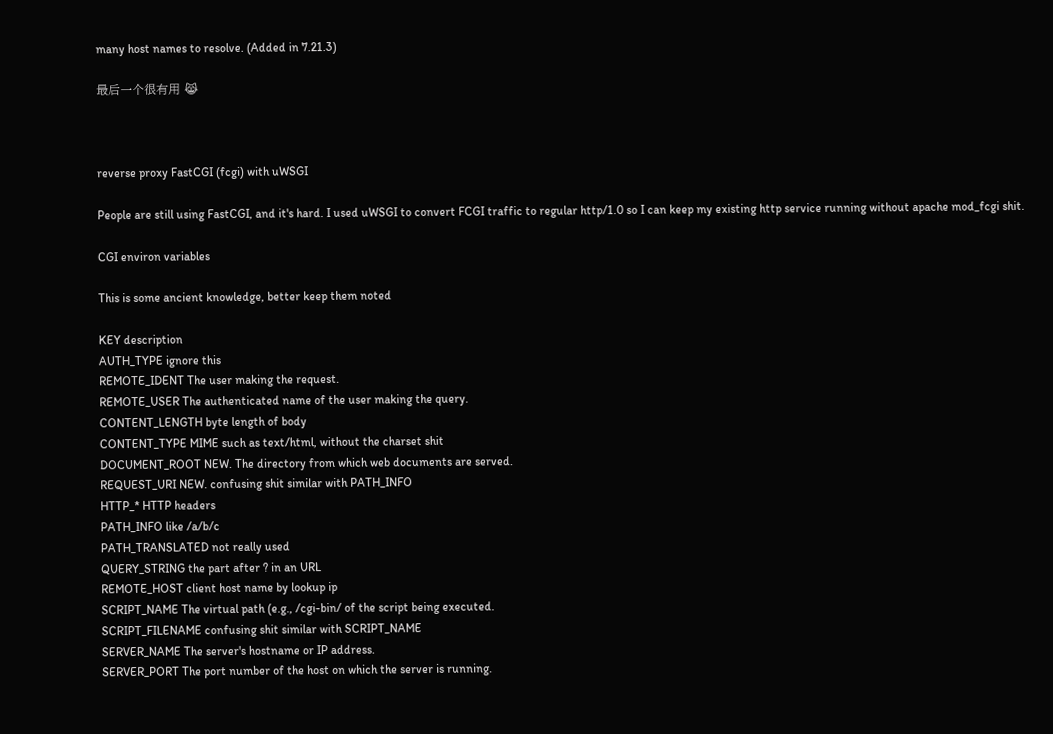many host names to resolve. (Added in 7.21.3)

最后一个很有用 😹



reverse proxy FastCGI (fcgi) with uWSGI

People are still using FastCGI, and it's hard. I used uWSGI to convert FCGI traffic to regular http/1.0 so I can keep my existing http service running without apache mod_fcgi shit.

CGI environ variables

This is some ancient knowledge, better keep them noted

KEY description
AUTH_TYPE ignore this
REMOTE_IDENT The user making the request.
REMOTE_USER The authenticated name of the user making the query.
CONTENT_LENGTH byte length of body
CONTENT_TYPE MIME such as text/html, without the charset shit
DOCUMENT_ROOT NEW. The directory from which web documents are served.
REQUEST_URI NEW. confusing shit similar with PATH_INFO
HTTP_* HTTP headers
PATH_INFO like /a/b/c
PATH_TRANSLATED not really used
QUERY_STRING the part after ? in an URL
REMOTE_HOST client host name by lookup ip
SCRIPT_NAME The virtual path (e.g., /cgi-bin/ of the script being executed.
SCRIPT_FILENAME confusing shit similar with SCRIPT_NAME
SERVER_NAME The server's hostname or IP address.
SERVER_PORT The port number of the host on which the server is running.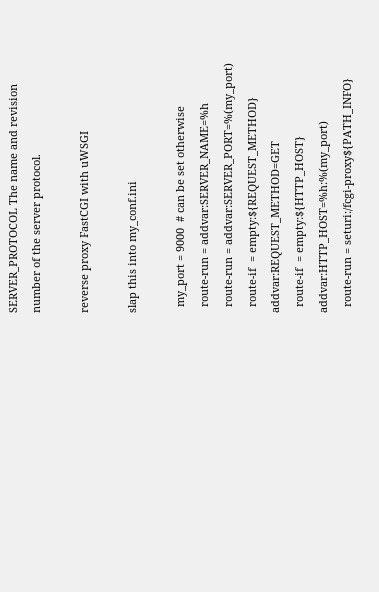SERVER_PROTOCOL The name and revision number of the server protocol.

reverse proxy FastCGI with uWSGI

slap this into my_conf.ini

  my_port = 9000  # can be set otherwise
  route-run = addvar:SERVER_NAME=%h
  route-run = addvar:SERVER_PORT=%(my_port)
  route-if  = empty:${REQUEST_METHOD} addvar:REQUEST_METHOD=GET
  route-if  = empty:${HTTP_HOST} addvar:HTTP_HOST=%h:%(my_port)
  route-run = seturi:/fcgi-proxy${PATH_INFO}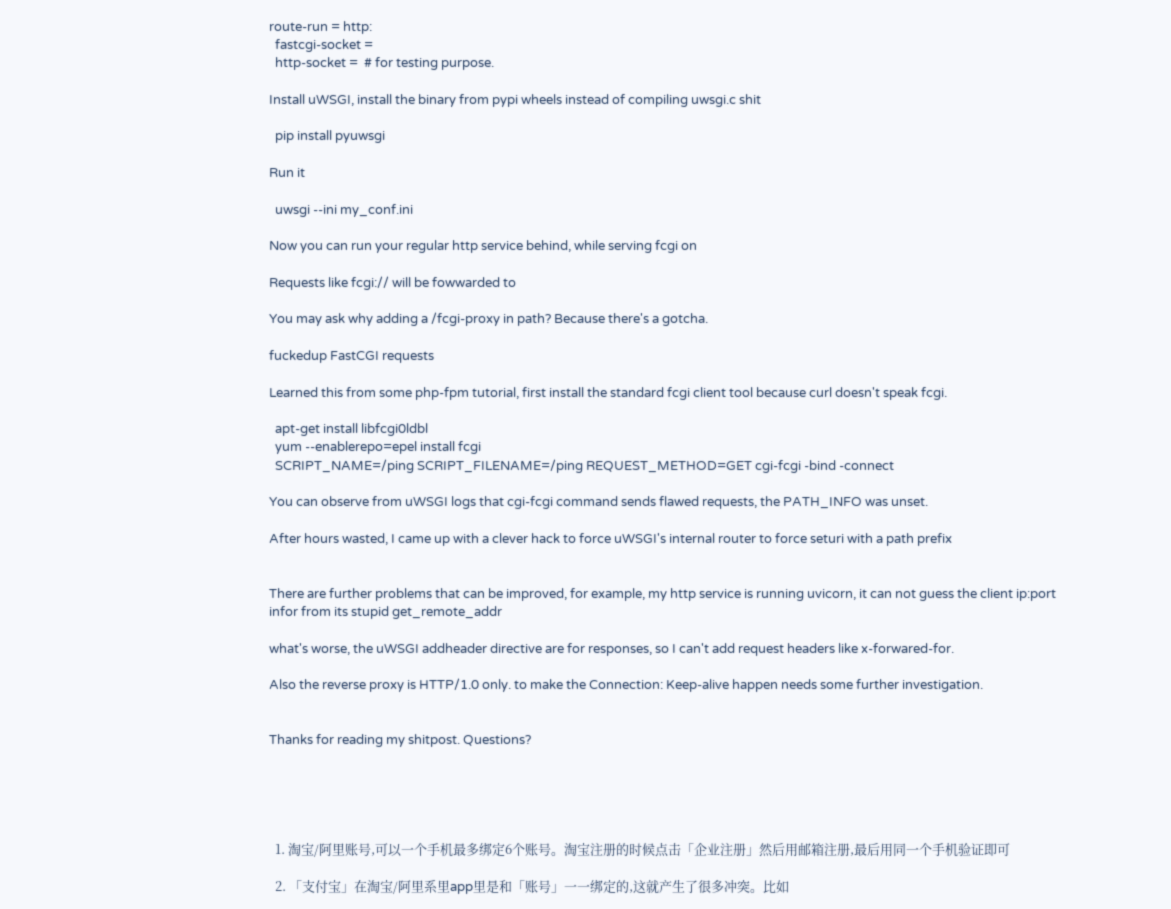route-run = http:
  fastcgi-socket =
  http-socket =  # for testing purpose.

Install uWSGI, install the binary from pypi wheels instead of compiling uwsgi.c shit

  pip install pyuwsgi

Run it

  uwsgi --ini my_conf.ini

Now you can run your regular http service behind, while serving fcgi on

Requests like fcgi:// will be fowwarded to

You may ask why adding a /fcgi-proxy in path? Because there's a gotcha.

fuckedup FastCGI requests

Learned this from some php-fpm tutorial, first install the standard fcgi client tool because curl doesn't speak fcgi.

  apt-get install libfcgi0ldbl
  yum --enablerepo=epel install fcgi
  SCRIPT_NAME=/ping SCRIPT_FILENAME=/ping REQUEST_METHOD=GET cgi-fcgi -bind -connect

You can observe from uWSGI logs that cgi-fcgi command sends flawed requests, the PATH_INFO was unset.

After hours wasted, I came up with a clever hack to force uWSGI's internal router to force seturi with a path prefix


There are further problems that can be improved, for example, my http service is running uvicorn, it can not guess the client ip:port infor from its stupid get_remote_addr

what's worse, the uWSGI addheader directive are for responses, so I can't add request headers like x-forwared-for.

Also the reverse proxy is HTTP/1.0 only. to make the Connection: Keep-alive happen needs some further investigation.


Thanks for reading my shitpost. Questions?





  1. 淘宝/阿里账号,可以一个手机最多绑定6个账号。淘宝注册的时候点击「企业注册」然后用邮箱注册,最后用同一个手机验证即可

  2. 「支付宝」在淘宝/阿里系里app里是和「账号」一一绑定的,这就产生了很多冲突。比如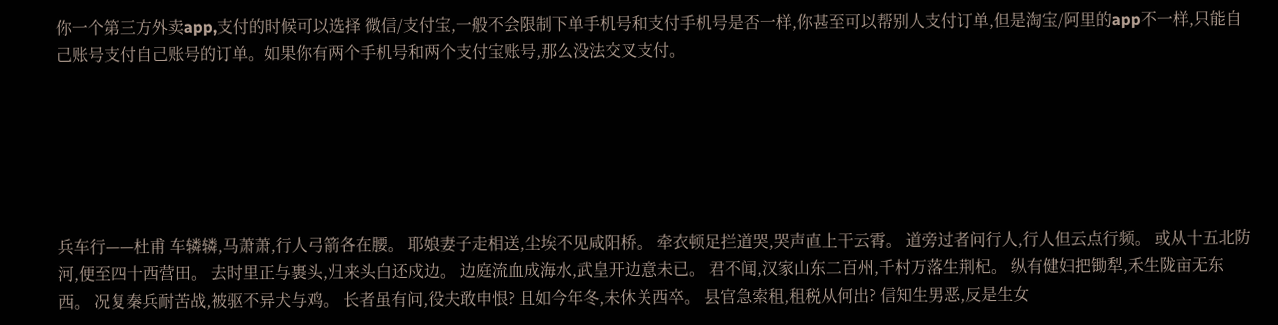你一个第三方外卖app,支付的时候可以选择 微信/支付宝,一般不会限制下单手机号和支付手机号是否一样,你甚至可以帮别人支付订单,但是淘宝/阿里的app不一样,只能自己账号支付自己账号的订单。如果你有两个手机号和两个支付宝账号,那么没法交叉支付。






兵车行——杜甫 车辚辚,马萧萧,行人弓箭各在腰。 耶娘妻子走相送,尘埃不见咸阳桥。 牵衣顿足拦道哭,哭声直上干云霄。 道旁过者问行人,行人但云点行频。 或从十五北防河,便至四十西营田。 去时里正与裹头,归来头白还戍边。 边庭流血成海水,武皇开边意未已。 君不闻,汉家山东二百州,千村万落生荆杞。 纵有健妇把锄犁,禾生陇亩无东西。 况复秦兵耐苦战,被驱不异犬与鸡。 长者虽有问,役夫敢申恨? 且如今年冬,未休关西卒。 县官急索租,租税从何出? 信知生男恶,反是生女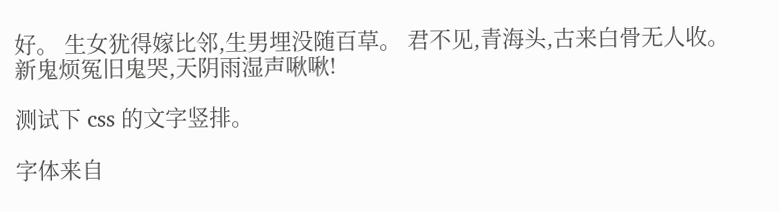好。 生女犹得嫁比邻,生男埋没随百草。 君不见,青海头,古来白骨无人收。 新鬼烦冤旧鬼哭,天阴雨湿声啾啾!

测试下 css 的文字竖排。

字体来自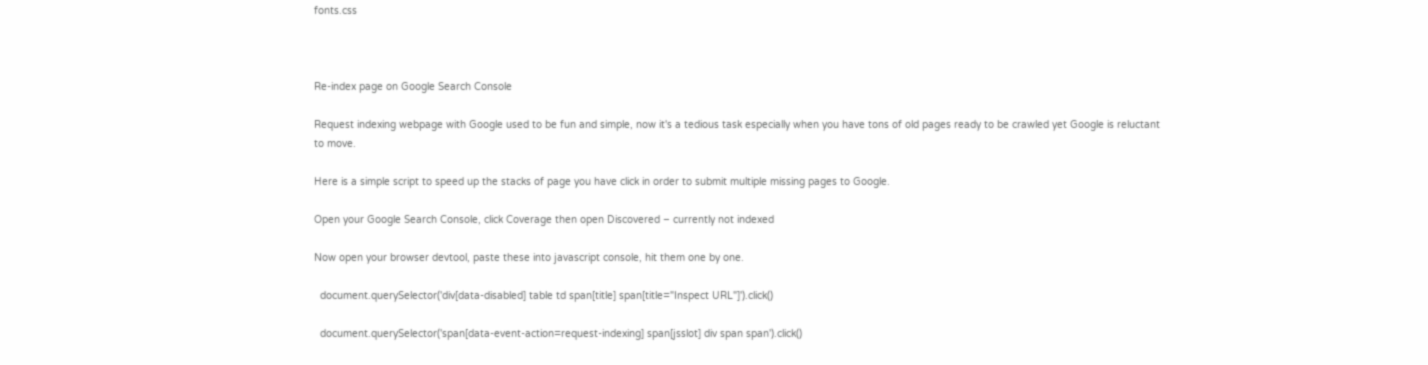fonts.css



Re-index page on Google Search Console

Request indexing webpage with Google used to be fun and simple, now it's a tedious task especially when you have tons of old pages ready to be crawled yet Google is reluctant to move.

Here is a simple script to speed up the stacks of page you have click in order to submit multiple missing pages to Google.

Open your Google Search Console, click Coverage then open Discovered – currently not indexed

Now open your browser devtool, paste these into javascript console, hit them one by one.

  document.querySelector('div[data-disabled] table td span[title] span[title="Inspect URL"]').click()

  document.querySelector('span[data-event-action=request-indexing] span[jsslot] div span span').click()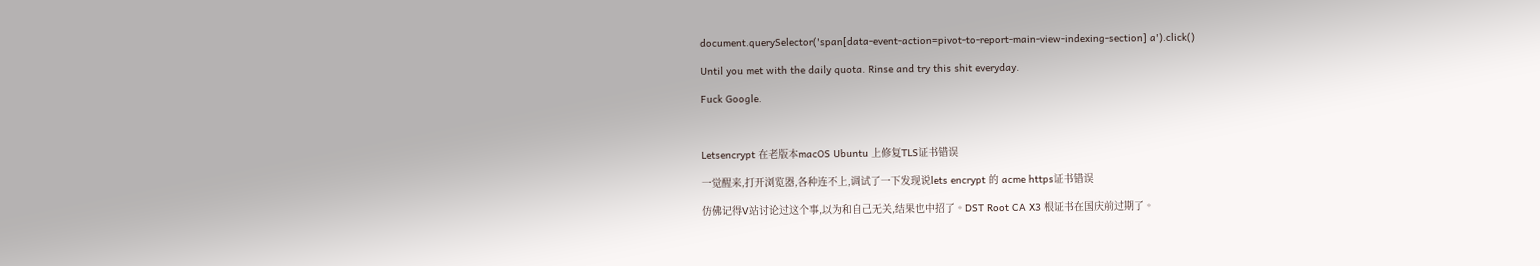document.querySelector('span[data-event-action=pivot-to-report-main-view-indexing-section] a').click()

Until you met with the daily quota. Rinse and try this shit everyday.

Fuck Google.



Letsencrypt 在老版本macOS Ubuntu 上修复TLS证书错误

一觉醒来,打开浏览器,各种连不上,调试了一下发现说lets encrypt 的 acme https证书错误

仿佛记得V站讨论过这个事,以为和自己无关,结果也中招了。DST Root CA X3 根证书在国庆前过期了。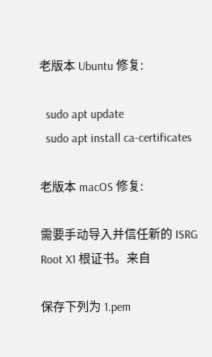老版本 Ubuntu 修复:

  sudo apt update
  sudo apt install ca-certificates

老版本 macOS 修复:

需要手动导入并信任新的 ISRG Root X1 根证书。来自

保存下列为 1.pem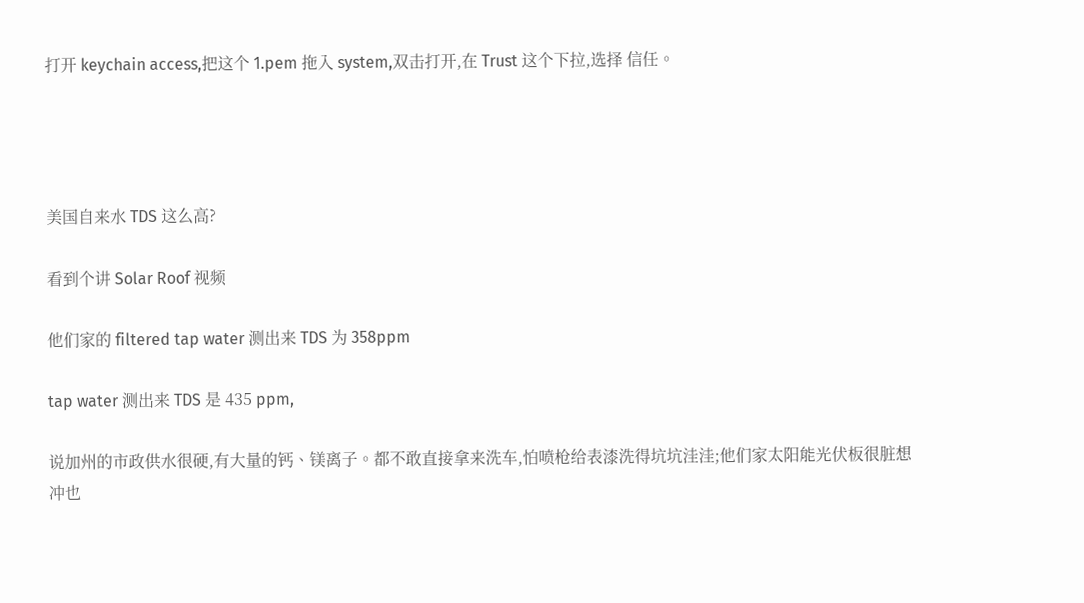打开 keychain access,把这个 1.pem 拖入 system,双击打开,在 Trust 这个下拉,选择 信任。




美国自来水 TDS 这么高?

看到个讲 Solar Roof 视频

他们家的 filtered tap water 测出来 TDS 为 358ppm

tap water 测出来 TDS 是 435 ppm,

说加州的市政供水很硬,有大量的钙、镁离子。都不敢直接拿来洗车,怕喷枪给表漆洗得坑坑洼洼;他们家太阳能光伏板很脏想冲也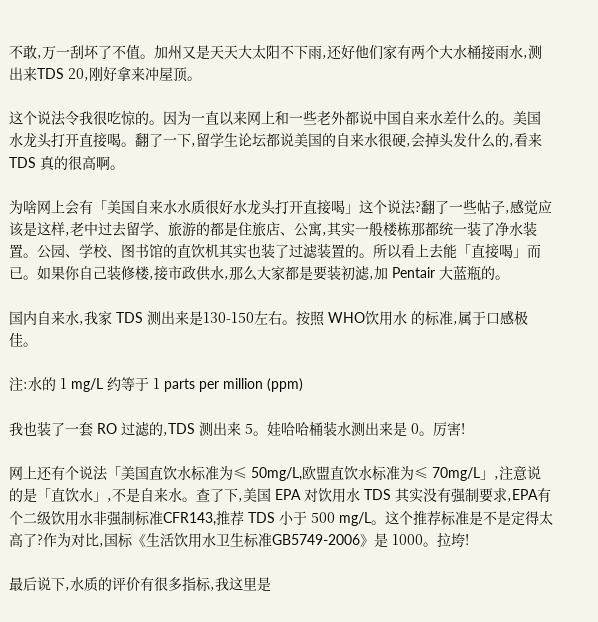不敢,万一刮坏了不值。加州又是天天大太阳不下雨,还好他们家有两个大水桶接雨水,测出来TDS 20,刚好拿来冲屋顶。

这个说法令我很吃惊的。因为一直以来网上和一些老外都说中国自来水差什么的。美国水龙头打开直接喝。翻了一下,留学生论坛都说美国的自来水很硬,会掉头发什么的,看来 TDS 真的很高啊。

为啥网上会有「美国自来水水质很好水龙头打开直接喝」这个说法?翻了一些帖子,感觉应该是这样,老中过去留学、旅游的都是住旅店、公寓,其实一般楼栋那都统一装了净水装置。公园、学校、图书馆的直饮机其实也装了过滤装置的。所以看上去能「直接喝」而已。如果你自己装修楼,接市政供水,那么大家都是要装初滤,加 Pentair 大蓝瓶的。

国内自来水,我家 TDS 测出来是130-150左右。按照 WHO饮用水 的标准,属于口感极佳。

注:水的 1 mg/L 约等于 1 parts per million (ppm)

我也装了一套 RO 过滤的,TDS 测出来 5。娃哈哈桶装水测出来是 0。厉害!

网上还有个说法「美国直饮水标准为≤ 50mg/L,欧盟直饮水标准为≤ 70mg/L」,注意说的是「直饮水」,不是自来水。查了下,美国 EPA 对饮用水 TDS 其实没有强制要求,EPA有个二级饮用水非强制标准CFR143,推荐 TDS 小于 500 mg/L。这个推荐标准是不是定得太高了?作为对比,国标《生活饮用水卫生标准GB5749-2006》是 1000。拉垮!

最后说下,水质的评价有很多指标,我这里是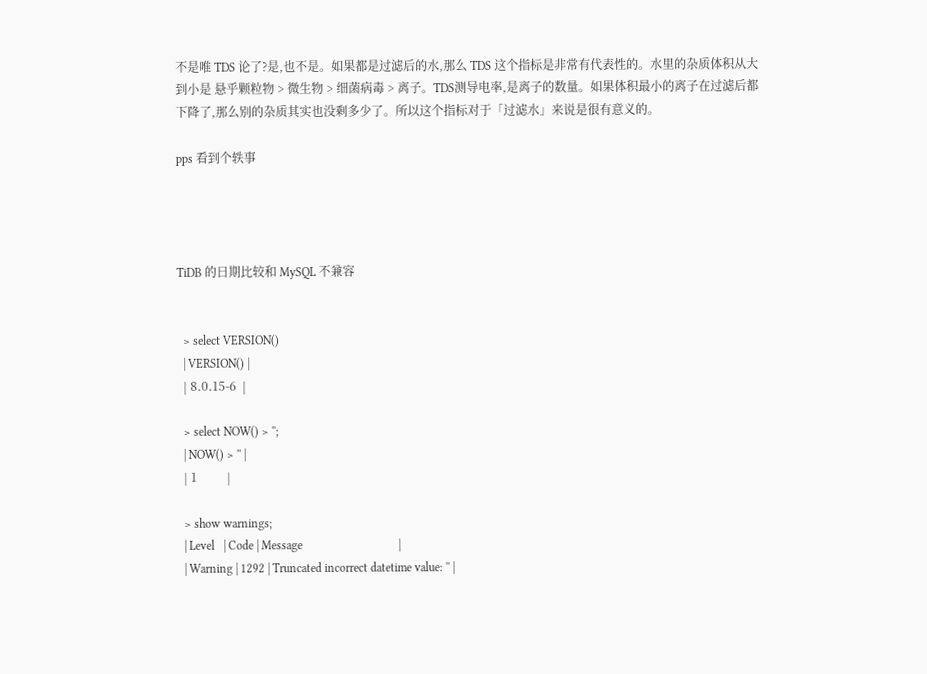不是唯 TDS 论了?是,也不是。如果都是过滤后的水,那么 TDS 这个指标是非常有代表性的。水里的杂质体积从大到小是 悬乎颗粒物 > 微生物 > 细菌病毒 > 离子。TDS测导电率,是离子的数量。如果体积最小的离子在过滤后都下降了,那么别的杂质其实也没剩多少了。所以这个指标对于「过滤水」来说是很有意义的。

pps 看到个轶事




TiDB 的日期比较和 MySQL 不兼容


  > select VERSION()
  | VERSION() |
  | 8.0.15-6  |

  > select NOW() > '';
  | NOW() > '' |
  | 1          |

  > show warnings;
  | Level   | Code | Message                                |
  | Warning | 1292 | Truncated incorrect datetime value: '' |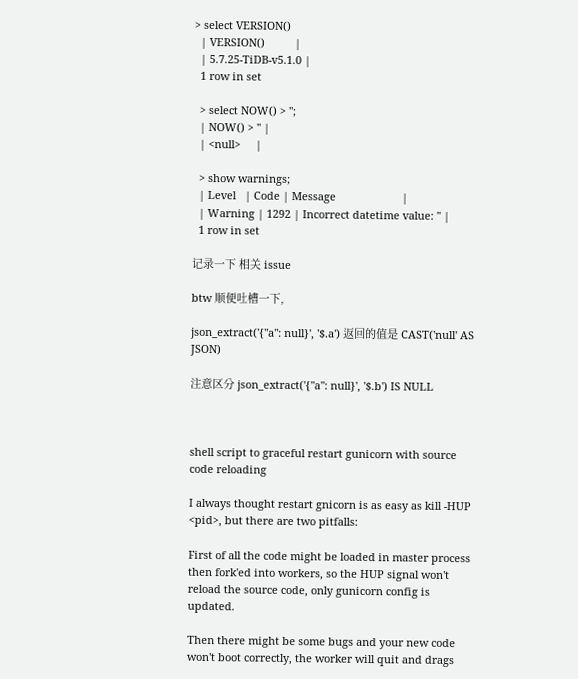> select VERSION()
  | VERSION()          |
  | 5.7.25-TiDB-v5.1.0 |
  1 row in set

  > select NOW() > '';
  | NOW() > '' |
  | <null>     |

  > show warnings;
  | Level   | Code | Message                      |
  | Warning | 1292 | Incorrect datetime value: '' |
  1 row in set

记录一下 相关 issue

btw 顺便吐槽一下,

json_extract('{"a": null}', '$.a') 返回的值是 CAST('null' AS JSON)

注意区分 json_extract('{"a": null}', '$.b') IS NULL



shell script to graceful restart gunicorn with source code reloading

I always thought restart gnicorn is as easy as kill -HUP <pid>, but there are two pitfalls:

First of all the code might be loaded in master process then fork'ed into workers, so the HUP signal won't reload the source code, only gunicorn config is updated.

Then there might be some bugs and your new code won't boot correctly, the worker will quit and drags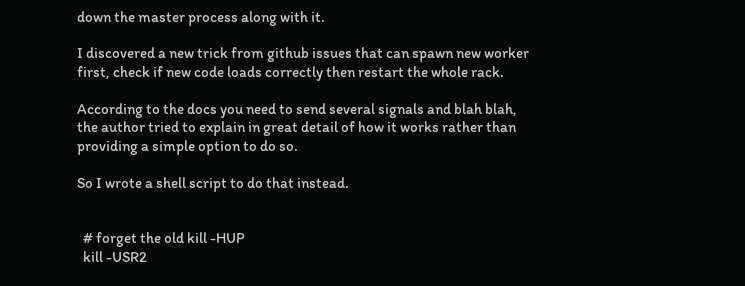down the master process along with it.

I discovered a new trick from github issues that can spawn new worker first, check if new code loads correctly then restart the whole rack.

According to the docs you need to send several signals and blah blah, the author tried to explain in great detail of how it works rather than providing a simple option to do so.

So I wrote a shell script to do that instead.


  # forget the old kill -HUP
  kill -USR2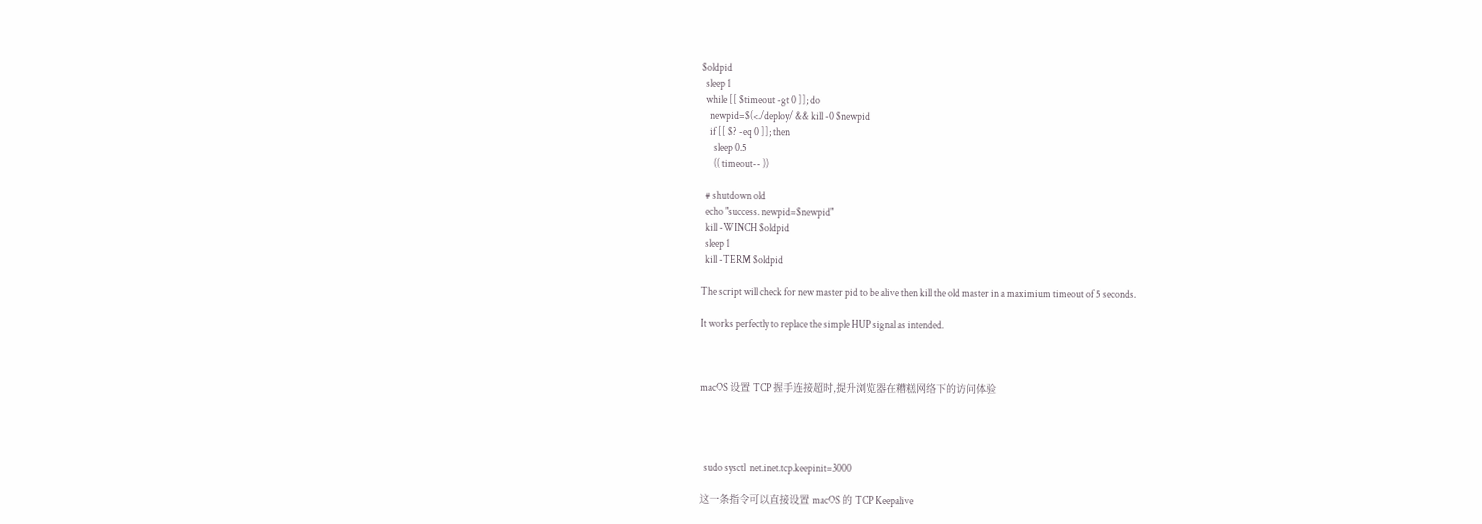$oldpid
  sleep 1
  while [[ $timeout -gt 0 ]]; do
    newpid=$(<./deploy/ && kill -0 $newpid
    if [[ $? -eq 0 ]]; then
      sleep 0.5
      (( timeout-- ))

  # shutdown old
  echo "success. newpid=$newpid"
  kill -WINCH $oldpid
  sleep 1
  kill -TERM $oldpid

The script will check for new master pid to be alive then kill the old master in a maximium timeout of 5 seconds.

It works perfectly to replace the simple HUP signal as intended.



macOS 设置 TCP 握手连接超时,提升浏览器在糟糕网络下的访问体验




  sudo sysctl  net.inet.tcp.keepinit=3000

这一条指令可以直接设置 macOS 的 TCP Keepalive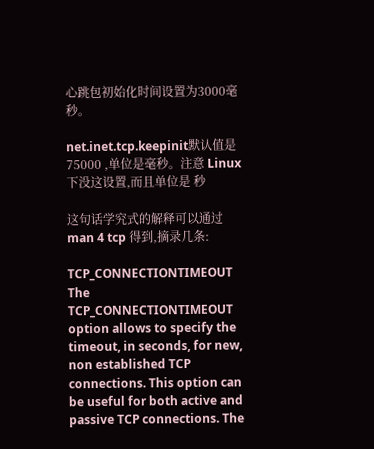心跳包初始化时间设置为3000毫秒。

net.inet.tcp.keepinit默认值是 75000 ,单位是毫秒。注意 Linux 下没这设置,而且单位是 秒

这句话学究式的解释可以通过 man 4 tcp 得到,摘录几条:

TCP_CONNECTIONTIMEOUT The TCP_CONNECTIONTIMEOUT option allows to specify the timeout, in seconds, for new, non established TCP connections. This option can be useful for both active and passive TCP connections. The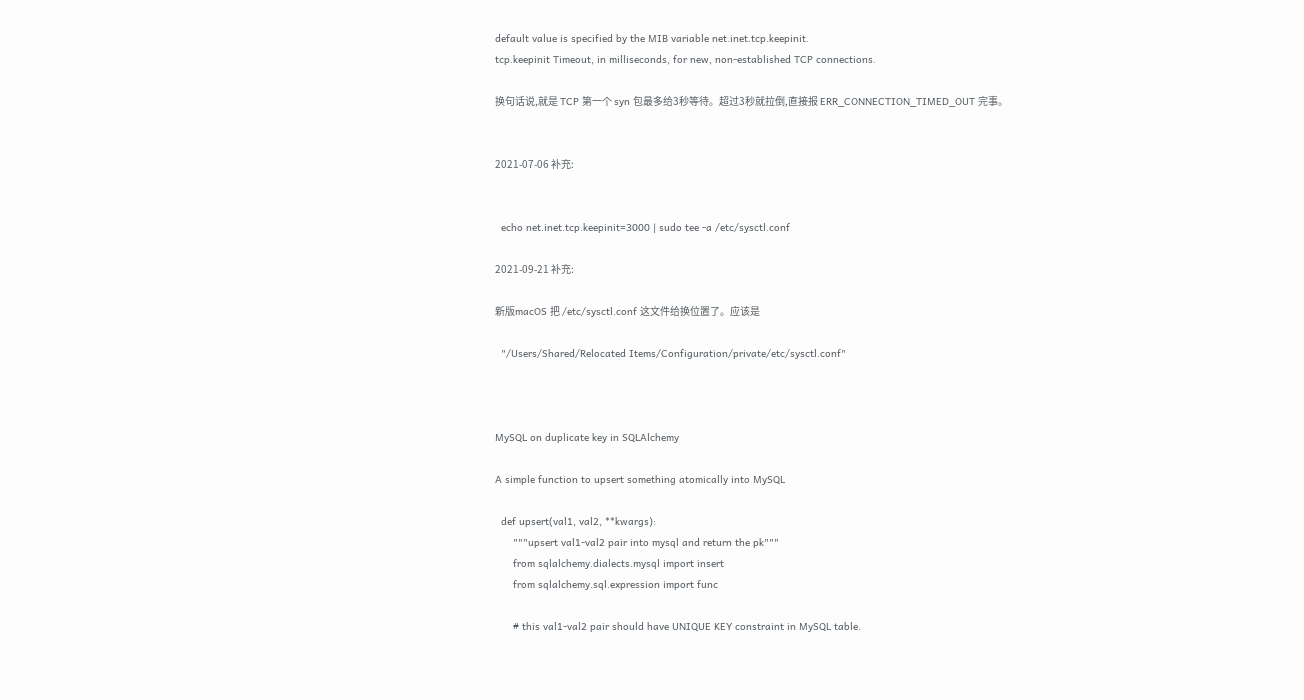default value is specified by the MIB variable net.inet.tcp.keepinit.
tcp.keepinit Timeout, in milliseconds, for new, non-established TCP connections.

换句话说,就是 TCP 第一个 syn 包最多给3秒等待。超过3秒就拉倒,直接报 ERR_CONNECTION_TIMED_OUT 完事。


2021-07-06 补充:


  echo net.inet.tcp.keepinit=3000 | sudo tee -a /etc/sysctl.conf

2021-09-21 补充:

新版macOS 把 /etc/sysctl.conf 这文件给换位置了。应该是

  "/Users/Shared/Relocated Items/Configuration/private/etc/sysctl.conf"



MySQL on duplicate key in SQLAlchemy

A simple function to upsert something atomically into MySQL

  def upsert(val1, val2, **kwargs):
      """upsert val1-val2 pair into mysql and return the pk"""
      from sqlalchemy.dialects.mysql import insert
      from sqlalchemy.sql.expression import func

      # this val1-val2 pair should have UNIQUE KEY constraint in MySQL table.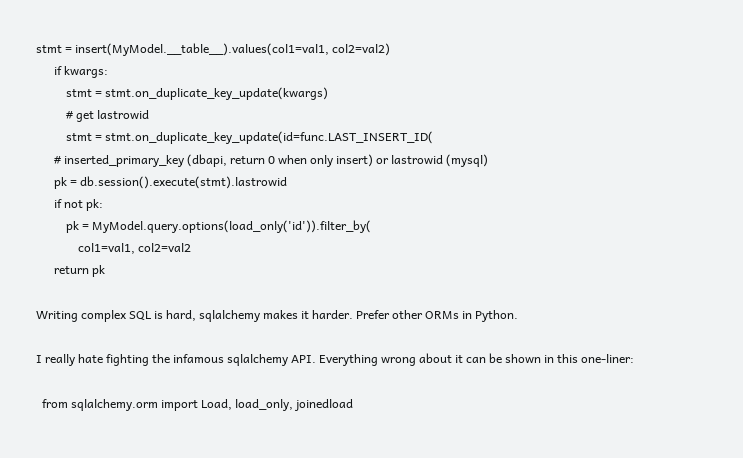stmt = insert(MyModel.__table__).values(col1=val1, col2=val2)
      if kwargs:
          stmt = stmt.on_duplicate_key_update(kwargs)
          # get lastrowid
          stmt = stmt.on_duplicate_key_update(id=func.LAST_INSERT_ID(
      # inserted_primary_key (dbapi, return 0 when only insert) or lastrowid (mysql)
      pk = db.session().execute(stmt).lastrowid
      if not pk:
          pk = MyModel.query.options(load_only('id')).filter_by(
              col1=val1, col2=val2
      return pk

Writing complex SQL is hard, sqlalchemy makes it harder. Prefer other ORMs in Python.

I really hate fighting the infamous sqlalchemy API. Everything wrong about it can be shown in this one-liner:

  from sqlalchemy.orm import Load, load_only, joinedload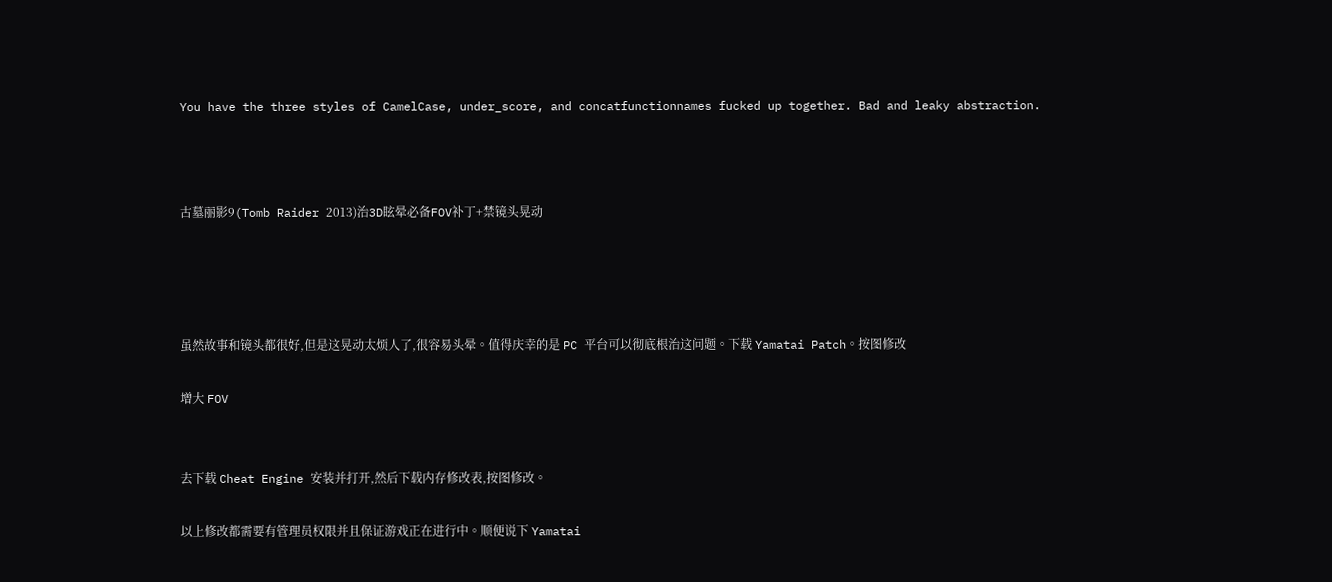You have the three styles of CamelCase, under_score, and concatfunctionnames fucked up together. Bad and leaky abstraction.



古墓丽影9(Tomb Raider 2013)治3D眩晕必备FOV补丁+禁镜头晃动




虽然故事和镜头都很好,但是这晃动太烦人了,很容易头晕。值得庆幸的是 PC 平台可以彻底根治这问题。下载 Yamatai Patch。按图修改

增大 FOV


去下载 Cheat Engine 安装并打开,然后下载内存修改表,按图修改。

以上修改都需要有管理员权限并且保证游戏正在进行中。顺便说下 Yamatai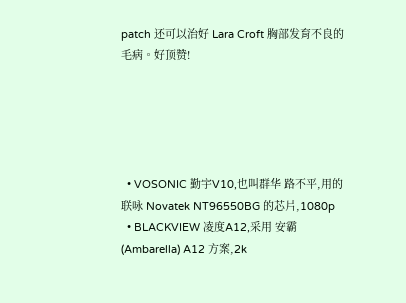patch 还可以治好 Lara Croft 胸部发育不良的毛病。好顶赞!





  • VOSONIC 勤宇V10,也叫群华 路不平,用的 联咏 Novatek NT96550BG 的芯片,1080p
  • BLACKVIEW 凌度A12,采用 安霸(Ambarella) A12 方案,2k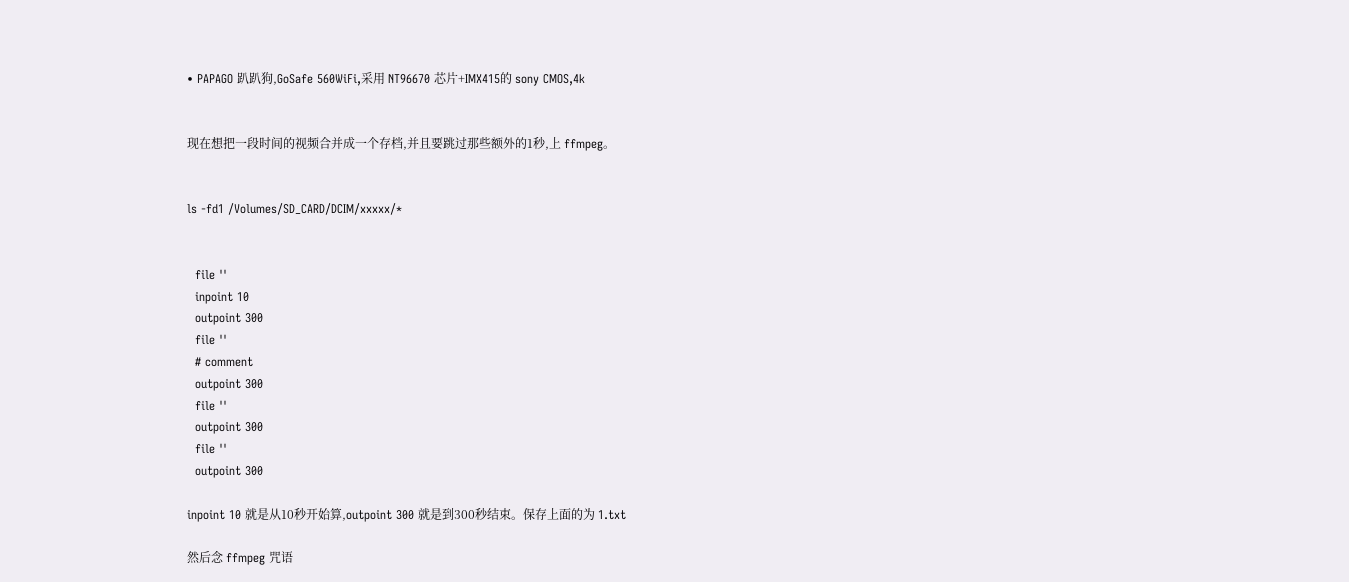• PAPAGO 趴趴狗,GoSafe 560WiFi,采用 NT96670 芯片+IMX415的 sony CMOS,4k


现在想把一段时间的视频合并成一个存档,并且要跳过那些额外的1秒,上 ffmpeg。


ls -fd1 /Volumes/SD_CARD/DCIM/xxxxx/*


  file ''
  inpoint 10
  outpoint 300
  file ''
  # comment
  outpoint 300
  file ''
  outpoint 300
  file ''
  outpoint 300

inpoint 10 就是从10秒开始算,outpoint 300 就是到300秒结束。保存上面的为 1.txt

然后念 ffmpeg 咒语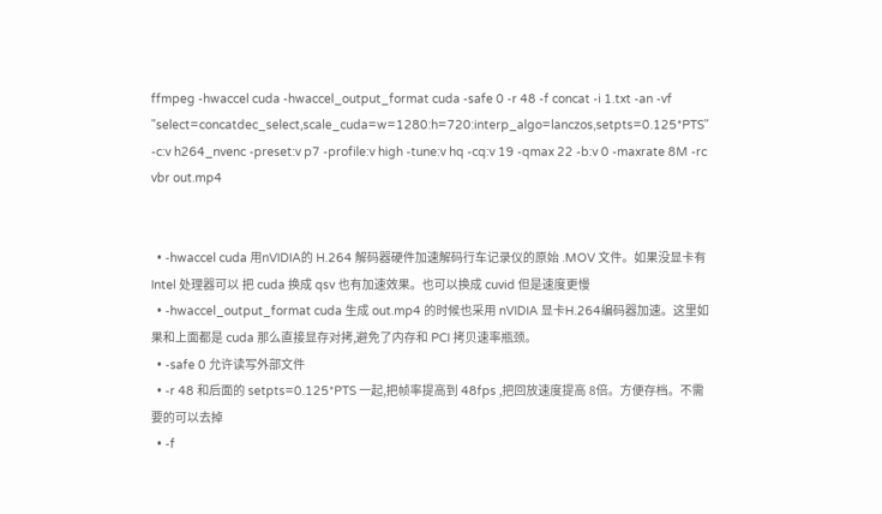ffmpeg -hwaccel cuda -hwaccel_output_format cuda -safe 0 -r 48 -f concat -i 1.txt -an -vf "select=concatdec_select,scale_cuda=w=1280:h=720:interp_algo=lanczos,setpts=0.125*PTS" -c:v h264_nvenc -preset:v p7 -profile:v high -tune:v hq -cq:v 19 -qmax 22 -b:v 0 -maxrate 8M -rc vbr out.mp4


  • -hwaccel cuda 用nVIDIA的 H.264 解码器硬件加速解码行车记录仪的原始 .MOV 文件。如果没显卡有 Intel 处理器可以 把 cuda 换成 qsv 也有加速效果。也可以换成 cuvid 但是速度更慢
  • -hwaccel_output_format cuda 生成 out.mp4 的时候也采用 nVIDIA 显卡H.264编码器加速。这里如果和上面都是 cuda 那么直接显存对拷,避免了内存和 PCI 拷贝速率瓶颈。
  • -safe 0 允许读写外部文件
  • -r 48 和后面的 setpts=0.125*PTS 一起,把帧率提高到 48fps ,把回放速度提高 8倍。方便存档。不需要的可以去掉
  • -f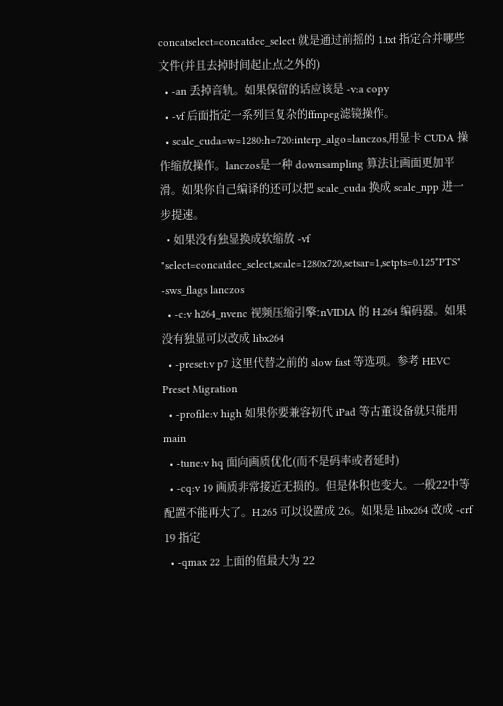concatselect=concatdec_select 就是通过前摇的 1.txt 指定合并哪些文件(并且去掉时间起止点之外的)
  • -an 丢掉音轨。如果保留的话应该是 -v:a copy
  • -vf 后面指定一系列巨复杂的ffmpeg滤镜操作。
  • scale_cuda=w=1280:h=720:interp_algo=lanczos,用显卡 CUDA 操作缩放操作。lanczos是一种 downsampling 算法让画面更加平滑。如果你自己编译的还可以把 scale_cuda 换成 scale_npp 进一步提速。
  • 如果没有独显换成软缩放 -vf "select=concatdec_select,scale=1280x720,setsar=1,setpts=0.125*PTS" -sws_flags lanczos
  • -c:v h264_nvenc 视频压缩引擎:nVIDIA 的 H.264 编码器。如果没有独显可以改成 libx264
  • -preset:v p7 这里代替之前的 slow fast 等选项。参考 HEVC Preset Migration
  • -profile:v high 如果你要兼容初代 iPad 等古董设备就只能用 main
  • -tune:v hq 面向画质优化(而不是码率或者延时)
  • -cq:v 19 画质非常接近无损的。但是体积也变大。一般22中等配置不能再大了。H.265 可以设置成 26。如果是 libx264 改成 -crf 19 指定
  • -qmax 22 上面的值最大为 22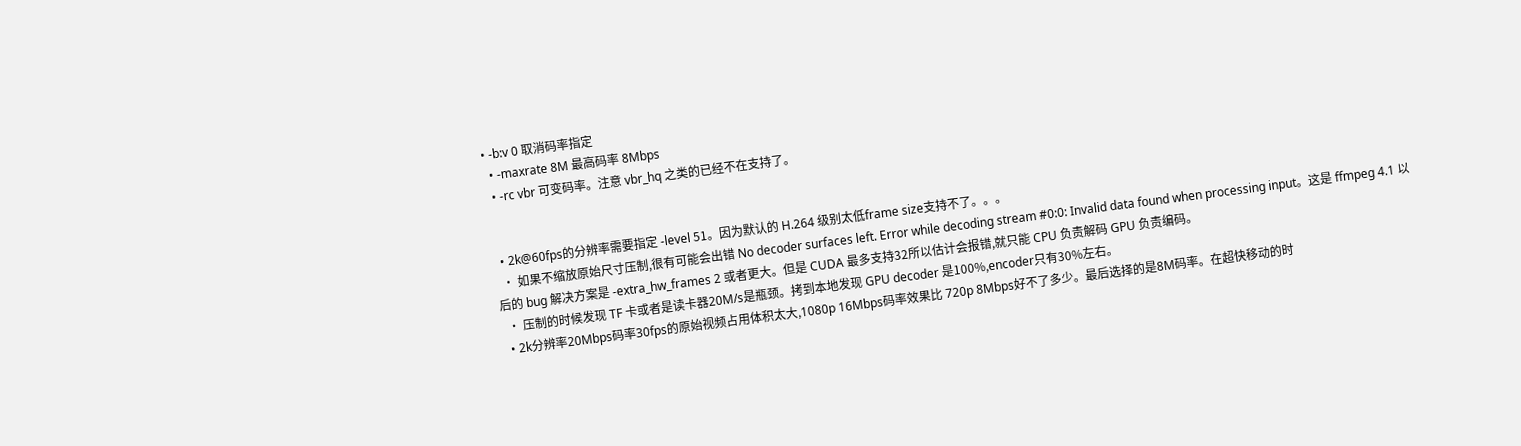• -b:v 0 取消码率指定
  • -maxrate 8M 最高码率 8Mbps
  • -rc vbr 可变码率。注意 vbr_hq 之类的已经不在支持了。


  • 2k@60fps的分辨率需要指定 -level 51。因为默认的 H.264 级别太低frame size支持不了。。。
  • 如果不缩放原始尺寸压制,很有可能会出错 No decoder surfaces left. Error while decoding stream #0:0: Invalid data found when processing input。这是 ffmpeg 4.1 以后的 bug 解决方案是 -extra_hw_frames 2 或者更大。但是 CUDA 最多支持32所以估计会报错,就只能 CPU 负责解码 GPU 负责编码。
  • 压制的时候发现 TF 卡或者是读卡器20M/s是瓶颈。拷到本地发现 GPU decoder 是100%,encoder只有30%左右。
  • 2k分辨率20Mbps码率30fps的原始视频占用体积太大,1080p 16Mbps码率效果比 720p 8Mbps好不了多少。最后选择的是8M码率。在超快移动的时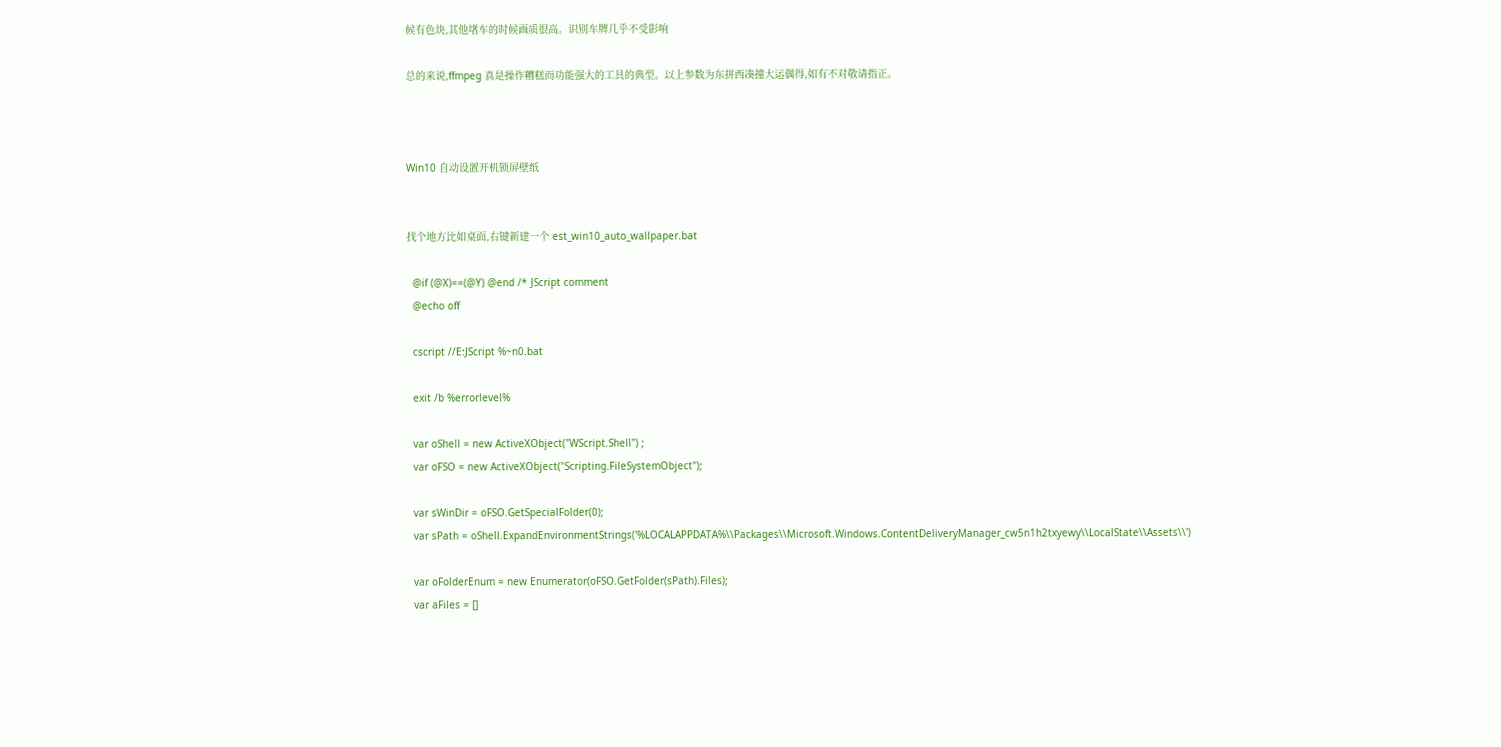候有色块,其他堵车的时候画质很高。识别车牌几乎不受影响

总的来说,ffmpeg 真是操作糟糕而功能强大的工具的典型。以上参数为东拼西凑撞大运偶得,如有不对敬请指正。



Win10 自动设置开机锁屏壁纸


找个地方比如桌面,右键新建一个 est_win10_auto_wallpaper.bat

  @if (@X)==(@Y) @end /* JScript comment
  @echo off

  cscript //E:JScript %~n0.bat

  exit /b %errorlevel%

  var oShell = new ActiveXObject("WScript.Shell") ;
  var oFSO = new ActiveXObject("Scripting.FileSystemObject");

  var sWinDir = oFSO.GetSpecialFolder(0);
  var sPath = oShell.ExpandEnvironmentStrings('%LOCALAPPDATA%\\Packages\\Microsoft.Windows.ContentDeliveryManager_cw5n1h2txyewy\\LocalState\\Assets\\')

  var oFolderEnum = new Enumerator(oFSO.GetFolder(sPath).Files);
  var aFiles = []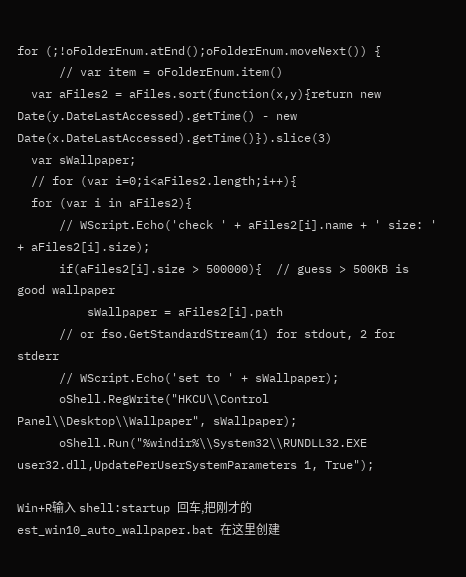for (;!oFolderEnum.atEnd();oFolderEnum.moveNext()) {
      // var item = oFolderEnum.item()
  var aFiles2 = aFiles.sort(function(x,y){return new Date(y.DateLastAccessed).getTime() - new Date(x.DateLastAccessed).getTime()}).slice(3)
  var sWallpaper;
  // for (var i=0;i<aFiles2.length;i++){
  for (var i in aFiles2){
      // WScript.Echo('check ' + aFiles2[i].name + ' size: ' + aFiles2[i].size);
      if(aFiles2[i].size > 500000){  // guess > 500KB is good wallpaper
          sWallpaper = aFiles2[i].path
      // or fso.GetStandardStream(1) for stdout, 2 for stderr
      // WScript.Echo('set to ' + sWallpaper);
      oShell.RegWrite("HKCU\\Control Panel\\Desktop\\Wallpaper", sWallpaper);
      oShell.Run("%windir%\\System32\\RUNDLL32.EXE user32.dll,UpdatePerUserSystemParameters 1, True");

Win+R输入 shell:startup 回车,把刚才的 est_win10_auto_wallpaper.bat 在这里创建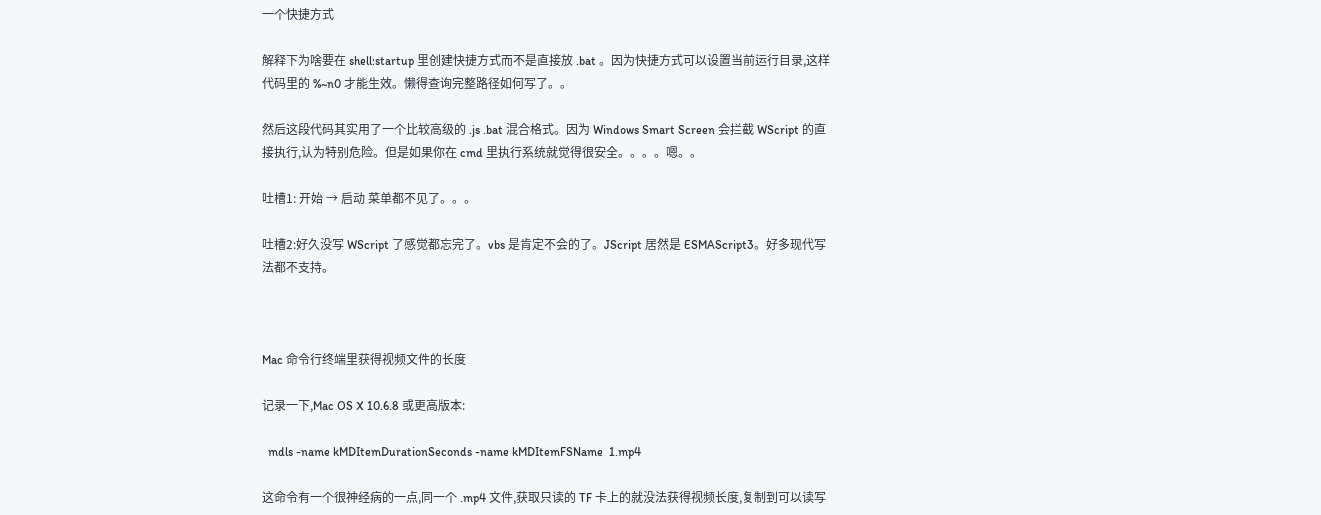一个快捷方式

解释下为啥要在 shell:startup 里创建快捷方式而不是直接放 .bat 。因为快捷方式可以设置当前运行目录,这样代码里的 %~n0 才能生效。懒得查询完整路径如何写了。。

然后这段代码其实用了一个比较高级的 .js .bat 混合格式。因为 Windows Smart Screen 会拦截 WScript 的直接执行,认为特别危险。但是如果你在 cmd 里执行系统就觉得很安全。。。。嗯。。

吐槽1: 开始 → 启动 菜单都不见了。。。

吐槽2:好久没写 WScript 了感觉都忘完了。vbs 是肯定不会的了。JScript 居然是 ESMAScript3。好多现代写法都不支持。



Mac 命令行终端里获得视频文件的长度

记录一下,Mac OS X 10.6.8 或更高版本:

  mdls -name kMDItemDurationSeconds -name kMDItemFSName  1.mp4

这命令有一个很神经病的一点,同一个 .mp4 文件,获取只读的 TF 卡上的就没法获得视频长度,复制到可以读写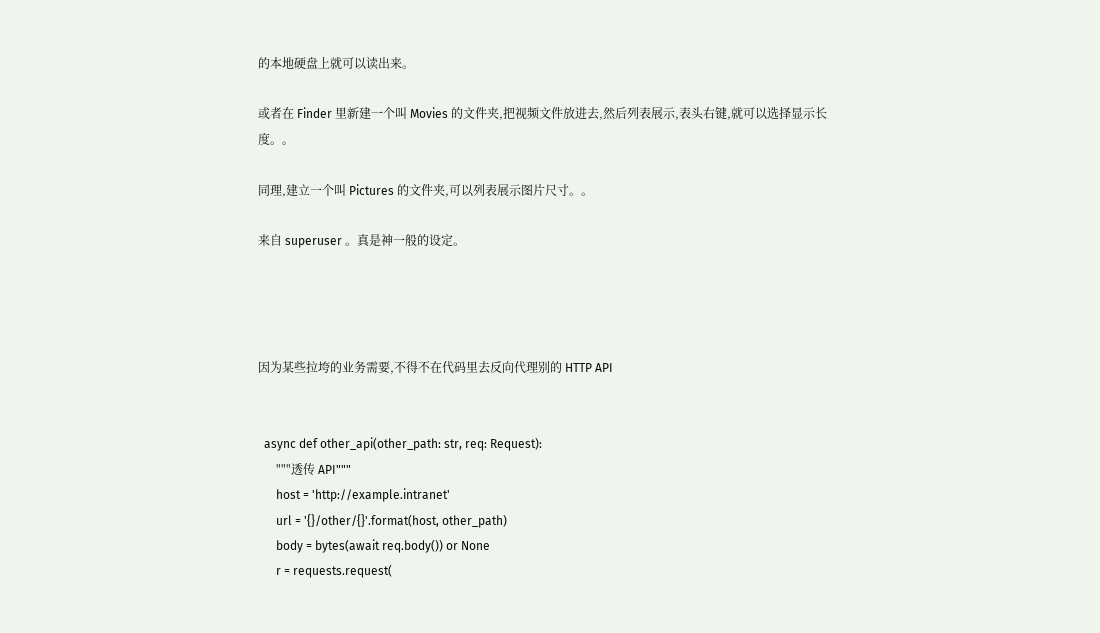的本地硬盘上就可以读出来。

或者在 Finder 里新建一个叫 Movies 的文件夹,把视频文件放进去,然后列表展示,表头右键,就可以选择显示长度。。

同理,建立一个叫 Pictures 的文件夹,可以列表展示图片尺寸。。

来自 superuser 。真是神一般的设定。




因为某些拉垮的业务需要,不得不在代码里去反向代理别的 HTTP API


  async def other_api(other_path: str, req: Request):
      """透传 API"""
      host = 'http://example.intranet'
      url = '{}/other/{}'.format(host, other_path)
      body = bytes(await req.body()) or None
      r = requests.request(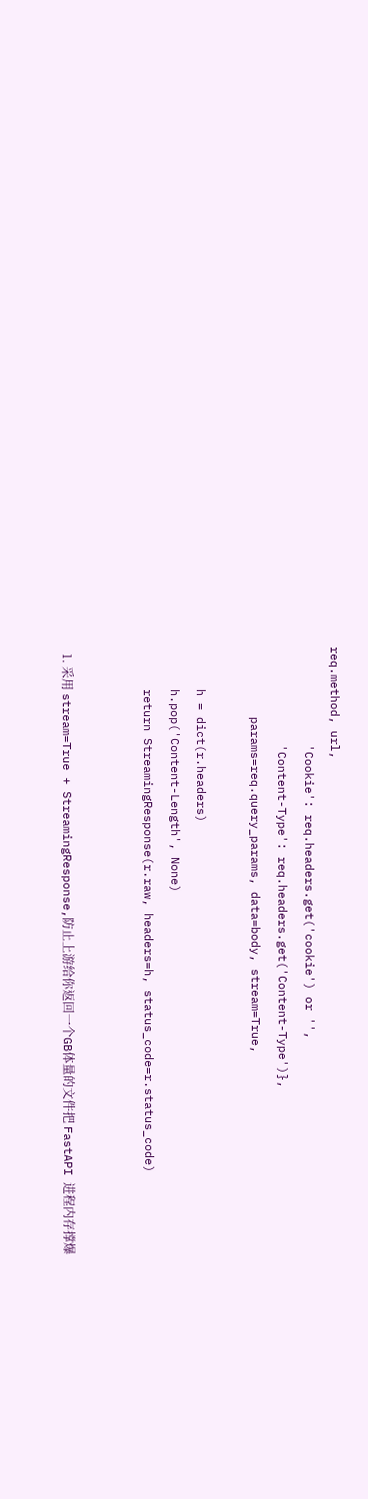req.method, url,
              'Cookie': req.headers.get('cookie') or '',
              'Content-Type': req.headers.get('Content-Type')},
          params=req.query_params, data=body, stream=True,

      h = dict(r.headers)
      h.pop('Content-Length', None)
      return StreamingResponse(r.raw, headers=h, status_code=r.status_code)


  1. 采用 stream=True + StreamingResponse,防止上游给你返回一个GB体量的文件把 FastAPI 进程内存撑爆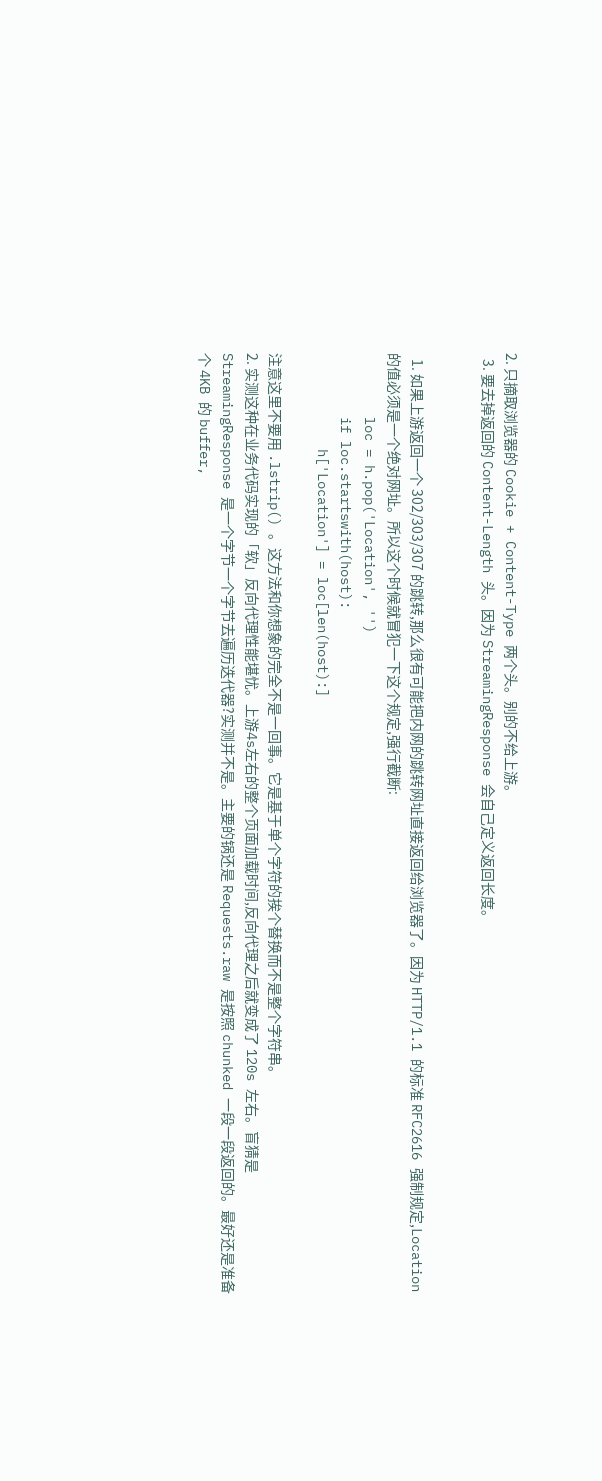2. 只摘取浏览器的 Cookie + Content-Type 两个头。别的不给上游。
  3. 要去掉返回的 Content-Length 头。因为 StreamingResponse 会自己定义返回长度。


  1. 如果上游返回一个 302/303/307 的跳转,那么很有可能把内网的跳转网址直接返回给浏览器了。因为 HTTP/1.1 的标准 RFC2616 强制规定,Location 的值必须是一个绝对网址。所以这个时候就冒犯一下这个规定,强行截断:
        loc = h.pop('Location', '')
        if loc.startswith(host):
            h['Location'] = loc[len(host):]

注意这里不要用 .lstrip() 。这方法和你想象的完全不是一回事。它是基于单个字符的挨个替换而不是整个字符串。
2. 实测这种在业务代码实现的「软」反向代理性能堪忧。上游4s左右的整个页面加载时间,反向代理之后就变成了 120s 左右。盲猜是 StreamingResponse 是一个字节一个字节去遍历迭代器?实测并不是。主要的锅还是 Requests.raw 是按照 chunked 一段一段返回的。最好还是准备个 4KB 的 buffer,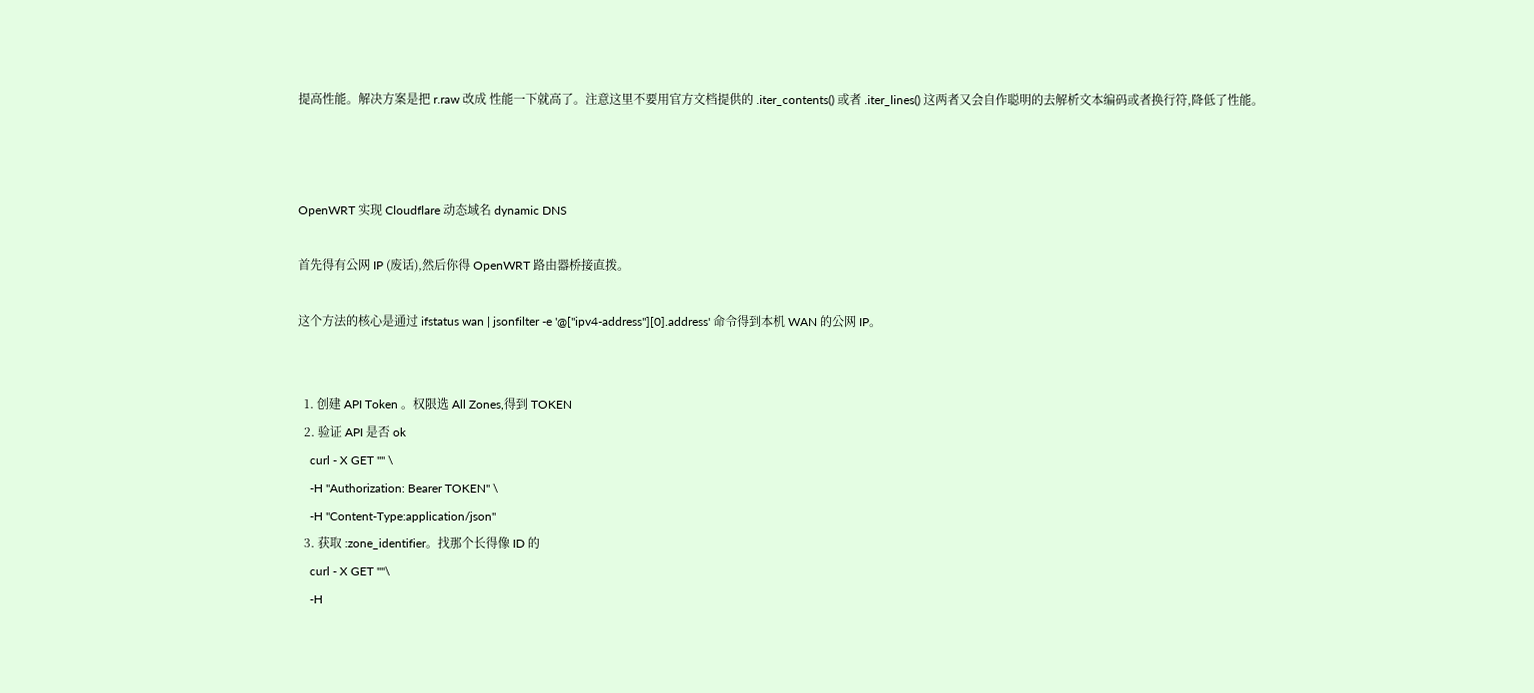提高性能。解决方案是把 r.raw 改成 性能一下就高了。注意这里不要用官方文档提供的 .iter_contents() 或者 .iter_lines() 这两者又会自作聪明的去解析文本编码或者换行符,降低了性能。



OpenWRT 实现 Cloudflare 动态域名 dynamic DNS

首先得有公网 IP (废话),然后你得 OpenWRT 路由器桥接直拨。

这个方法的核心是通过 ifstatus wan | jsonfilter -e '@["ipv4-address"][0].address' 命令得到本机 WAN 的公网 IP。


  1. 创建 API Token 。权限选 All Zones,得到 TOKEN
  2. 验证 API 是否 ok
    curl - X GET "" \
    -H "Authorization: Bearer TOKEN" \
    -H "Content-Type:application/json"
  3. 获取 :zone_identifier。找那个长得像 ID 的
    curl - X GET ""\
    -H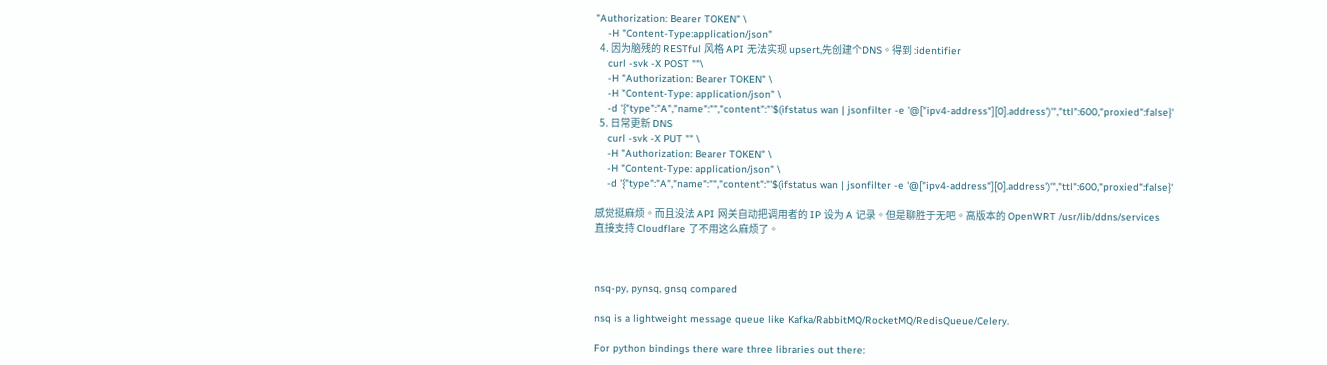"Authorization: Bearer TOKEN" \
    -H "Content-Type:application/json"
  4. 因为脑残的 RESTful 风格 API 无法实现 upsert,先创建个DNS。得到 :identifier
    curl -svk -X POST ""\
    -H "Authorization: Bearer TOKEN" \
    -H "Content-Type: application/json" \
    -d '{"type":"A","name":"","content":"'$(ifstatus wan | jsonfilter -e '@["ipv4-address"][0].address')'","ttl":600,"proxied":false}'
  5. 日常更新 DNS
    curl -svk -X PUT "" \
    -H "Authorization: Bearer TOKEN" \
    -H "Content-Type: application/json" \
    -d '{"type":"A","name":"","content":"'$(ifstatus wan | jsonfilter -e '@["ipv4-address"][0].address')'","ttl":600,"proxied":false}'

感觉挺麻烦。而且没法 API 网关自动把调用者的 IP 设为 A 记录。但是聊胜于无吧。高版本的 OpenWRT /usr/lib/ddns/services
直接支持 Cloudflare 了不用这么麻烦了。



nsq-py, pynsq, gnsq compared

nsq is a lightweight message queue like Kafka/RabbitMQ/RocketMQ/RedisQueue/Celery.

For python bindings there ware three libraries out there: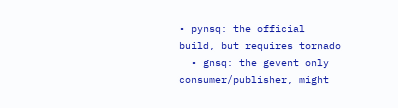• pynsq: the official build, but requires tornado
  • gnsq: the gevent only consumer/publisher, might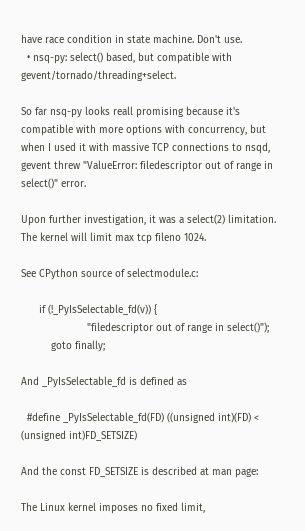have race condition in state machine. Don't use.
  • nsq-py: select() based, but compatible with gevent/tornado/threading+select.

So far nsq-py looks reall promising because it's compatible with more options with concurrency, but when I used it with massive TCP connections to nsqd, gevent threw "ValueError: filedescriptor out of range in select()" error.

Upon further investigation, it was a select(2) limitation. The kernel will limit max tcp fileno 1024.

See CPython source of selectmodule.c:

      if (!_PyIsSelectable_fd(v)) {
                      "filedescriptor out of range in select()");
          goto finally;

And _PyIsSelectable_fd is defined as

  #define _PyIsSelectable_fd(FD) ((unsigned int)(FD) < (unsigned int)FD_SETSIZE)

And the const FD_SETSIZE is described at man page:

The Linux kernel imposes no fixed limit,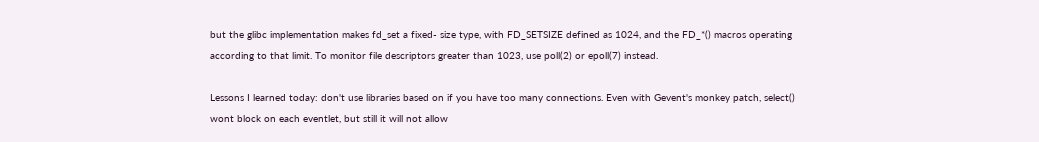but the glibc implementation makes fd_set a fixed- size type, with FD_SETSIZE defined as 1024, and the FD_*() macros operating according to that limit. To monitor file descriptors greater than 1023, use poll(2) or epoll(7) instead.

Lessons I learned today: don't use libraries based on if you have too many connections. Even with Gevent's monkey patch, select() wont block on each eventlet, but still it will not allow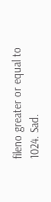fileno greater or equal to 1024. Sad.